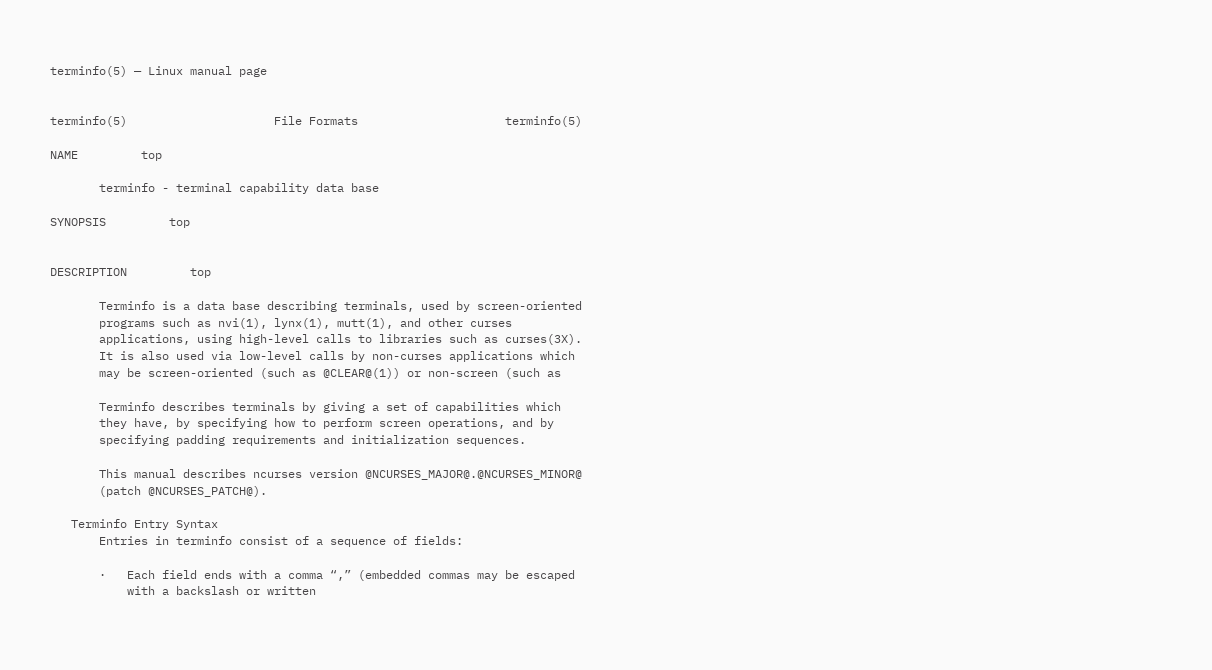terminfo(5) — Linux manual page


terminfo(5)                     File Formats                     terminfo(5)

NAME         top

       terminfo - terminal capability data base

SYNOPSIS         top


DESCRIPTION         top

       Terminfo is a data base describing terminals, used by screen-oriented
       programs such as nvi(1), lynx(1), mutt(1), and other curses
       applications, using high-level calls to libraries such as curses(3X).
       It is also used via low-level calls by non-curses applications which
       may be screen-oriented (such as @CLEAR@(1)) or non-screen (such as

       Terminfo describes terminals by giving a set of capabilities which
       they have, by specifying how to perform screen operations, and by
       specifying padding requirements and initialization sequences.

       This manual describes ncurses version @NCURSES_MAJOR@.@NCURSES_MINOR@
       (patch @NCURSES_PATCH@).

   Terminfo Entry Syntax
       Entries in terminfo consist of a sequence of fields:

       ·   Each field ends with a comma “,” (embedded commas may be escaped
           with a backslash or written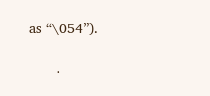as “\054”).

       ·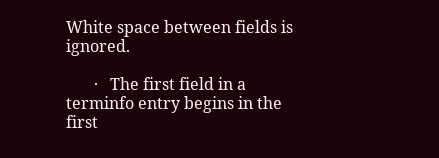White space between fields is ignored.

       ·   The first field in a terminfo entry begins in the first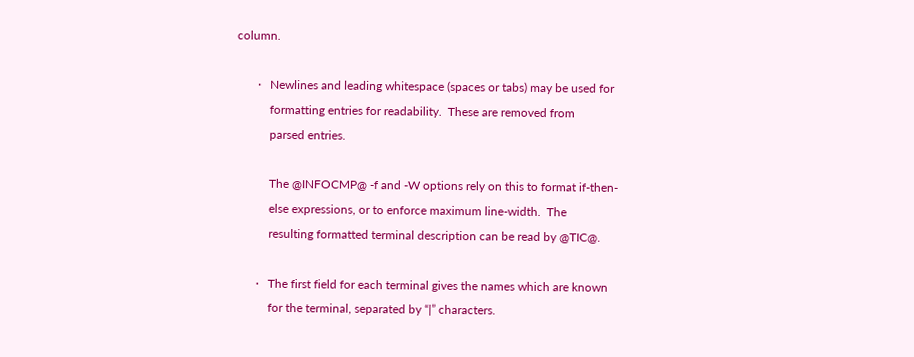column.

       ·   Newlines and leading whitespace (spaces or tabs) may be used for
           formatting entries for readability.  These are removed from
           parsed entries.

           The @INFOCMP@ -f and -W options rely on this to format if-then-
           else expressions, or to enforce maximum line-width.  The
           resulting formatted terminal description can be read by @TIC@.

       ·   The first field for each terminal gives the names which are known
           for the terminal, separated by “|” characters.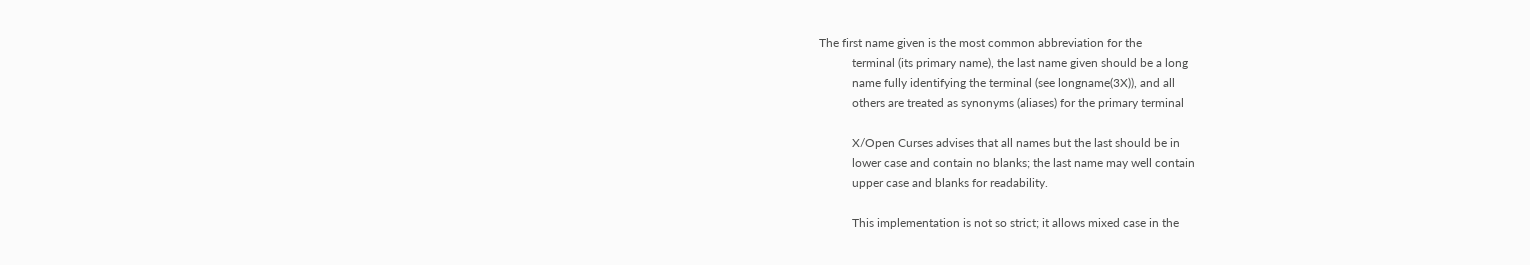The first name given is the most common abbreviation for the
           terminal (its primary name), the last name given should be a long
           name fully identifying the terminal (see longname(3X)), and all
           others are treated as synonyms (aliases) for the primary terminal

           X/Open Curses advises that all names but the last should be in
           lower case and contain no blanks; the last name may well contain
           upper case and blanks for readability.

           This implementation is not so strict; it allows mixed case in the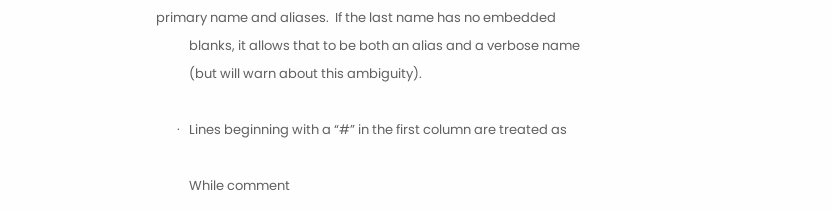primary name and aliases.  If the last name has no embedded
           blanks, it allows that to be both an alias and a verbose name
           (but will warn about this ambiguity).

       ·   Lines beginning with a “#” in the first column are treated as

           While comment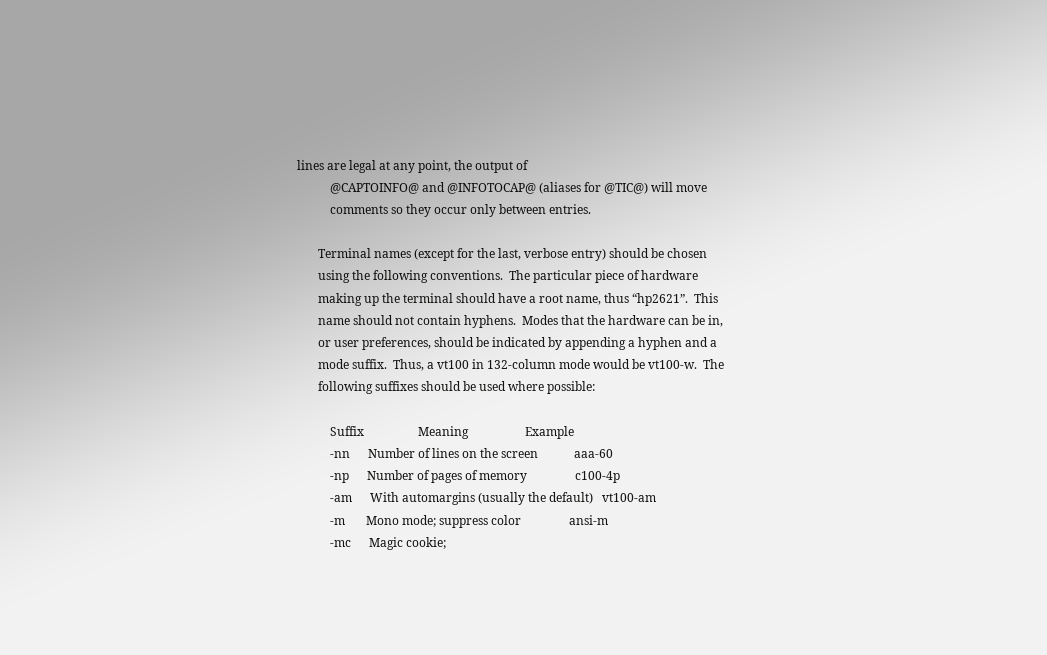lines are legal at any point, the output of
           @CAPTOINFO@ and @INFOTOCAP@ (aliases for @TIC@) will move
           comments so they occur only between entries.

       Terminal names (except for the last, verbose entry) should be chosen
       using the following conventions.  The particular piece of hardware
       making up the terminal should have a root name, thus “hp2621”.  This
       name should not contain hyphens.  Modes that the hardware can be in,
       or user preferences, should be indicated by appending a hyphen and a
       mode suffix.  Thus, a vt100 in 132-column mode would be vt100-w.  The
       following suffixes should be used where possible:

           Suffix                  Meaning                   Example
           -nn      Number of lines on the screen            aaa-60
           -np      Number of pages of memory                c100-4p
           -am      With automargins (usually the default)   vt100-am
           -m       Mono mode; suppress color                ansi-m
           -mc      Magic cookie;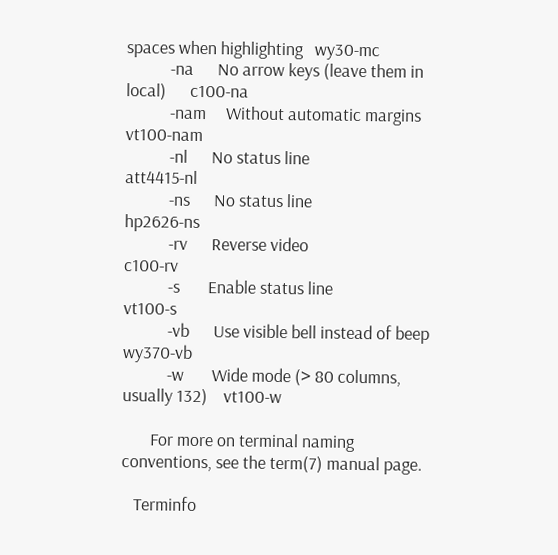spaces when highlighting   wy30-mc
           -na      No arrow keys (leave them in local)      c100-na
           -nam     Without automatic margins                vt100-nam
           -nl      No status line                           att4415-nl
           -ns      No status line                           hp2626-ns
           -rv      Reverse video                            c100-rv
           -s       Enable status line                       vt100-s
           -vb      Use visible bell instead of beep         wy370-vb
           -w       Wide mode (> 80 columns, usually 132)    vt100-w

       For more on terminal naming conventions, see the term(7) manual page.

   Terminfo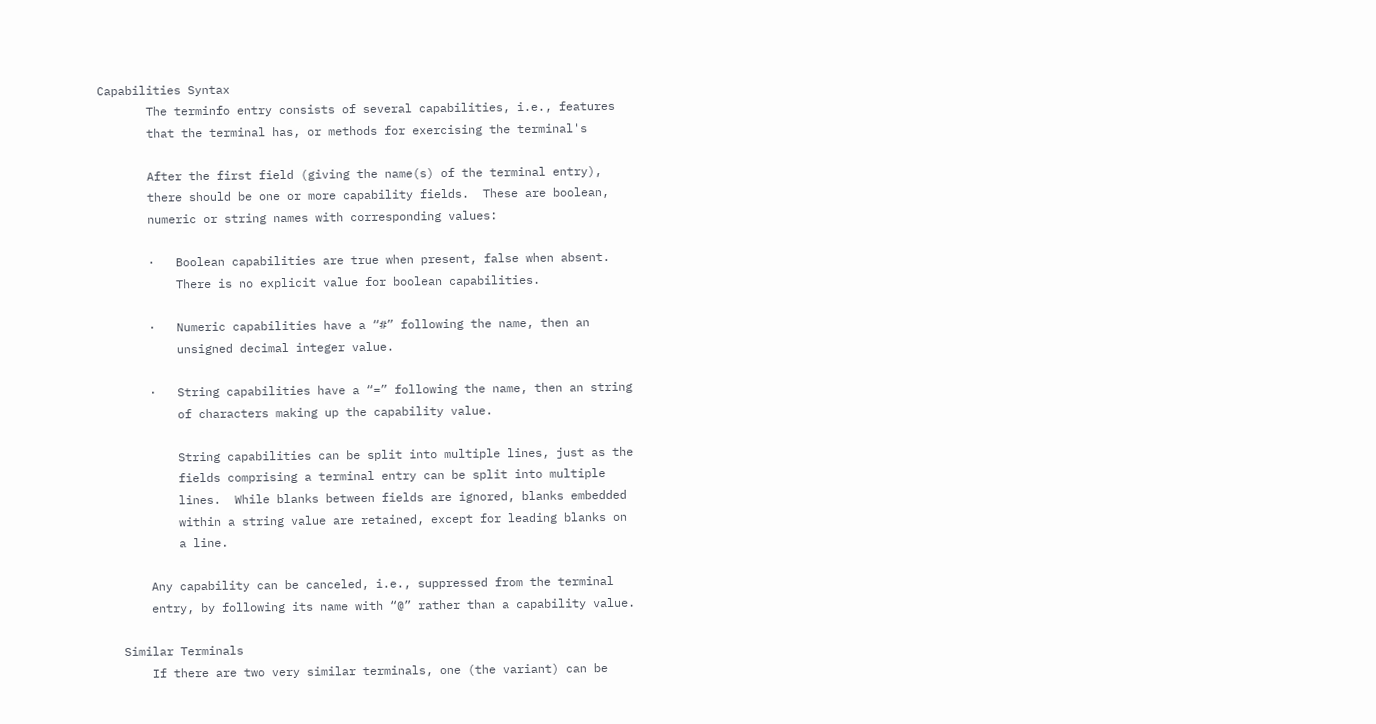Capabilities Syntax
       The terminfo entry consists of several capabilities, i.e., features
       that the terminal has, or methods for exercising the terminal's

       After the first field (giving the name(s) of the terminal entry),
       there should be one or more capability fields.  These are boolean,
       numeric or string names with corresponding values:

       ·   Boolean capabilities are true when present, false when absent.
           There is no explicit value for boolean capabilities.

       ·   Numeric capabilities have a “#” following the name, then an
           unsigned decimal integer value.

       ·   String capabilities have a “=” following the name, then an string
           of characters making up the capability value.

           String capabilities can be split into multiple lines, just as the
           fields comprising a terminal entry can be split into multiple
           lines.  While blanks between fields are ignored, blanks embedded
           within a string value are retained, except for leading blanks on
           a line.

       Any capability can be canceled, i.e., suppressed from the terminal
       entry, by following its name with “@” rather than a capability value.

   Similar Terminals
       If there are two very similar terminals, one (the variant) can be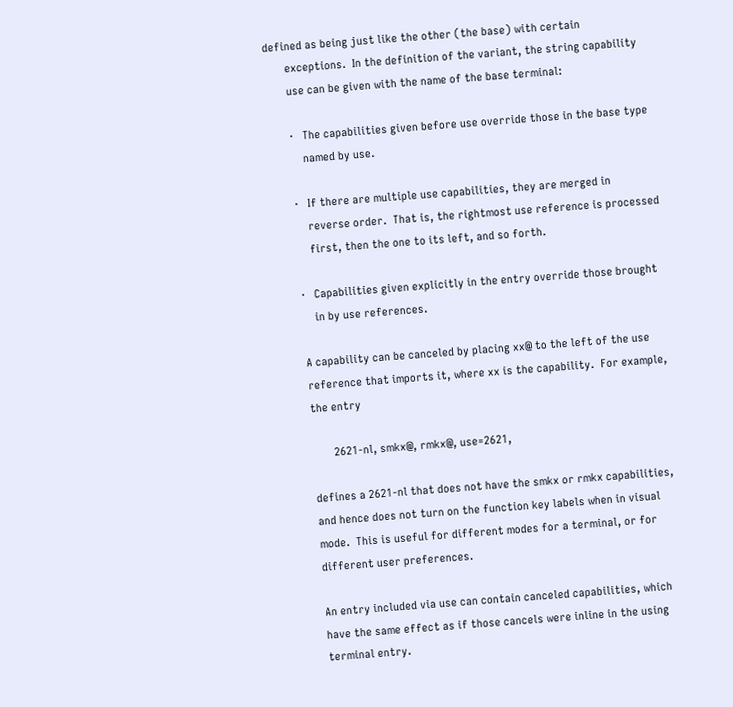defined as being just like the other (the base) with certain
       exceptions.  In the definition of the variant, the string capability
       use can be given with the name of the base terminal:

       ·   The capabilities given before use override those in the base type
           named by use.

       ·   If there are multiple use capabilities, they are merged in
           reverse order.  That is, the rightmost use reference is processed
           first, then the one to its left, and so forth.

       ·   Capabilities given explicitly in the entry override those brought
           in by use references.

       A capability can be canceled by placing xx@ to the left of the use
       reference that imports it, where xx is the capability.  For example,
       the entry

              2621-nl, smkx@, rmkx@, use=2621,

       defines a 2621-nl that does not have the smkx or rmkx capabilities,
       and hence does not turn on the function key labels when in visual
       mode.  This is useful for different modes for a terminal, or for
       different user preferences.

       An entry included via use can contain canceled capabilities, which
       have the same effect as if those cancels were inline in the using
       terminal entry.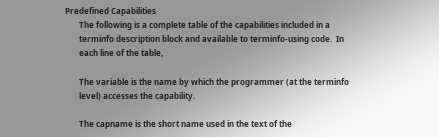Predefined Capabilities
       The following is a complete table of the capabilities included in a
       terminfo description block and available to terminfo-using code.  In
       each line of the table,

       The variable is the name by which the programmer (at the terminfo
       level) accesses the capability.

       The capname is the short name used in the text of the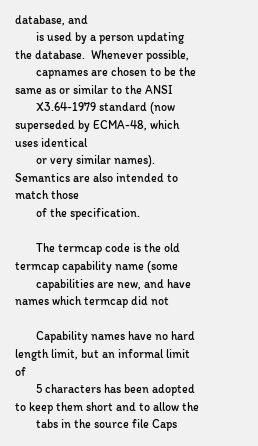database, and
       is used by a person updating the database.  Whenever possible,
       capnames are chosen to be the same as or similar to the ANSI
       X3.64-1979 standard (now superseded by ECMA-48, which uses identical
       or very similar names).  Semantics are also intended to match those
       of the specification.

       The termcap code is the old termcap capability name (some
       capabilities are new, and have names which termcap did not

       Capability names have no hard length limit, but an informal limit of
       5 characters has been adopted to keep them short and to allow the
       tabs in the source file Caps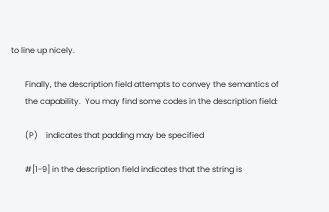to line up nicely.

       Finally, the description field attempts to convey the semantics of
       the capability.  You may find some codes in the description field:

       (P)    indicates that padding may be specified

       #[1-9] in the description field indicates that the string is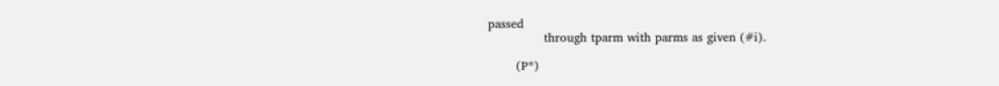passed
              through tparm with parms as given (#i).

       (P*)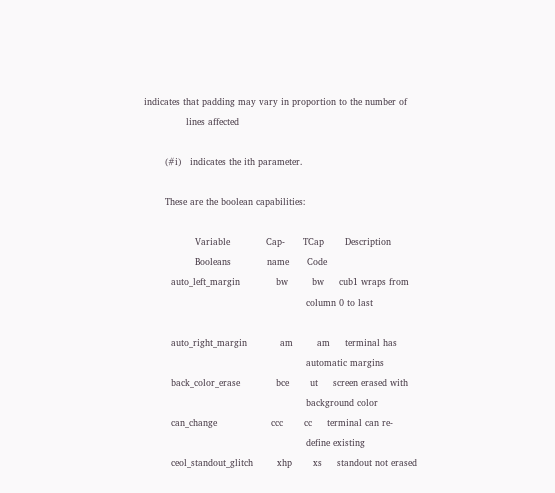indicates that padding may vary in proportion to the number of
              lines affected

       (#i)   indicates the ith parameter.

       These are the boolean capabilities:

                 Variable            Cap-      TCap       Description
                 Booleans            name      Code
         auto_left_margin            bw        bw     cub1 wraps from
                                                      column 0 to last

         auto_right_margin           am        am     terminal has
                                                      automatic margins
         back_color_erase            bce       ut     screen erased with
                                                      background color
         can_change                  ccc       cc     terminal can re-
                                                      define existing
         ceol_standout_glitch        xhp       xs     standout not erased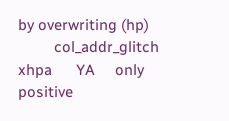by overwriting (hp)
         col_addr_glitch             xhpa      YA     only positive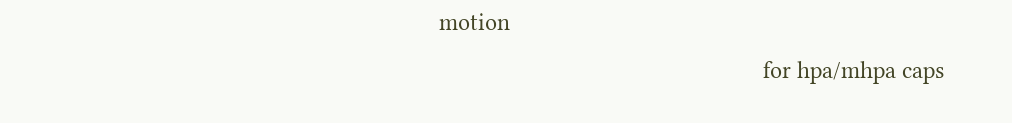motion
                                                      for hpa/mhpa caps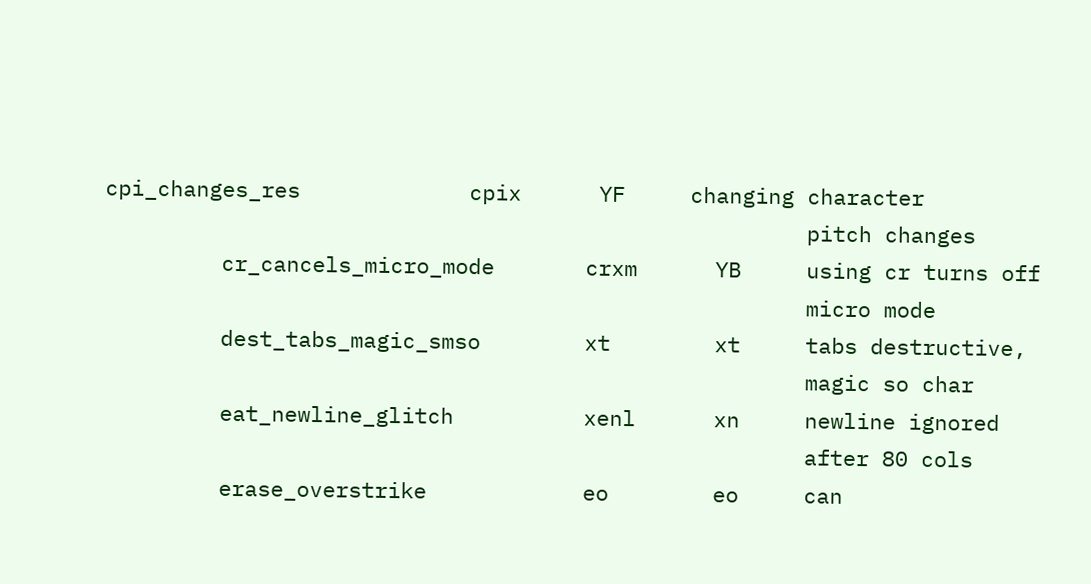cpi_changes_res             cpix      YF     changing character
                                                      pitch changes
         cr_cancels_micro_mode       crxm      YB     using cr turns off
                                                      micro mode
         dest_tabs_magic_smso        xt        xt     tabs destructive,
                                                      magic so char
         eat_newline_glitch          xenl      xn     newline ignored
                                                      after 80 cols
         erase_overstrike            eo        eo     can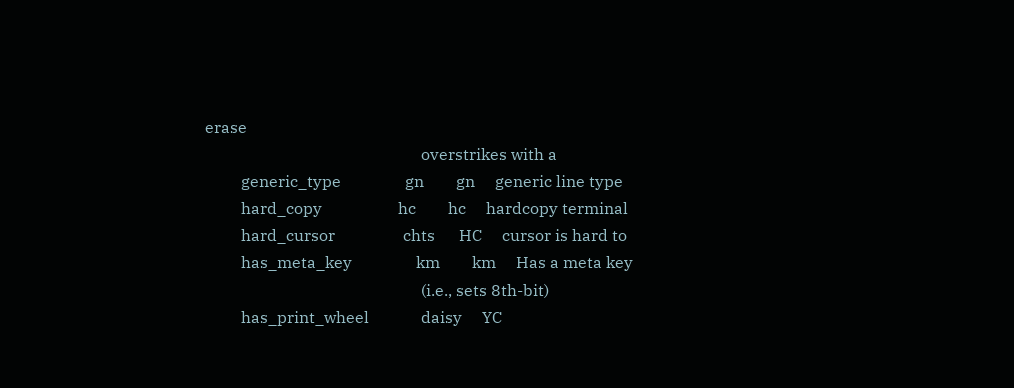erase
                                                      overstrikes with a
         generic_type                gn        gn     generic line type
         hard_copy                   hc        hc     hardcopy terminal
         hard_cursor                 chts      HC     cursor is hard to
         has_meta_key                km        km     Has a meta key
                                                      (i.e., sets 8th-bit)
         has_print_wheel             daisy     YC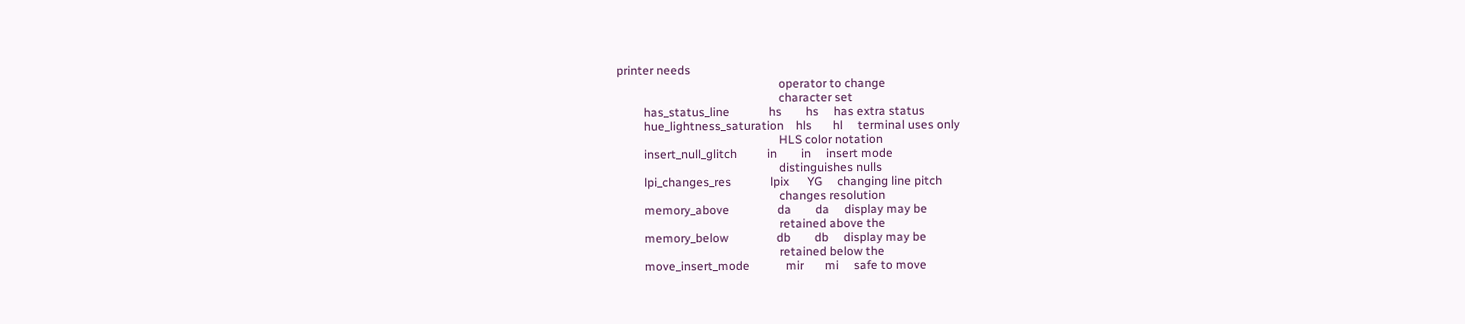printer needs
                                                      operator to change
                                                      character set
         has_status_line             hs        hs     has extra status
         hue_lightness_saturation    hls       hl     terminal uses only
                                                      HLS color notation
         insert_null_glitch          in        in     insert mode
                                                      distinguishes nulls
         lpi_changes_res             lpix      YG     changing line pitch
                                                      changes resolution
         memory_above                da        da     display may be
                                                      retained above the
         memory_below                db        db     display may be
                                                      retained below the
         move_insert_mode            mir       mi     safe to move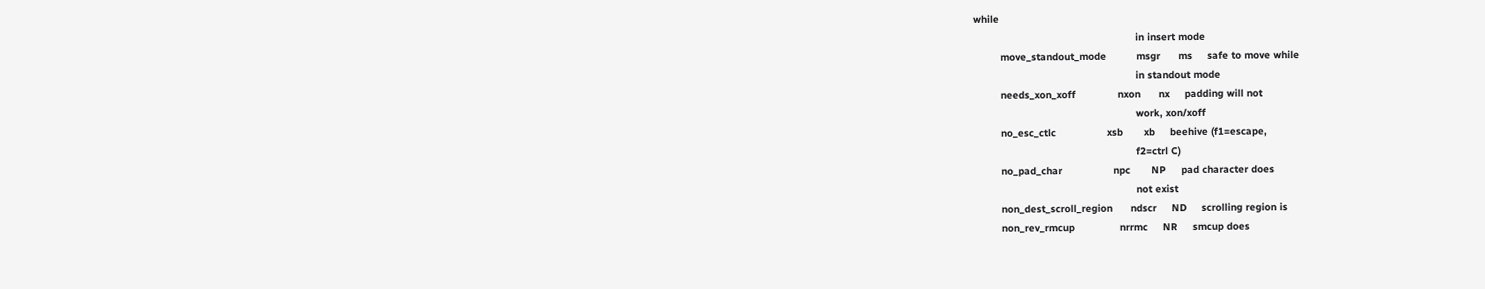while
                                                      in insert mode
         move_standout_mode          msgr      ms     safe to move while
                                                      in standout mode
         needs_xon_xoff              nxon      nx     padding will not
                                                      work, xon/xoff
         no_esc_ctlc                 xsb       xb     beehive (f1=escape,
                                                      f2=ctrl C)
         no_pad_char                 npc       NP     pad character does
                                                      not exist
         non_dest_scroll_region      ndscr     ND     scrolling region is
         non_rev_rmcup               nrrmc     NR     smcup does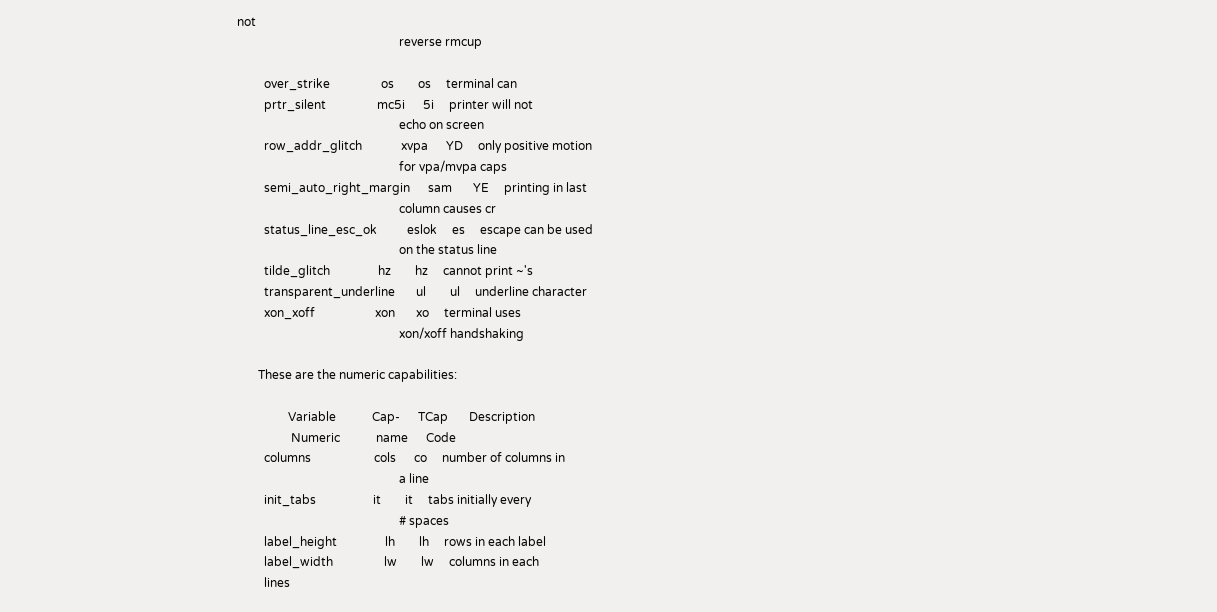not
                                                      reverse rmcup

         over_strike                 os        os     terminal can
         prtr_silent                 mc5i      5i     printer will not
                                                      echo on screen
         row_addr_glitch             xvpa      YD     only positive motion
                                                      for vpa/mvpa caps
         semi_auto_right_margin      sam       YE     printing in last
                                                      column causes cr
         status_line_esc_ok          eslok     es     escape can be used
                                                      on the status line
         tilde_glitch                hz        hz     cannot print ~'s
         transparent_underline       ul        ul     underline character
         xon_xoff                    xon       xo     terminal uses
                                                      xon/xoff handshaking

       These are the numeric capabilities:

                 Variable            Cap-      TCap       Description
                  Numeric            name      Code
         columns                     cols      co     number of columns in
                                                      a line
         init_tabs                   it        it     tabs initially every
                                                      # spaces
         label_height                lh        lh     rows in each label
         label_width                 lw        lw     columns in each
         lines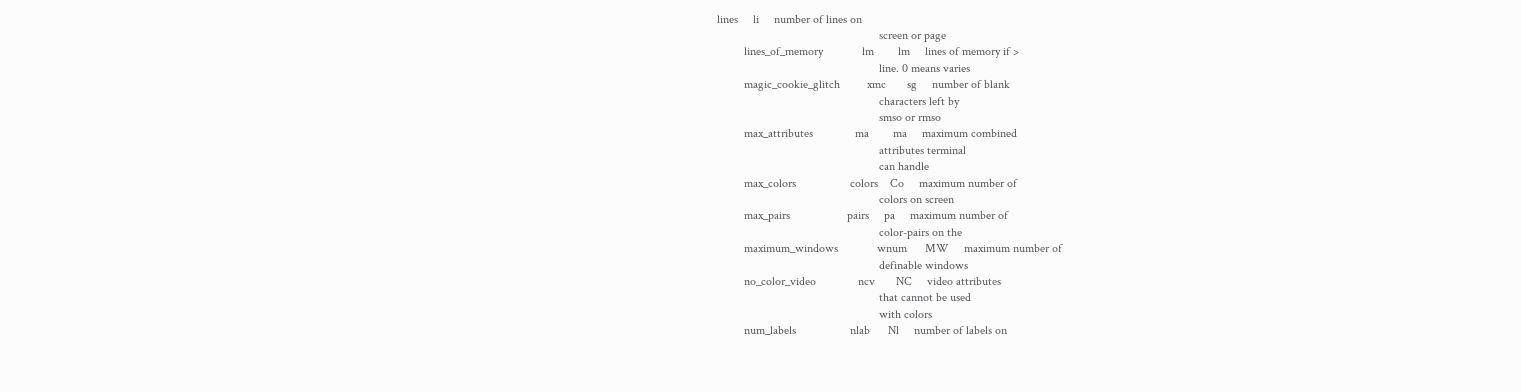lines     li     number of lines on
                                                      screen or page
         lines_of_memory             lm        lm     lines of memory if >
                                                      line. 0 means varies
         magic_cookie_glitch         xmc       sg     number of blank
                                                      characters left by
                                                      smso or rmso
         max_attributes              ma        ma     maximum combined
                                                      attributes terminal
                                                      can handle
         max_colors                  colors    Co     maximum number of
                                                      colors on screen
         max_pairs                   pairs     pa     maximum number of
                                                      color-pairs on the
         maximum_windows             wnum      MW     maximum number of
                                                      definable windows
         no_color_video              ncv       NC     video attributes
                                                      that cannot be used
                                                      with colors
         num_labels                  nlab      Nl     number of labels on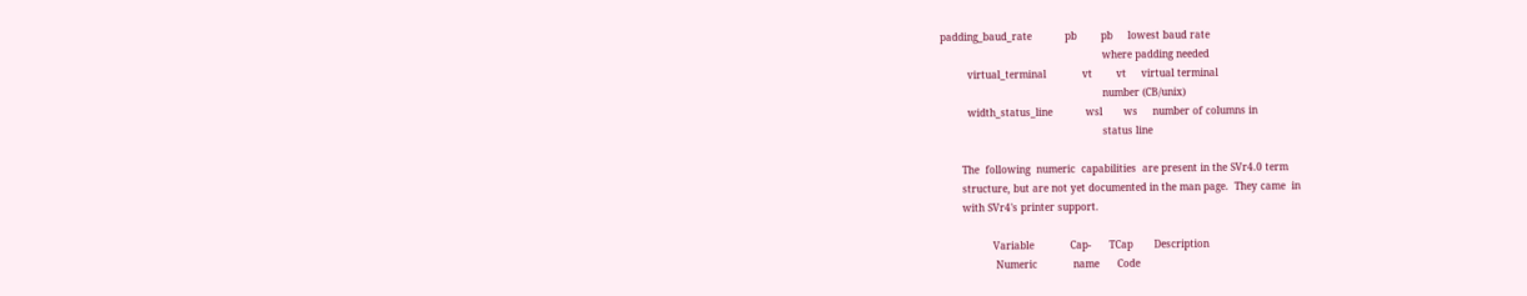padding_baud_rate           pb        pb     lowest baud rate
                                                      where padding needed
         virtual_terminal            vt        vt     virtual terminal
                                                      number (CB/unix)
         width_status_line           wsl       ws     number of columns in
                                                      status line

       The  following  numeric  capabilities  are present in the SVr4.0 term
       structure, but are not yet documented in the man page.  They came  in
       with SVr4's printer support.

                 Variable            Cap-      TCap       Description
                  Numeric            name      Code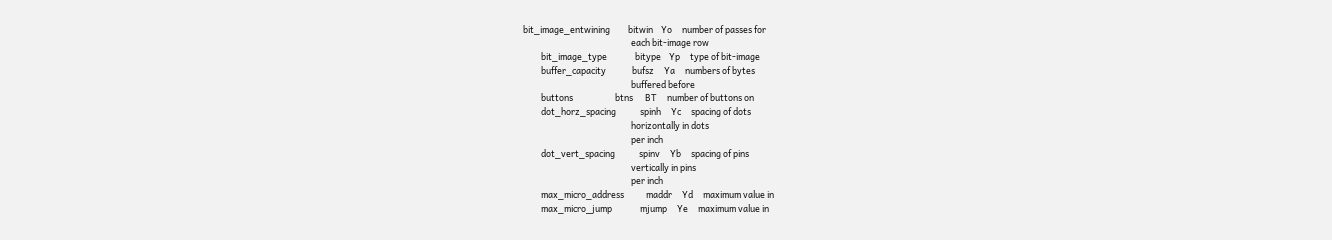bit_image_entwining         bitwin    Yo     number of passes for
                                                      each bit-image row
         bit_image_type              bitype    Yp     type of bit-image
         buffer_capacity             bufsz     Ya     numbers of bytes
                                                      buffered before
         buttons                     btns      BT     number of buttons on
         dot_horz_spacing            spinh     Yc     spacing of dots
                                                      horizontally in dots
                                                      per inch
         dot_vert_spacing            spinv     Yb     spacing of pins
                                                      vertically in pins
                                                      per inch
         max_micro_address           maddr     Yd     maximum value in
         max_micro_jump              mjump     Ye     maximum value in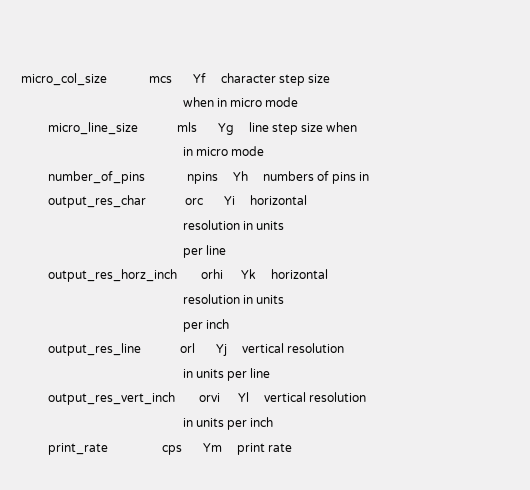micro_col_size              mcs       Yf     character step size
                                                      when in micro mode
         micro_line_size             mls       Yg     line step size when
                                                      in micro mode
         number_of_pins              npins     Yh     numbers of pins in
         output_res_char             orc       Yi     horizontal
                                                      resolution in units
                                                      per line
         output_res_horz_inch        orhi      Yk     horizontal
                                                      resolution in units
                                                      per inch
         output_res_line             orl       Yj     vertical resolution
                                                      in units per line
         output_res_vert_inch        orvi      Yl     vertical resolution
                                                      in units per inch
         print_rate                  cps       Ym     print rate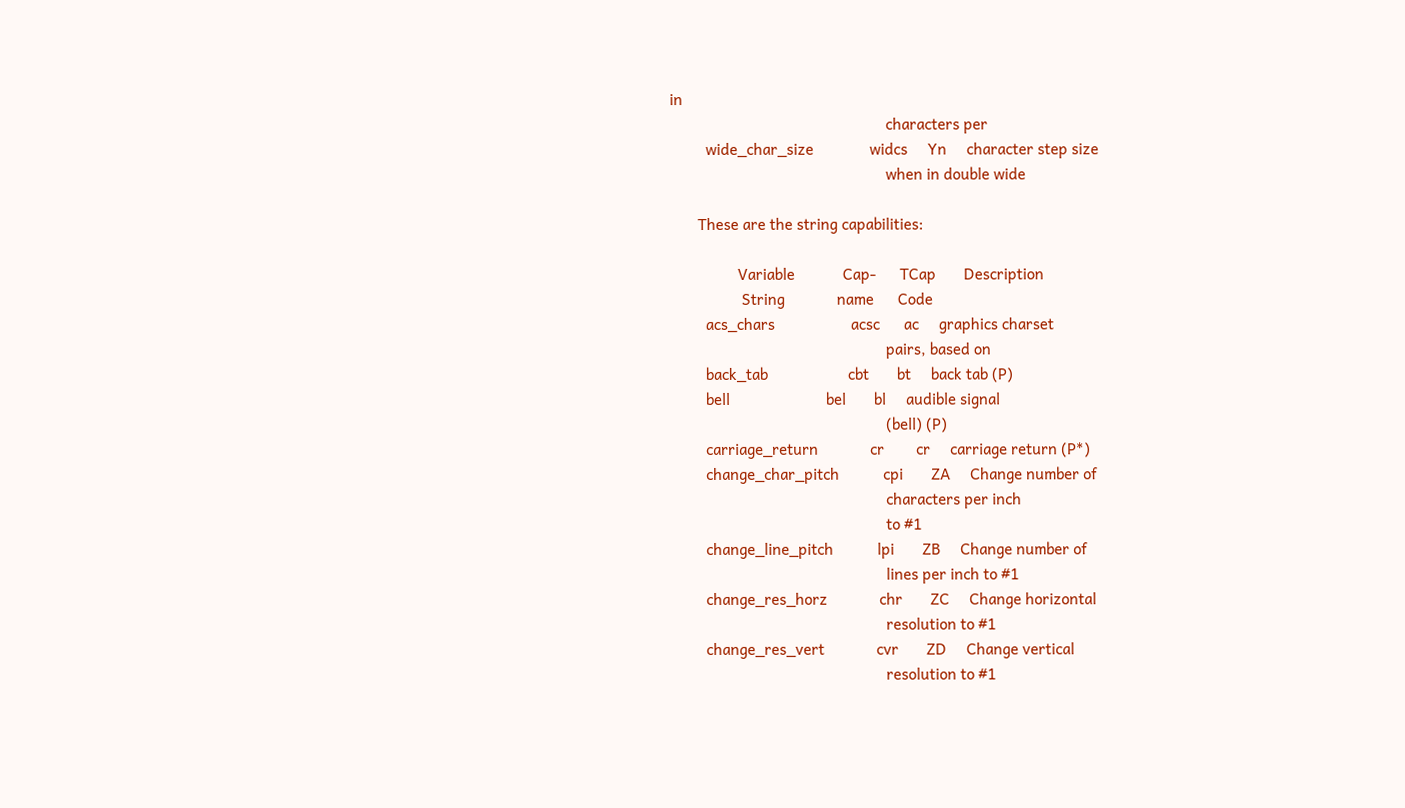in
                                                      characters per
         wide_char_size              widcs     Yn     character step size
                                                      when in double wide

       These are the string capabilities:

                 Variable            Cap-      TCap       Description
                  String             name      Code
         acs_chars                   acsc      ac     graphics charset
                                                      pairs, based on
         back_tab                    cbt       bt     back tab (P)
         bell                        bel       bl     audible signal
                                                      (bell) (P)
         carriage_return             cr        cr     carriage return (P*)
         change_char_pitch           cpi       ZA     Change number of
                                                      characters per inch
                                                      to #1
         change_line_pitch           lpi       ZB     Change number of
                                                      lines per inch to #1
         change_res_horz             chr       ZC     Change horizontal
                                                      resolution to #1
         change_res_vert             cvr       ZD     Change vertical
                                                      resolution to #1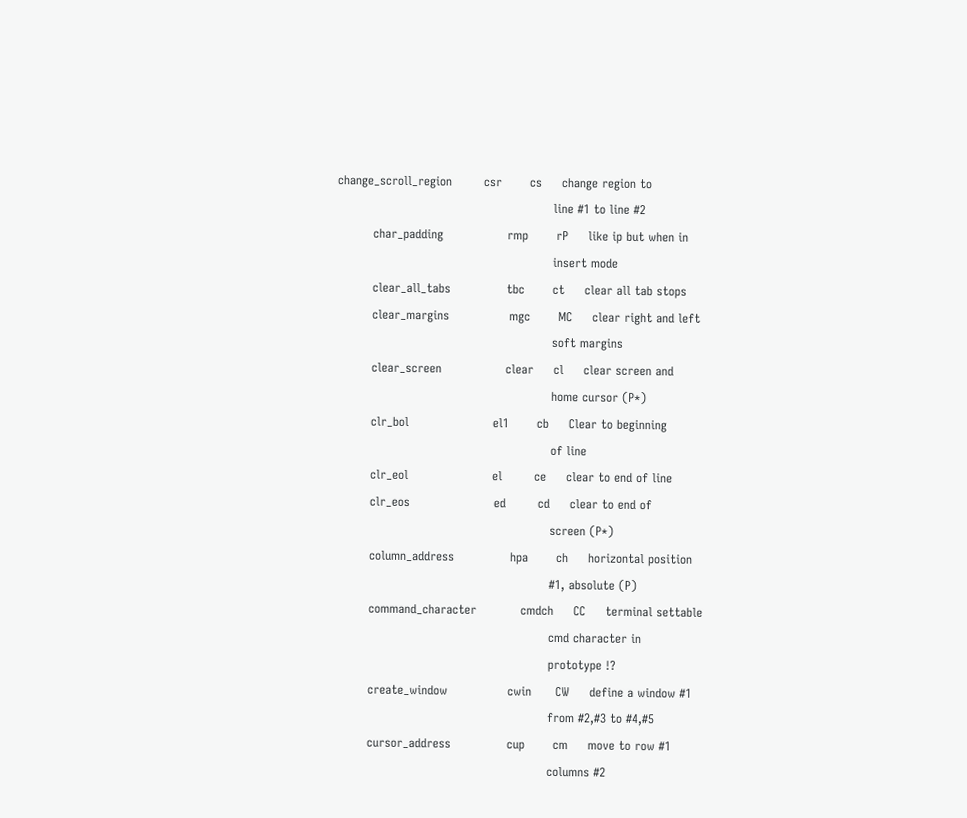change_scroll_region        csr       cs     change region to
                                                      line #1 to line #2
         char_padding                rmp       rP     like ip but when in
                                                      insert mode
         clear_all_tabs              tbc       ct     clear all tab stops
         clear_margins               mgc       MC     clear right and left
                                                      soft margins
         clear_screen                clear     cl     clear screen and
                                                      home cursor (P*)
         clr_bol                     el1       cb     Clear to beginning
                                                      of line
         clr_eol                     el        ce     clear to end of line
         clr_eos                     ed        cd     clear to end of
                                                      screen (P*)
         column_address              hpa       ch     horizontal position
                                                      #1, absolute (P)
         command_character           cmdch     CC     terminal settable
                                                      cmd character in
                                                      prototype !?
         create_window               cwin      CW     define a window #1
                                                      from #2,#3 to #4,#5
         cursor_address              cup       cm     move to row #1
                                                      columns #2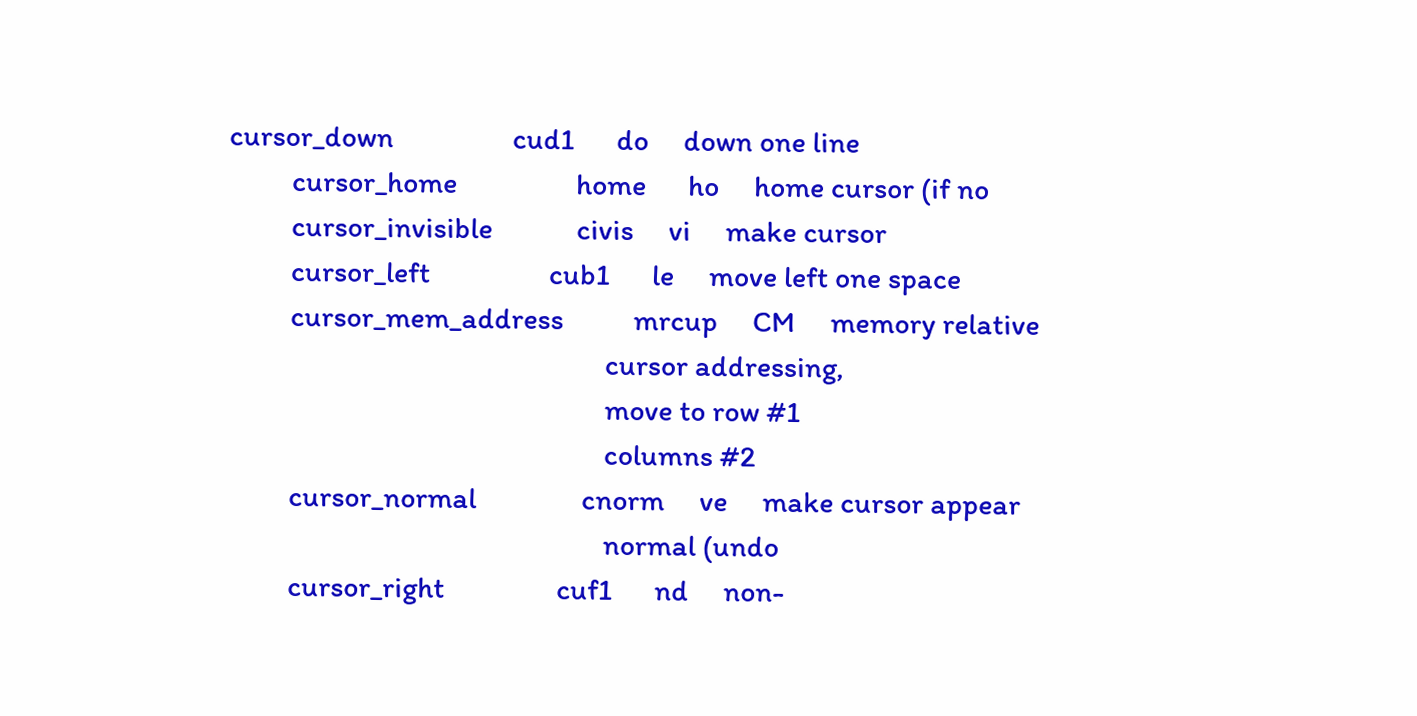cursor_down                 cud1      do     down one line
         cursor_home                 home      ho     home cursor (if no
         cursor_invisible            civis     vi     make cursor
         cursor_left                 cub1      le     move left one space
         cursor_mem_address          mrcup     CM     memory relative
                                                      cursor addressing,
                                                      move to row #1
                                                      columns #2
         cursor_normal               cnorm     ve     make cursor appear
                                                      normal (undo
         cursor_right                cuf1      nd     non-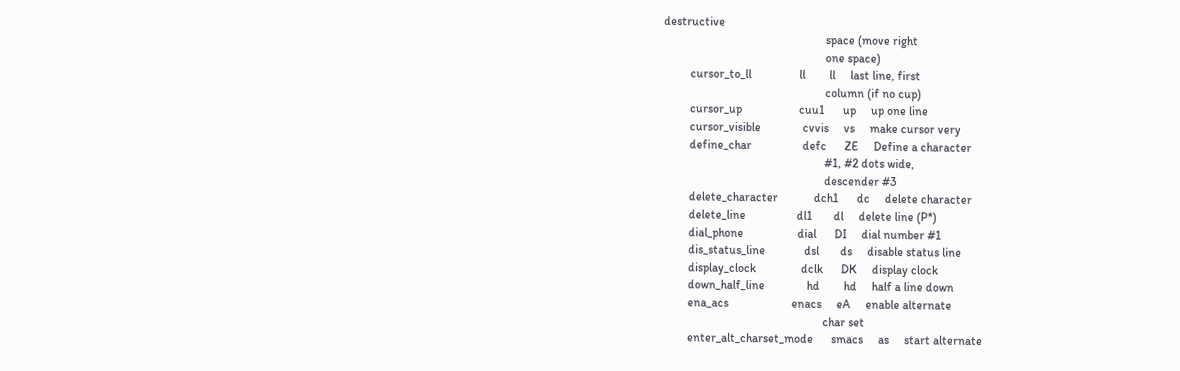destructive
                                                      space (move right
                                                      one space)
         cursor_to_ll                ll        ll     last line, first
                                                      column (if no cup)
         cursor_up                   cuu1      up     up one line
         cursor_visible              cvvis     vs     make cursor very
         define_char                 defc      ZE     Define a character
                                                      #1, #2 dots wide,
                                                      descender #3
         delete_character            dch1      dc     delete character
         delete_line                 dl1       dl     delete line (P*)
         dial_phone                  dial      DI     dial number #1
         dis_status_line             dsl       ds     disable status line
         display_clock               dclk      DK     display clock
         down_half_line              hd        hd     half a line down
         ena_acs                     enacs     eA     enable alternate
                                                      char set
         enter_alt_charset_mode      smacs     as     start alternate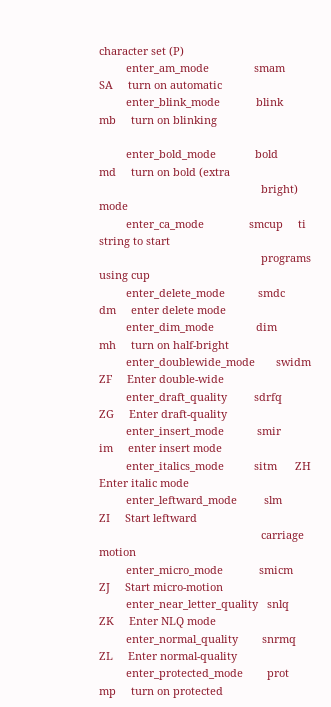character set (P)
         enter_am_mode               smam      SA     turn on automatic
         enter_blink_mode            blink     mb     turn on blinking

         enter_bold_mode             bold      md     turn on bold (extra
                                                      bright) mode
         enter_ca_mode               smcup     ti     string to start
                                                      programs using cup
         enter_delete_mode           smdc      dm     enter delete mode
         enter_dim_mode              dim       mh     turn on half-bright
         enter_doublewide_mode       swidm     ZF     Enter double-wide
         enter_draft_quality         sdrfq     ZG     Enter draft-quality
         enter_insert_mode           smir      im     enter insert mode
         enter_italics_mode          sitm      ZH     Enter italic mode
         enter_leftward_mode         slm       ZI     Start leftward
                                                      carriage motion
         enter_micro_mode            smicm     ZJ     Start micro-motion
         enter_near_letter_quality   snlq      ZK     Enter NLQ mode
         enter_normal_quality        snrmq     ZL     Enter normal-quality
         enter_protected_mode        prot      mp     turn on protected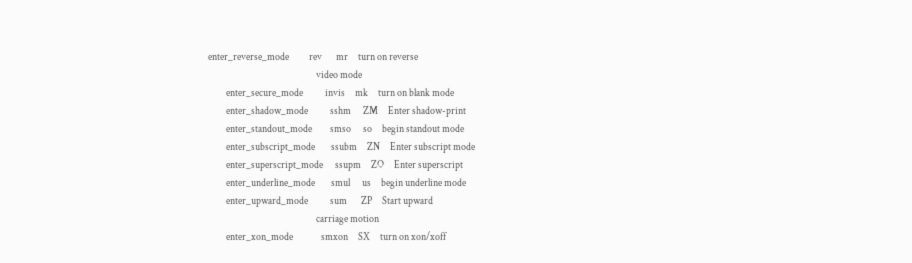enter_reverse_mode          rev       mr     turn on reverse
                                                      video mode
         enter_secure_mode           invis     mk     turn on blank mode
         enter_shadow_mode           sshm      ZM     Enter shadow-print
         enter_standout_mode         smso      so     begin standout mode
         enter_subscript_mode        ssubm     ZN     Enter subscript mode
         enter_superscript_mode      ssupm     ZO     Enter superscript
         enter_underline_mode        smul      us     begin underline mode
         enter_upward_mode           sum       ZP     Start upward
                                                      carriage motion
         enter_xon_mode              smxon     SX     turn on xon/xoff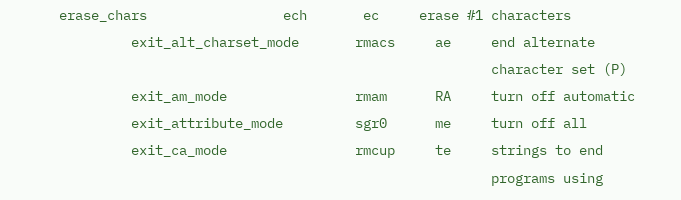erase_chars                 ech       ec     erase #1 characters
         exit_alt_charset_mode       rmacs     ae     end alternate
                                                      character set (P)
         exit_am_mode                rmam      RA     turn off automatic
         exit_attribute_mode         sgr0      me     turn off all
         exit_ca_mode                rmcup     te     strings to end
                                                      programs using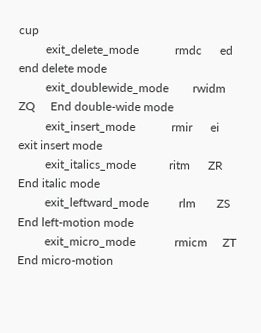cup
         exit_delete_mode            rmdc      ed     end delete mode
         exit_doublewide_mode        rwidm     ZQ     End double-wide mode
         exit_insert_mode            rmir      ei     exit insert mode
         exit_italics_mode           ritm      ZR     End italic mode
         exit_leftward_mode          rlm       ZS     End left-motion mode
         exit_micro_mode             rmicm     ZT     End micro-motion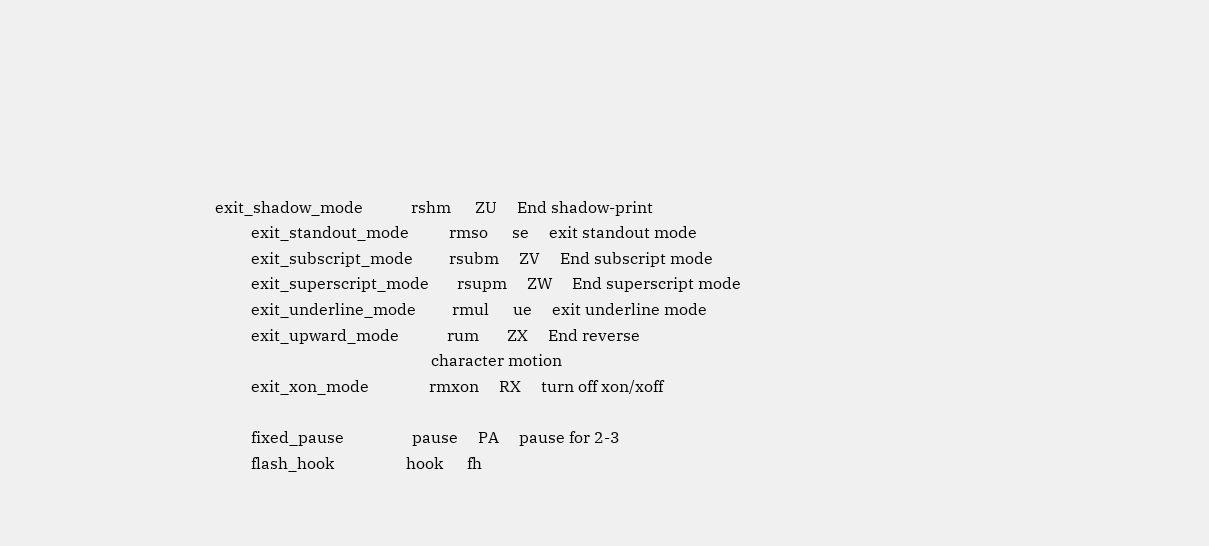exit_shadow_mode            rshm      ZU     End shadow-print
         exit_standout_mode          rmso      se     exit standout mode
         exit_subscript_mode         rsubm     ZV     End subscript mode
         exit_superscript_mode       rsupm     ZW     End superscript mode
         exit_underline_mode         rmul      ue     exit underline mode
         exit_upward_mode            rum       ZX     End reverse
                                                      character motion
         exit_xon_mode               rmxon     RX     turn off xon/xoff

         fixed_pause                 pause     PA     pause for 2-3
         flash_hook                  hook      fh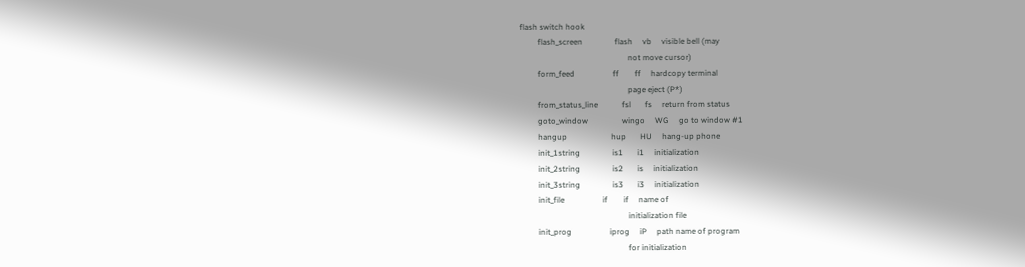flash switch hook
         flash_screen                flash     vb     visible bell (may
                                                      not move cursor)
         form_feed                   ff        ff     hardcopy terminal
                                                      page eject (P*)
         from_status_line            fsl       fs     return from status
         goto_window                 wingo     WG     go to window #1
         hangup                      hup       HU     hang-up phone
         init_1string                is1       i1     initialization
         init_2string                is2       is     initialization
         init_3string                is3       i3     initialization
         init_file                   if        if     name of
                                                      initialization file
         init_prog                   iprog     iP     path name of program
                                                      for initialization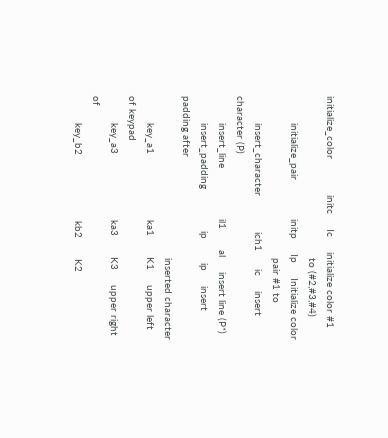initialize_color            initc     Ic     initialize color #1
                                                      to (#2,#3,#4)
         initialize_pair             initp     Ip     Initialize color
                                                      pair #1 to
         insert_character            ich1      ic     insert character (P)
         insert_line                 il1       al     insert line (P*)
         insert_padding              ip        ip     insert padding after
                                                      inserted character
         key_a1                      ka1       K1     upper left of keypad
         key_a3                      ka3       K3     upper right of
         key_b2                      kb2       K2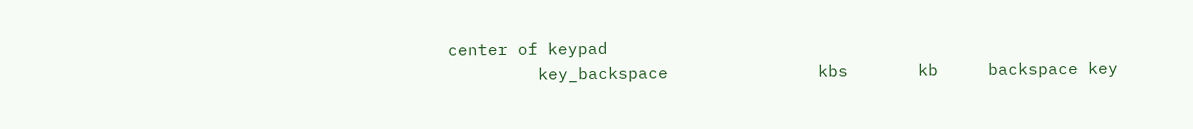center of keypad
         key_backspace               kbs       kb     backspace key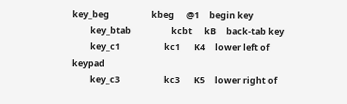key_beg                     kbeg      @1     begin key
         key_btab                    kcbt      kB     back-tab key
         key_c1                      kc1       K4     lower left of keypad
         key_c3                      kc3       K5     lower right of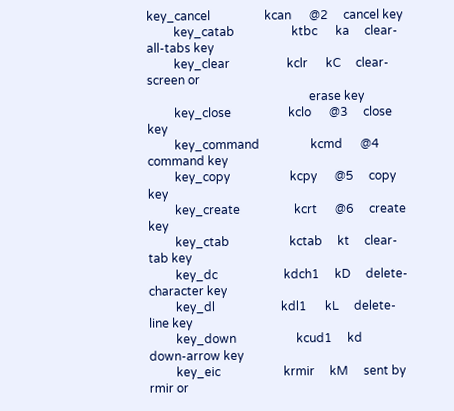key_cancel                  kcan      @2     cancel key
         key_catab                   ktbc      ka     clear-all-tabs key
         key_clear                   kclr      kC     clear-screen or
                                                      erase key
         key_close                   kclo      @3     close key
         key_command                 kcmd      @4     command key
         key_copy                    kcpy      @5     copy key
         key_create                  kcrt      @6     create key
         key_ctab                    kctab     kt     clear-tab key
         key_dc                      kdch1     kD     delete-character key
         key_dl                      kdl1      kL     delete-line key
         key_down                    kcud1     kd     down-arrow key
         key_eic                     krmir     kM     sent by rmir or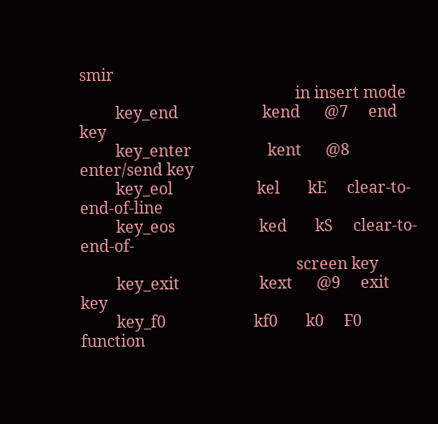smir
                                                      in insert mode
         key_end                     kend      @7     end key
         key_enter                   kent      @8     enter/send key
         key_eol                     kel       kE     clear-to-end-of-line
         key_eos                     ked       kS     clear-to-end-of-
                                                      screen key
         key_exit                    kext      @9     exit key
         key_f0                      kf0       k0     F0 function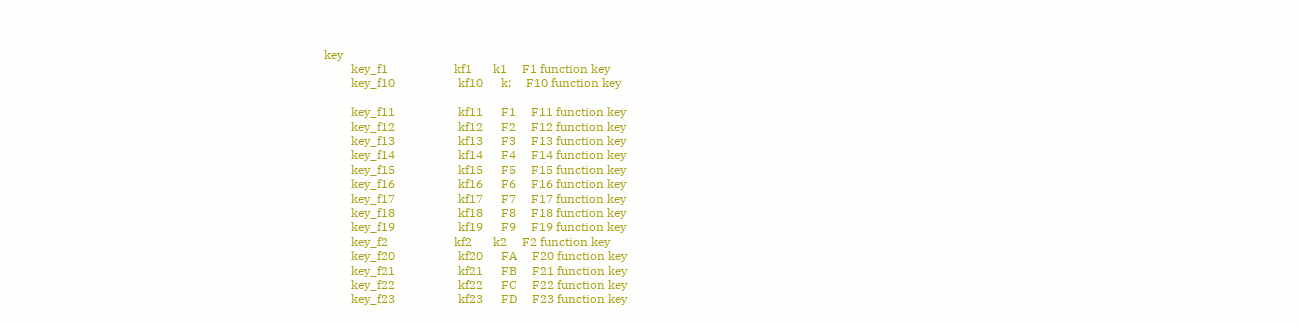key
         key_f1                      kf1       k1     F1 function key
         key_f10                     kf10      k;     F10 function key

         key_f11                     kf11      F1     F11 function key
         key_f12                     kf12      F2     F12 function key
         key_f13                     kf13      F3     F13 function key
         key_f14                     kf14      F4     F14 function key
         key_f15                     kf15      F5     F15 function key
         key_f16                     kf16      F6     F16 function key
         key_f17                     kf17      F7     F17 function key
         key_f18                     kf18      F8     F18 function key
         key_f19                     kf19      F9     F19 function key
         key_f2                      kf2       k2     F2 function key
         key_f20                     kf20      FA     F20 function key
         key_f21                     kf21      FB     F21 function key
         key_f22                     kf22      FC     F22 function key
         key_f23                     kf23      FD     F23 function key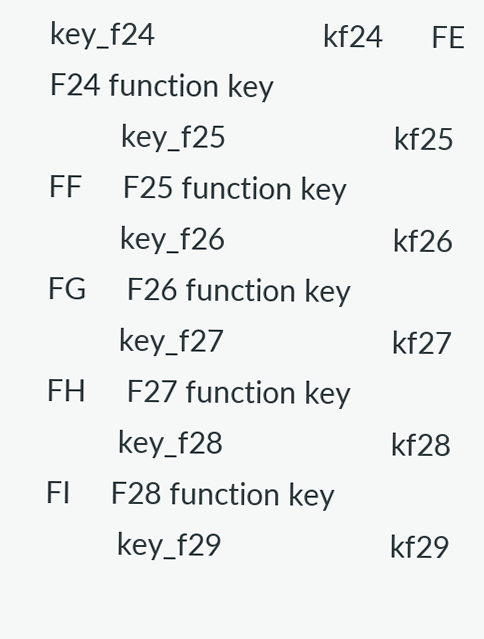key_f24                     kf24      FE     F24 function key
         key_f25                     kf25      FF     F25 function key
         key_f26                     kf26      FG     F26 function key
         key_f27                     kf27      FH     F27 function key
         key_f28                     kf28      FI     F28 function key
         key_f29                     kf29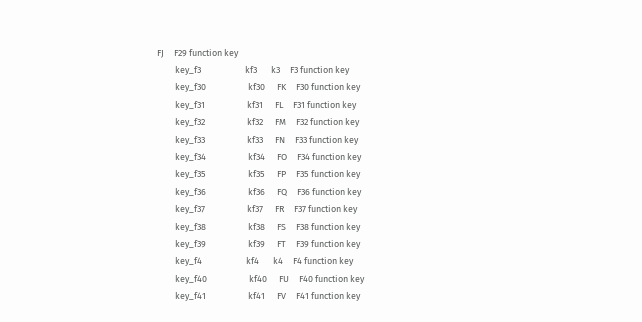FJ     F29 function key
         key_f3                      kf3       k3     F3 function key
         key_f30                     kf30      FK     F30 function key
         key_f31                     kf31      FL     F31 function key
         key_f32                     kf32      FM     F32 function key
         key_f33                     kf33      FN     F33 function key
         key_f34                     kf34      FO     F34 function key
         key_f35                     kf35      FP     F35 function key
         key_f36                     kf36      FQ     F36 function key
         key_f37                     kf37      FR     F37 function key
         key_f38                     kf38      FS     F38 function key
         key_f39                     kf39      FT     F39 function key
         key_f4                      kf4       k4     F4 function key
         key_f40                     kf40      FU     F40 function key
         key_f41                     kf41      FV     F41 function key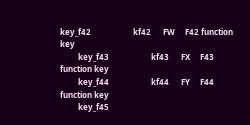key_f42                     kf42      FW     F42 function key
         key_f43                     kf43      FX     F43 function key
         key_f44                     kf44      FY     F44 function key
         key_f45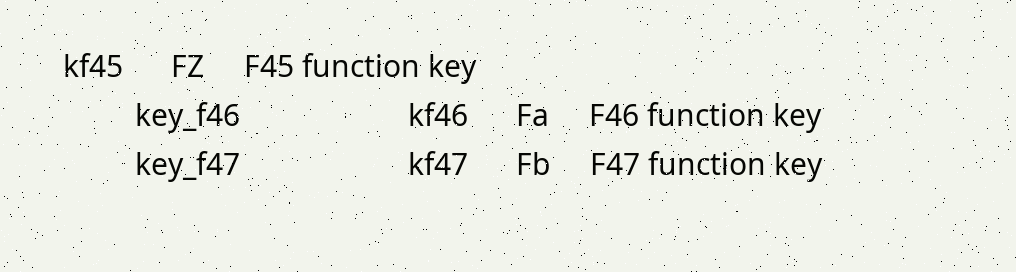kf45      FZ     F45 function key
         key_f46                     kf46      Fa     F46 function key
         key_f47                     kf47      Fb     F47 function key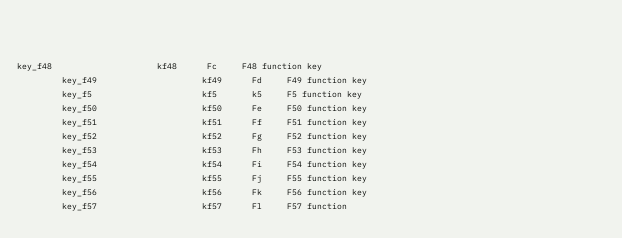key_f48                     kf48      Fc     F48 function key
         key_f49                     kf49      Fd     F49 function key
         key_f5                      kf5       k5     F5 function key
         key_f50                     kf50      Fe     F50 function key
         key_f51                     kf51      Ff     F51 function key
         key_f52                     kf52      Fg     F52 function key
         key_f53                     kf53      Fh     F53 function key
         key_f54                     kf54      Fi     F54 function key
         key_f55                     kf55      Fj     F55 function key
         key_f56                     kf56      Fk     F56 function key
         key_f57                     kf57      Fl     F57 function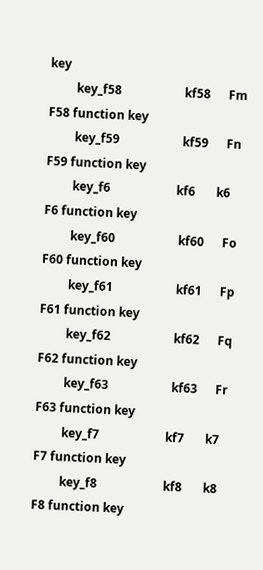key
         key_f58                     kf58      Fm     F58 function key
         key_f59                     kf59      Fn     F59 function key
         key_f6                      kf6       k6     F6 function key
         key_f60                     kf60      Fo     F60 function key
         key_f61                     kf61      Fp     F61 function key
         key_f62                     kf62      Fq     F62 function key
         key_f63                     kf63      Fr     F63 function key
         key_f7                      kf7       k7     F7 function key
         key_f8                      kf8       k8     F8 function key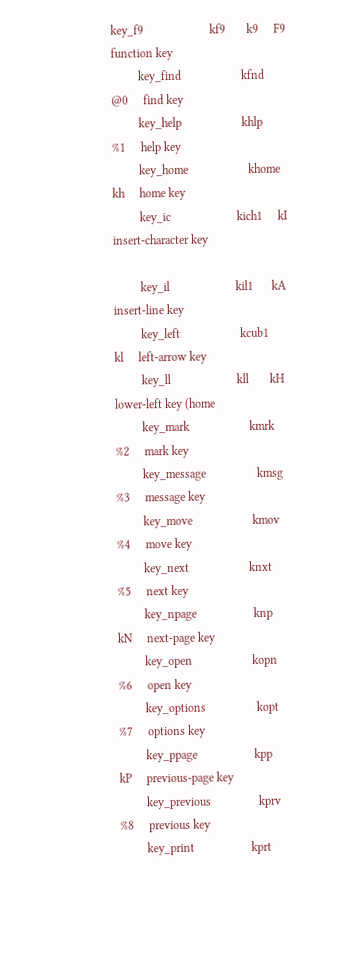key_f9                      kf9       k9     F9 function key
         key_find                    kfnd      @0     find key
         key_help                    khlp      %1     help key
         key_home                    khome     kh     home key
         key_ic                      kich1     kI     insert-character key

         key_il                      kil1      kA     insert-line key
         key_left                    kcub1     kl     left-arrow key
         key_ll                      kll       kH     lower-left key (home
         key_mark                    kmrk      %2     mark key
         key_message                 kmsg      %3     message key
         key_move                    kmov      %4     move key
         key_next                    knxt      %5     next key
         key_npage                   knp       kN     next-page key
         key_open                    kopn      %6     open key
         key_options                 kopt      %7     options key
         key_ppage                   kpp       kP     previous-page key
         key_previous                kprv      %8     previous key
         key_print                   kprt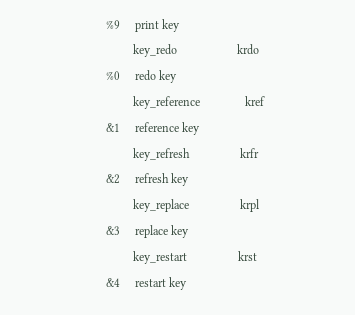%9     print key
         key_redo                    krdo      %0     redo key
         key_reference               kref      &1     reference key
         key_refresh                 krfr      &2     refresh key
         key_replace                 krpl      &3     replace key
         key_restart                 krst      &4     restart key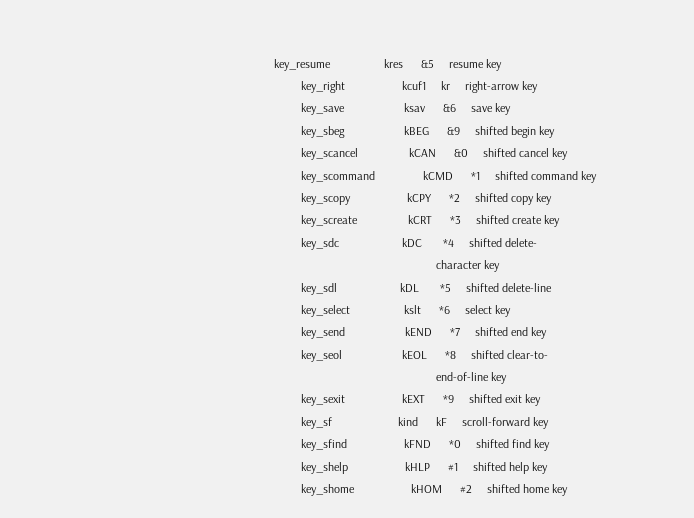key_resume                  kres      &5     resume key
         key_right                   kcuf1     kr     right-arrow key
         key_save                    ksav      &6     save key
         key_sbeg                    kBEG      &9     shifted begin key
         key_scancel                 kCAN      &0     shifted cancel key
         key_scommand                kCMD      *1     shifted command key
         key_scopy                   kCPY      *2     shifted copy key
         key_screate                 kCRT      *3     shifted create key
         key_sdc                     kDC       *4     shifted delete-
                                                      character key
         key_sdl                     kDL       *5     shifted delete-line
         key_select                  kslt      *6     select key
         key_send                    kEND      *7     shifted end key
         key_seol                    kEOL      *8     shifted clear-to-
                                                      end-of-line key
         key_sexit                   kEXT      *9     shifted exit key
         key_sf                      kind      kF     scroll-forward key
         key_sfind                   kFND      *0     shifted find key
         key_shelp                   kHLP      #1     shifted help key
         key_shome                   kHOM      #2     shifted home key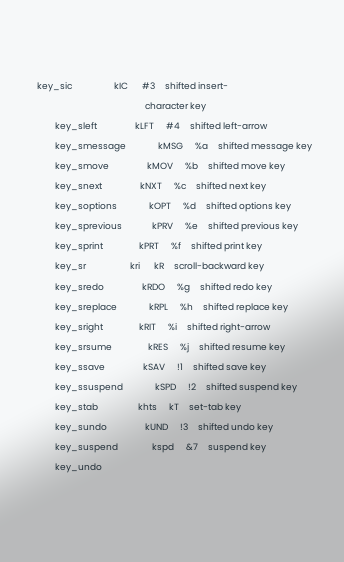key_sic                     kIC       #3     shifted insert-
                                                      character key
         key_sleft                   kLFT      #4     shifted left-arrow
         key_smessage                kMSG      %a     shifted message key
         key_smove                   kMOV      %b     shifted move key
         key_snext                   kNXT      %c     shifted next key
         key_soptions                kOPT      %d     shifted options key
         key_sprevious               kPRV      %e     shifted previous key
         key_sprint                  kPRT      %f     shifted print key
         key_sr                      kri       kR     scroll-backward key
         key_sredo                   kRDO      %g     shifted redo key
         key_sreplace                kRPL      %h     shifted replace key
         key_sright                  kRIT      %i     shifted right-arrow
         key_srsume                  kRES      %j     shifted resume key
         key_ssave                   kSAV      !1     shifted save key
         key_ssuspend                kSPD      !2     shifted suspend key
         key_stab                    khts      kT     set-tab key
         key_sundo                   kUND      !3     shifted undo key
         key_suspend                 kspd      &7     suspend key
         key_undo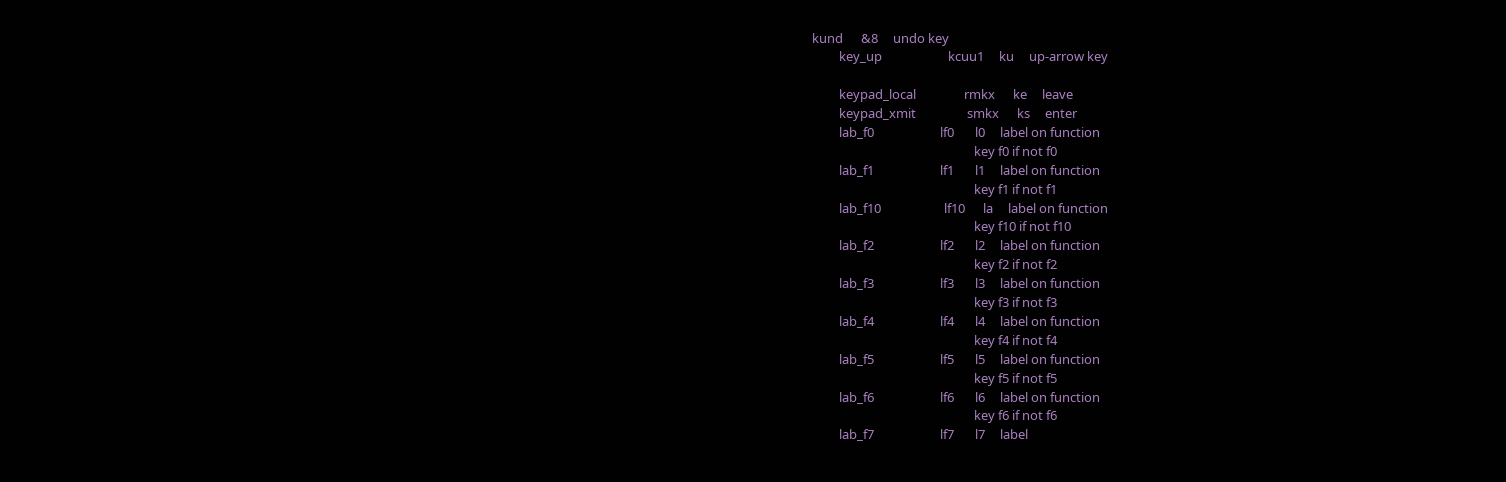kund      &8     undo key
         key_up                      kcuu1     ku     up-arrow key

         keypad_local                rmkx      ke     leave
         keypad_xmit                 smkx      ks     enter
         lab_f0                      lf0       l0     label on function
                                                      key f0 if not f0
         lab_f1                      lf1       l1     label on function
                                                      key f1 if not f1
         lab_f10                     lf10      la     label on function
                                                      key f10 if not f10
         lab_f2                      lf2       l2     label on function
                                                      key f2 if not f2
         lab_f3                      lf3       l3     label on function
                                                      key f3 if not f3
         lab_f4                      lf4       l4     label on function
                                                      key f4 if not f4
         lab_f5                      lf5       l5     label on function
                                                      key f5 if not f5
         lab_f6                      lf6       l6     label on function
                                                      key f6 if not f6
         lab_f7                      lf7       l7     label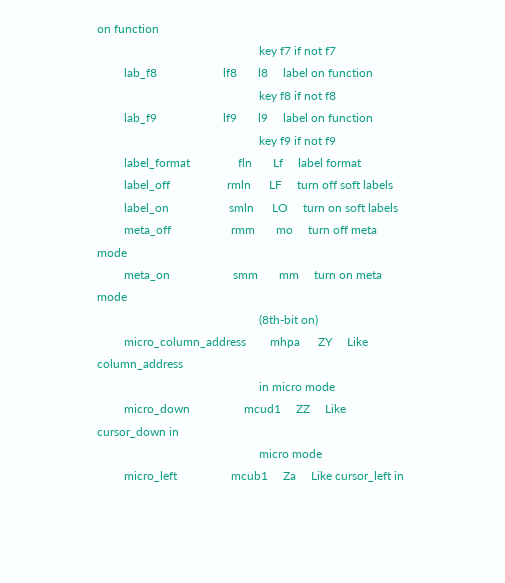on function
                                                      key f7 if not f7
         lab_f8                      lf8       l8     label on function
                                                      key f8 if not f8
         lab_f9                      lf9       l9     label on function
                                                      key f9 if not f9
         label_format                fln       Lf     label format
         label_off                   rmln      LF     turn off soft labels
         label_on                    smln      LO     turn on soft labels
         meta_off                    rmm       mo     turn off meta mode
         meta_on                     smm       mm     turn on meta mode
                                                      (8th-bit on)
         micro_column_address        mhpa      ZY     Like column_address
                                                      in micro mode
         micro_down                  mcud1     ZZ     Like cursor_down in
                                                      micro mode
         micro_left                  mcub1     Za     Like cursor_left in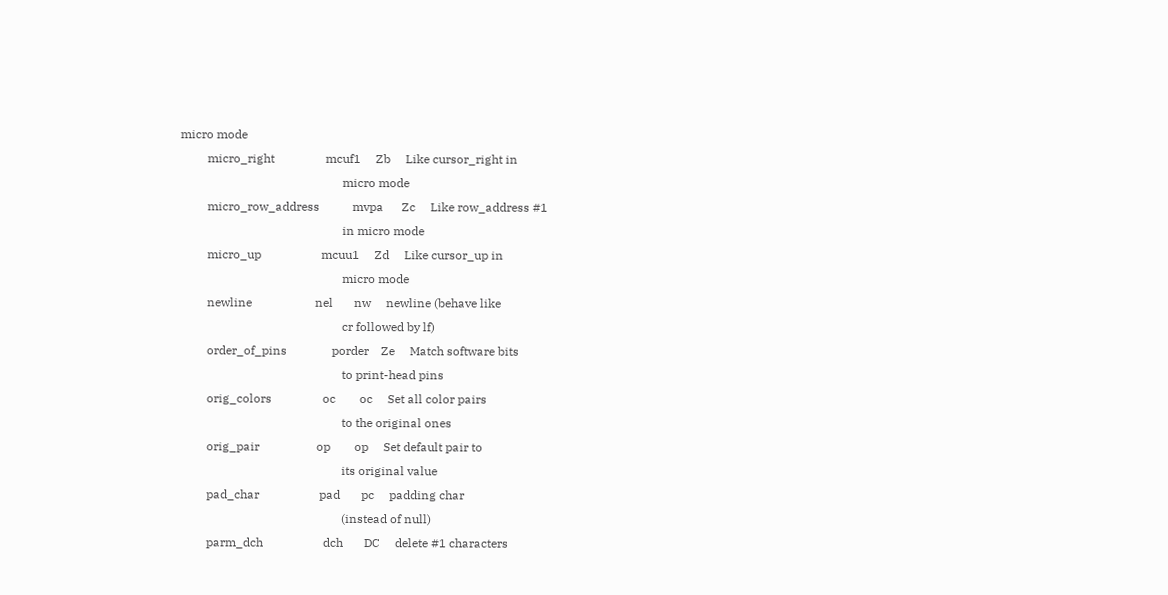micro mode
         micro_right                 mcuf1     Zb     Like cursor_right in
                                                      micro mode
         micro_row_address           mvpa      Zc     Like row_address #1
                                                      in micro mode
         micro_up                    mcuu1     Zd     Like cursor_up in
                                                      micro mode
         newline                     nel       nw     newline (behave like
                                                      cr followed by lf)
         order_of_pins               porder    Ze     Match software bits
                                                      to print-head pins
         orig_colors                 oc        oc     Set all color pairs
                                                      to the original ones
         orig_pair                   op        op     Set default pair to
                                                      its original value
         pad_char                    pad       pc     padding char
                                                      (instead of null)
         parm_dch                    dch       DC     delete #1 characters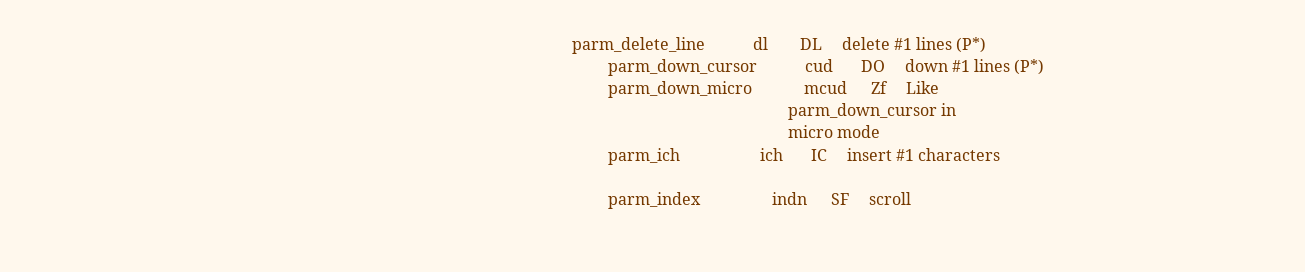parm_delete_line            dl        DL     delete #1 lines (P*)
         parm_down_cursor            cud       DO     down #1 lines (P*)
         parm_down_micro             mcud      Zf     Like
                                                      parm_down_cursor in
                                                      micro mode
         parm_ich                    ich       IC     insert #1 characters

         parm_index                  indn      SF     scroll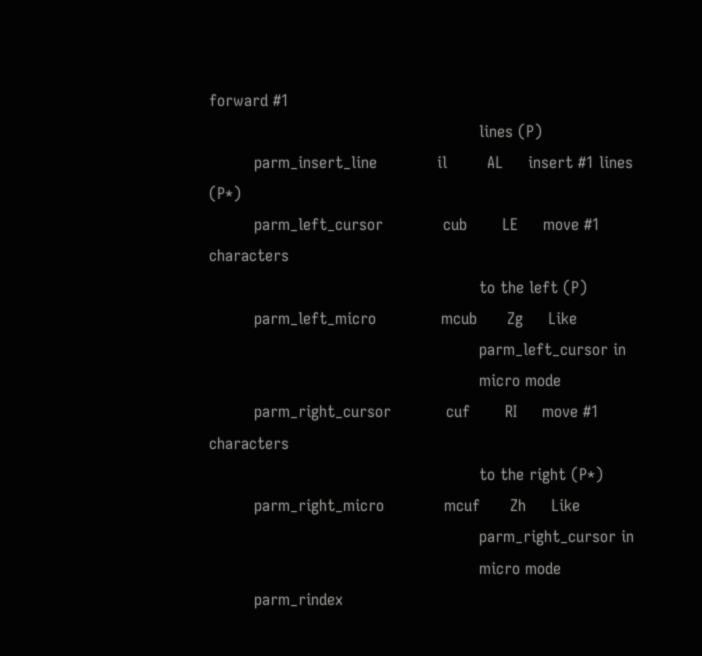forward #1
                                                      lines (P)
         parm_insert_line            il        AL     insert #1 lines (P*)
         parm_left_cursor            cub       LE     move #1 characters
                                                      to the left (P)
         parm_left_micro             mcub      Zg     Like
                                                      parm_left_cursor in
                                                      micro mode
         parm_right_cursor           cuf       RI     move #1 characters
                                                      to the right (P*)
         parm_right_micro            mcuf      Zh     Like
                                                      parm_right_cursor in
                                                      micro mode
         parm_rindex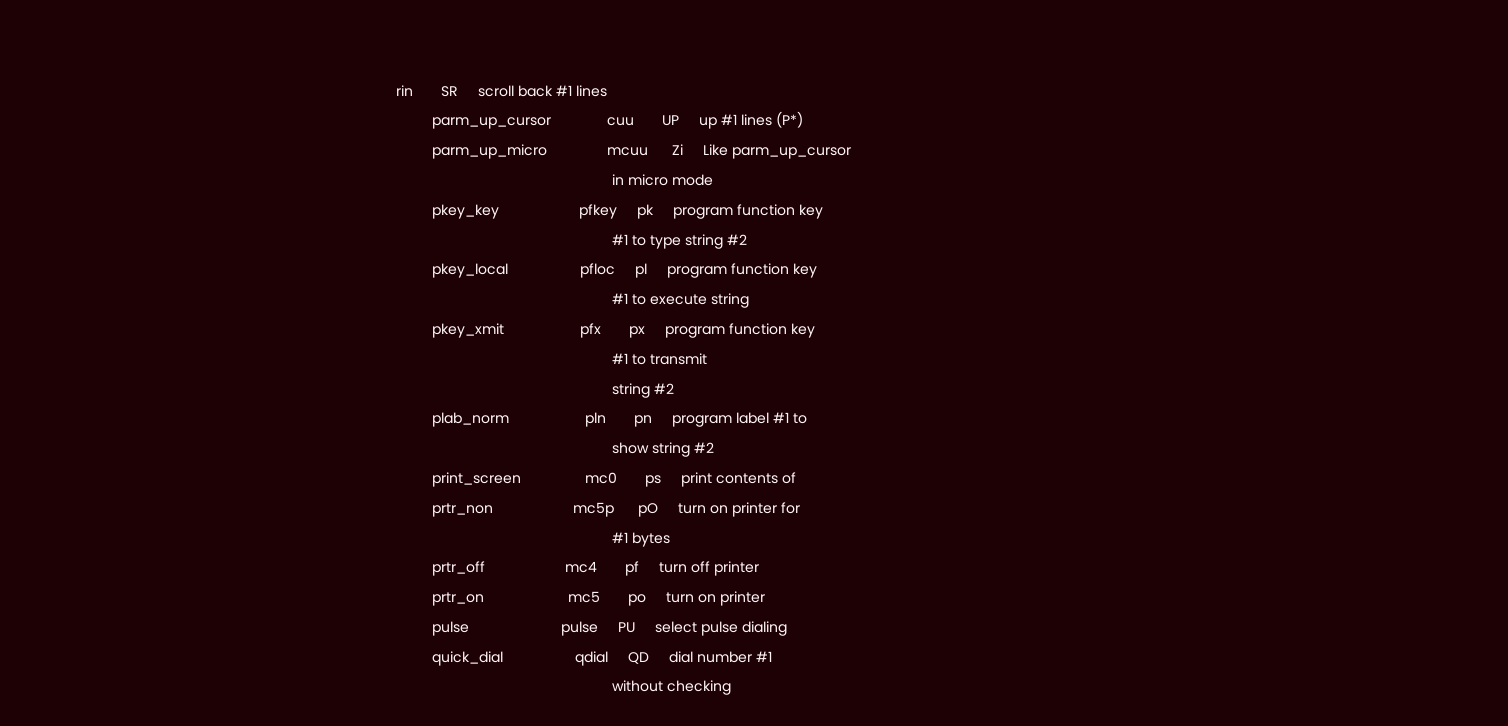rin       SR     scroll back #1 lines
         parm_up_cursor              cuu       UP     up #1 lines (P*)
         parm_up_micro               mcuu      Zi     Like parm_up_cursor
                                                      in micro mode
         pkey_key                    pfkey     pk     program function key
                                                      #1 to type string #2
         pkey_local                  pfloc     pl     program function key
                                                      #1 to execute string
         pkey_xmit                   pfx       px     program function key
                                                      #1 to transmit
                                                      string #2
         plab_norm                   pln       pn     program label #1 to
                                                      show string #2
         print_screen                mc0       ps     print contents of
         prtr_non                    mc5p      pO     turn on printer for
                                                      #1 bytes
         prtr_off                    mc4       pf     turn off printer
         prtr_on                     mc5       po     turn on printer
         pulse                       pulse     PU     select pulse dialing
         quick_dial                  qdial     QD     dial number #1
                                                      without checking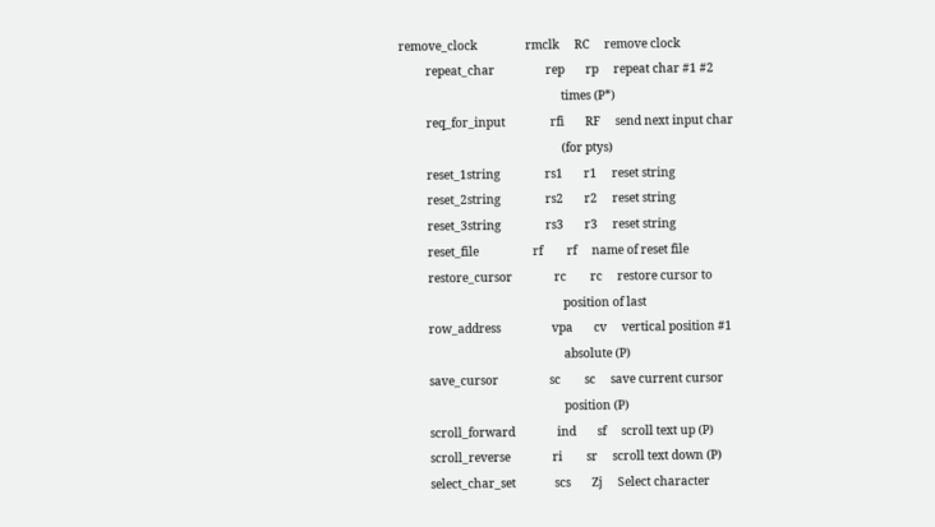remove_clock                rmclk     RC     remove clock
         repeat_char                 rep       rp     repeat char #1 #2
                                                      times (P*)
         req_for_input               rfi       RF     send next input char
                                                      (for ptys)
         reset_1string               rs1       r1     reset string
         reset_2string               rs2       r2     reset string
         reset_3string               rs3       r3     reset string
         reset_file                  rf        rf     name of reset file
         restore_cursor              rc        rc     restore cursor to
                                                      position of last
         row_address                 vpa       cv     vertical position #1
                                                      absolute (P)
         save_cursor                 sc        sc     save current cursor
                                                      position (P)
         scroll_forward              ind       sf     scroll text up (P)
         scroll_reverse              ri        sr     scroll text down (P)
         select_char_set             scs       Zj     Select character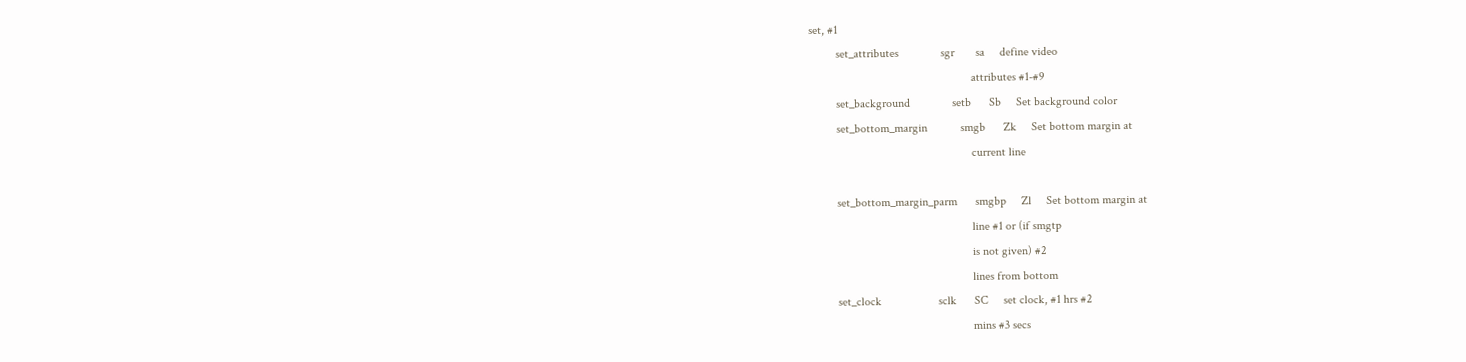set, #1
         set_attributes              sgr       sa     define video
                                                      attributes #1-#9
         set_background              setb      Sb     Set background color
         set_bottom_margin           smgb      Zk     Set bottom margin at
                                                      current line

         set_bottom_margin_parm      smgbp     Zl     Set bottom margin at
                                                      line #1 or (if smgtp
                                                      is not given) #2
                                                      lines from bottom
         set_clock                   sclk      SC     set clock, #1 hrs #2
                                                      mins #3 secs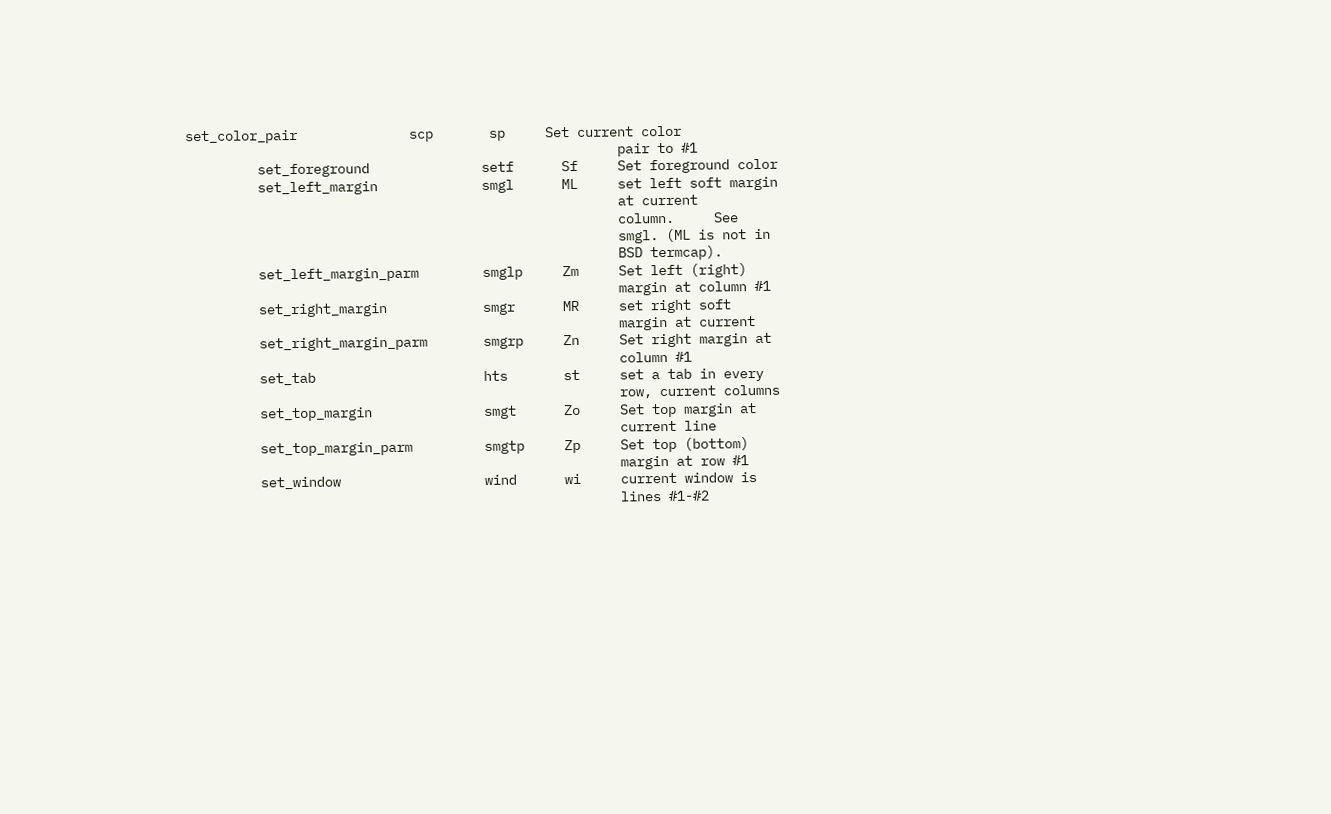set_color_pair              scp       sp     Set current color
                                                      pair to #1
         set_foreground              setf      Sf     Set foreground color
         set_left_margin             smgl      ML     set left soft margin
                                                      at current
                                                      column.     See
                                                      smgl. (ML is not in
                                                      BSD termcap).
         set_left_margin_parm        smglp     Zm     Set left (right)
                                                      margin at column #1
         set_right_margin            smgr      MR     set right soft
                                                      margin at current
         set_right_margin_parm       smgrp     Zn     Set right margin at
                                                      column #1
         set_tab                     hts       st     set a tab in every
                                                      row, current columns
         set_top_margin              smgt      Zo     Set top margin at
                                                      current line
         set_top_margin_parm         smgtp     Zp     Set top (bottom)
                                                      margin at row #1
         set_window                  wind      wi     current window is
                                                      lines #1-#2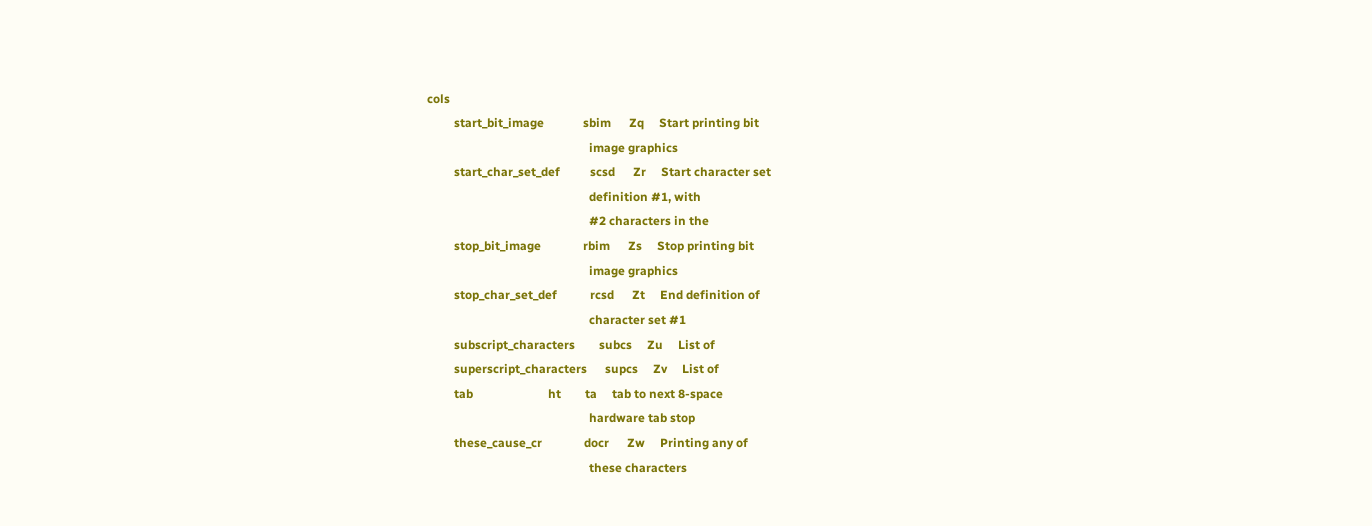cols
         start_bit_image             sbim      Zq     Start printing bit
                                                      image graphics
         start_char_set_def          scsd      Zr     Start character set
                                                      definition #1, with
                                                      #2 characters in the
         stop_bit_image              rbim      Zs     Stop printing bit
                                                      image graphics
         stop_char_set_def           rcsd      Zt     End definition of
                                                      character set #1
         subscript_characters        subcs     Zu     List of
         superscript_characters      supcs     Zv     List of
         tab                         ht        ta     tab to next 8-space
                                                      hardware tab stop
         these_cause_cr              docr      Zw     Printing any of
                                                      these characters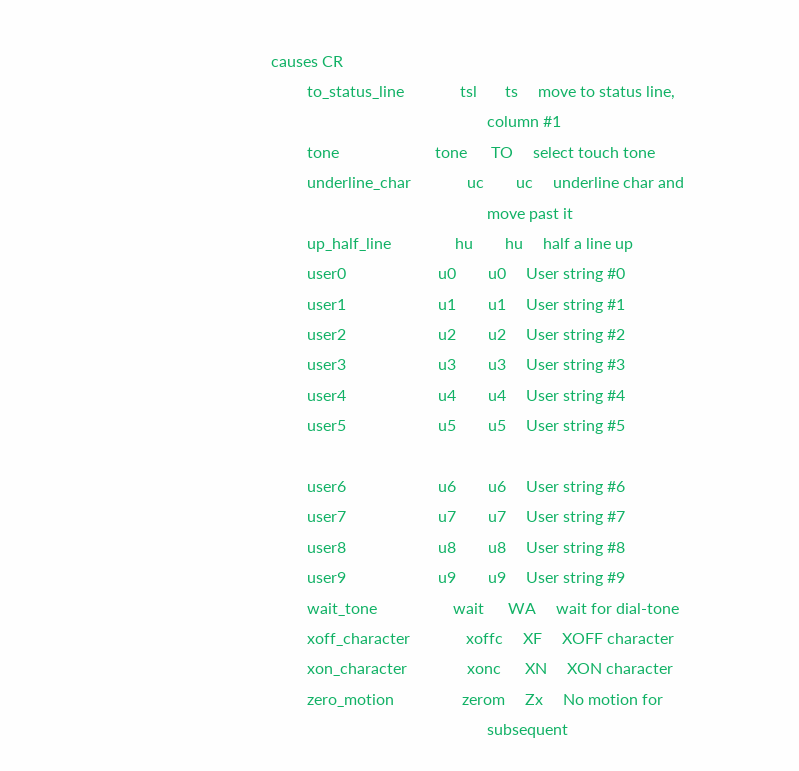causes CR
         to_status_line              tsl       ts     move to status line,
                                                      column #1
         tone                        tone      TO     select touch tone
         underline_char              uc        uc     underline char and
                                                      move past it
         up_half_line                hu        hu     half a line up
         user0                       u0        u0     User string #0
         user1                       u1        u1     User string #1
         user2                       u2        u2     User string #2
         user3                       u3        u3     User string #3
         user4                       u4        u4     User string #4
         user5                       u5        u5     User string #5

         user6                       u6        u6     User string #6
         user7                       u7        u7     User string #7
         user8                       u8        u8     User string #8
         user9                       u9        u9     User string #9
         wait_tone                   wait      WA     wait for dial-tone
         xoff_character              xoffc     XF     XOFF character
         xon_character               xonc      XN     XON character
         zero_motion                 zerom     Zx     No motion for
                                                      subsequent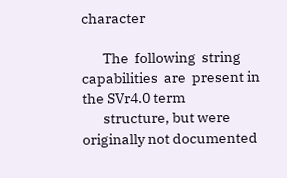character

       The  following  string  capabilities  are  present in the SVr4.0 term
       structure, but were originally not documented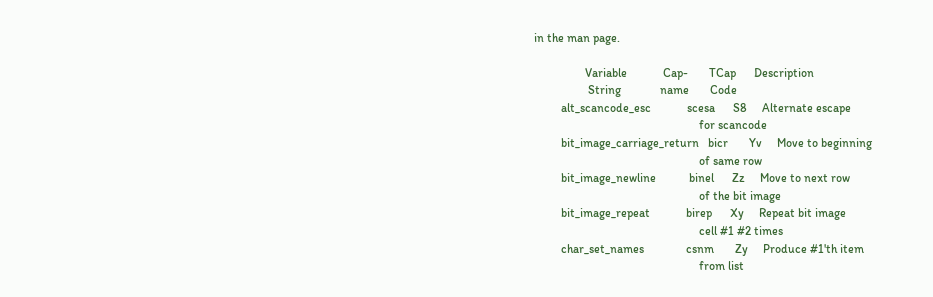in the man page.

                 Variable            Cap-       TCap      Description
                  String             name       Code
         alt_scancode_esc            scesa      S8     Alternate escape
                                                       for scancode
         bit_image_carriage_return   bicr       Yv     Move to beginning
                                                       of same row
         bit_image_newline           binel      Zz     Move to next row
                                                       of the bit image
         bit_image_repeat            birep      Xy     Repeat bit image
                                                       cell #1 #2 times
         char_set_names              csnm       Zy     Produce #1'th item
                                                       from list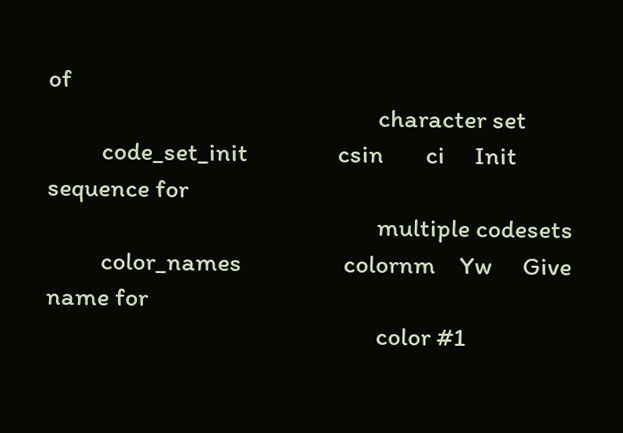of
                                                       character set
         code_set_init               csin       ci     Init sequence for
                                                       multiple codesets
         color_names                 colornm    Yw     Give name for
                                                       color #1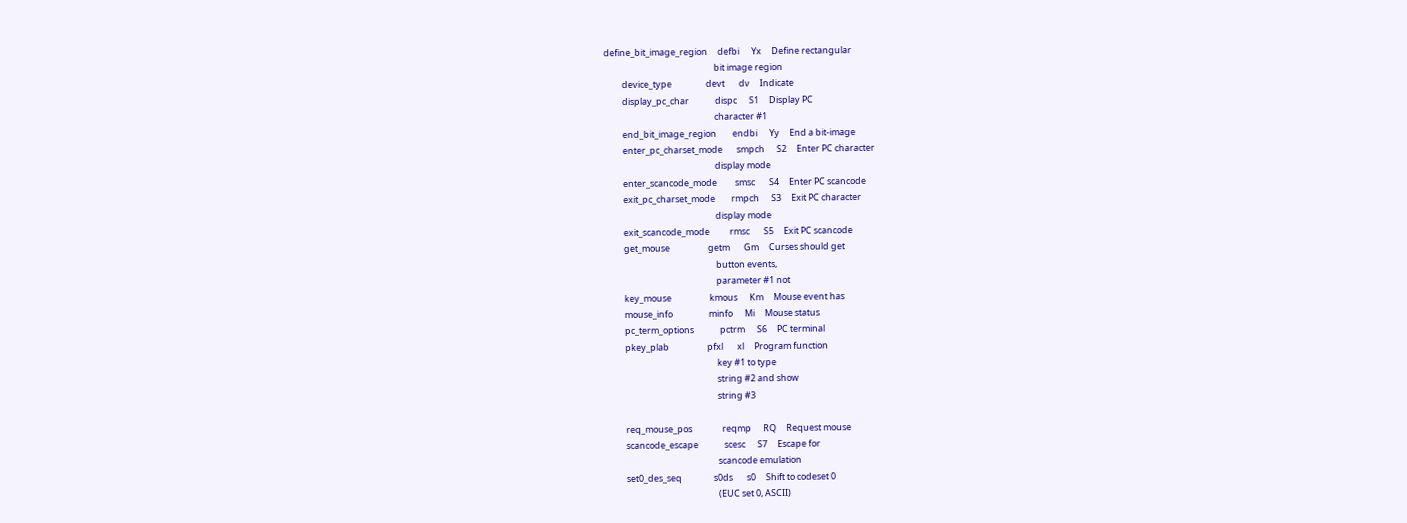define_bit_image_region     defbi      Yx     Define rectangular
                                                       bit image region
         device_type                 devt       dv     Indicate
         display_pc_char             dispc      S1     Display PC
                                                       character #1
         end_bit_image_region        endbi      Yy     End a bit-image
         enter_pc_charset_mode       smpch      S2     Enter PC character
                                                       display mode
         enter_scancode_mode         smsc       S4     Enter PC scancode
         exit_pc_charset_mode        rmpch      S3     Exit PC character
                                                       display mode
         exit_scancode_mode          rmsc       S5     Exit PC scancode
         get_mouse                   getm       Gm     Curses should get
                                                       button events,
                                                       parameter #1 not
         key_mouse                   kmous      Km     Mouse event has
         mouse_info                  minfo      Mi     Mouse status
         pc_term_options             pctrm      S6     PC terminal
         pkey_plab                   pfxl       xl     Program function
                                                       key #1 to type
                                                       string #2 and show
                                                       string #3

         req_mouse_pos               reqmp      RQ     Request mouse
         scancode_escape             scesc      S7     Escape for
                                                       scancode emulation
         set0_des_seq                s0ds       s0     Shift to codeset 0
                                                       (EUC set 0, ASCII)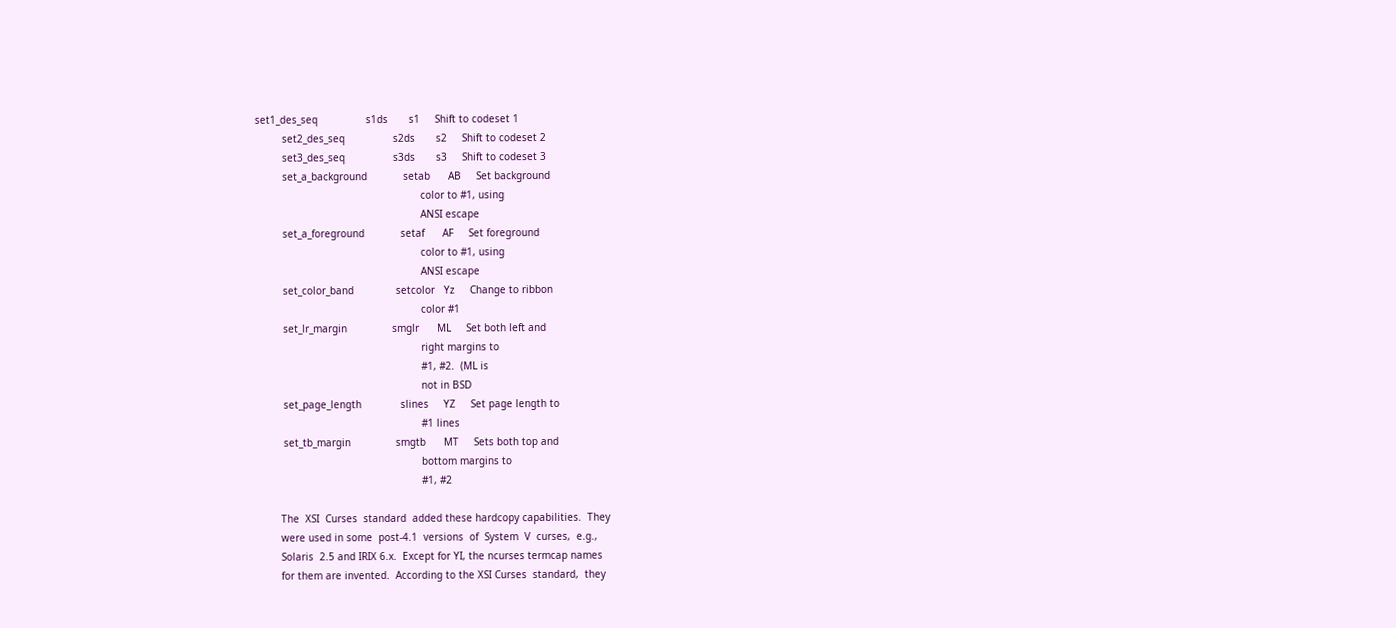set1_des_seq                s1ds       s1     Shift to codeset 1
         set2_des_seq                s2ds       s2     Shift to codeset 2
         set3_des_seq                s3ds       s3     Shift to codeset 3
         set_a_background            setab      AB     Set background
                                                       color to #1, using
                                                       ANSI escape
         set_a_foreground            setaf      AF     Set foreground
                                                       color to #1, using
                                                       ANSI escape
         set_color_band              setcolor   Yz     Change to ribbon
                                                       color #1
         set_lr_margin               smglr      ML     Set both left and
                                                       right margins to
                                                       #1, #2.  (ML is
                                                       not in BSD
         set_page_length             slines     YZ     Set page length to
                                                       #1 lines
         set_tb_margin               smgtb      MT     Sets both top and
                                                       bottom margins to
                                                       #1, #2

        The  XSI  Curses  standard  added these hardcopy capabilities.  They
        were used in some  post-4.1  versions  of  System  V  curses,  e.g.,
        Solaris  2.5 and IRIX 6.x.  Except for YI, the ncurses termcap names
        for them are invented.  According to the XSI Curses  standard,  they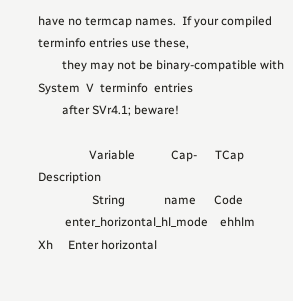have no termcap names.  If your compiled terminfo entries use these,
        they may not be binary-compatible with  System  V  terminfo  entries
        after SVr4.1; beware!

                 Variable            Cap-      TCap       Description
                  String             name      Code
         enter_horizontal_hl_mode    ehhlm     Xh     Enter horizontal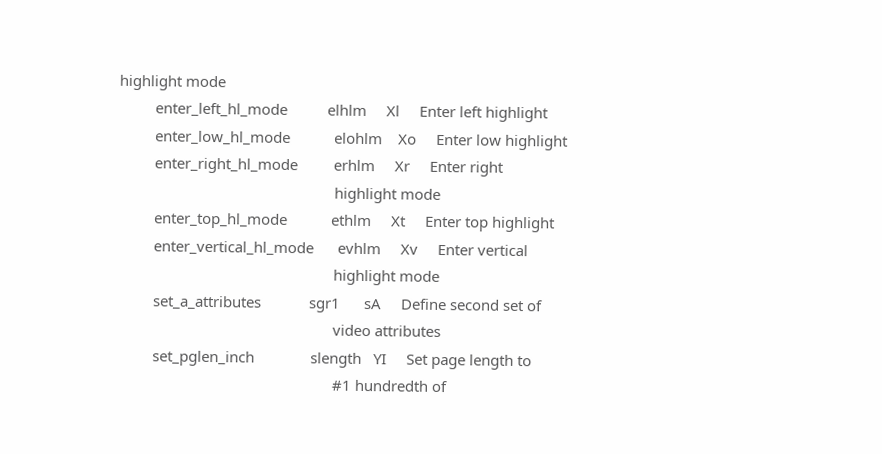highlight mode
         enter_left_hl_mode          elhlm     Xl     Enter left highlight
         enter_low_hl_mode           elohlm    Xo     Enter low highlight
         enter_right_hl_mode         erhlm     Xr     Enter right
                                                      highlight mode
         enter_top_hl_mode           ethlm     Xt     Enter top highlight
         enter_vertical_hl_mode      evhlm     Xv     Enter vertical
                                                      highlight mode
         set_a_attributes            sgr1      sA     Define second set of
                                                      video attributes
         set_pglen_inch              slength   YI     Set page length to
                                                      #1 hundredth of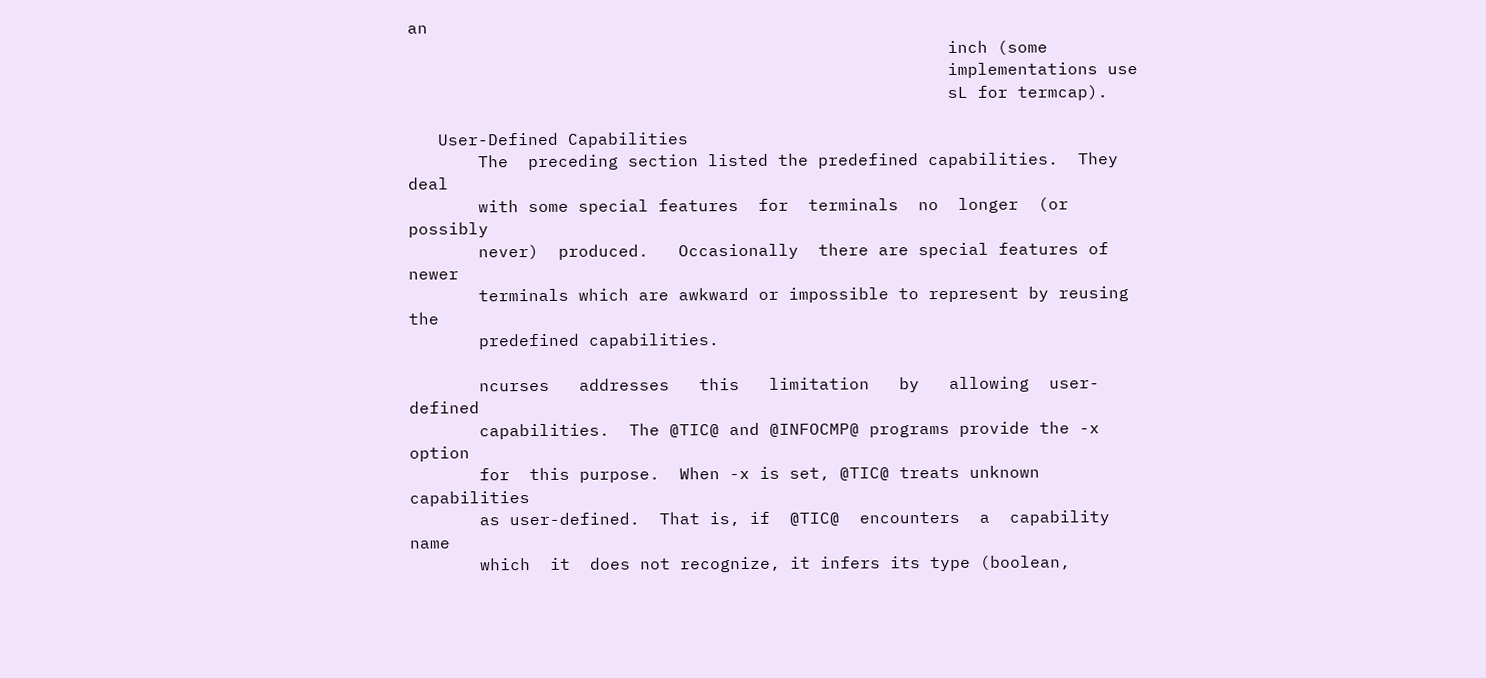an
                                                      inch (some
                                                      implementations use
                                                      sL for termcap).

   User-Defined Capabilities
       The  preceding section listed the predefined capabilities.  They deal
       with some special features  for  terminals  no  longer  (or  possibly
       never)  produced.   Occasionally  there are special features of newer
       terminals which are awkward or impossible to represent by reusing the
       predefined capabilities.

       ncurses   addresses   this   limitation   by   allowing  user-defined
       capabilities.  The @TIC@ and @INFOCMP@ programs provide the -x option
       for  this purpose.  When -x is set, @TIC@ treats unknown capabilities
       as user-defined.  That is, if  @TIC@  encounters  a  capability  name
       which  it  does not recognize, it infers its type (boolean,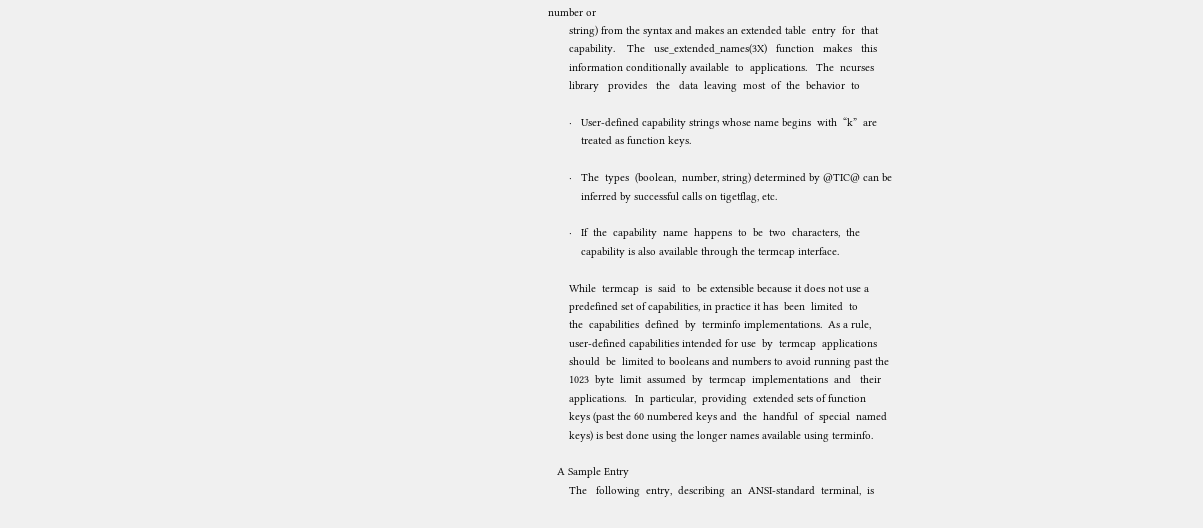number or
       string) from the syntax and makes an extended table  entry  for  that
       capability.    The   use_extended_names(3X)   function   makes   this
       information conditionally available  to  applications.   The  ncurses
       library   provides   the   data  leaving  most  of  the  behavior  to

       ·   User-defined capability strings whose name begins  with  “k”  are
           treated as function keys.

       ·   The  types  (boolean,  number, string) determined by @TIC@ can be
           inferred by successful calls on tigetflag, etc.

       ·   If  the  capability  name  happens  to  be  two  characters,  the
           capability is also available through the termcap interface.

       While  termcap  is  said  to  be extensible because it does not use a
       predefined set of capabilities, in practice it has  been  limited  to
       the  capabilities  defined  by  terminfo implementations.  As a rule,
       user-defined capabilities intended for use  by  termcap  applications
       should  be  limited to booleans and numbers to avoid running past the
       1023  byte  limit  assumed  by  termcap  implementations  and   their
       applications.   In  particular,  providing  extended sets of function
       keys (past the 60 numbered keys and  the  handful  of  special  named
       keys) is best done using the longer names available using terminfo.

   A Sample Entry
       The   following  entry,  describing  an  ANSI-standard  terminal,  is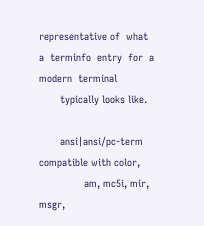representative of  what  a  terminfo  entry  for  a  modern  terminal
       typically looks like.

       ansi|ansi/pc-term compatible with color,
               am, mc5i, mir, msgr,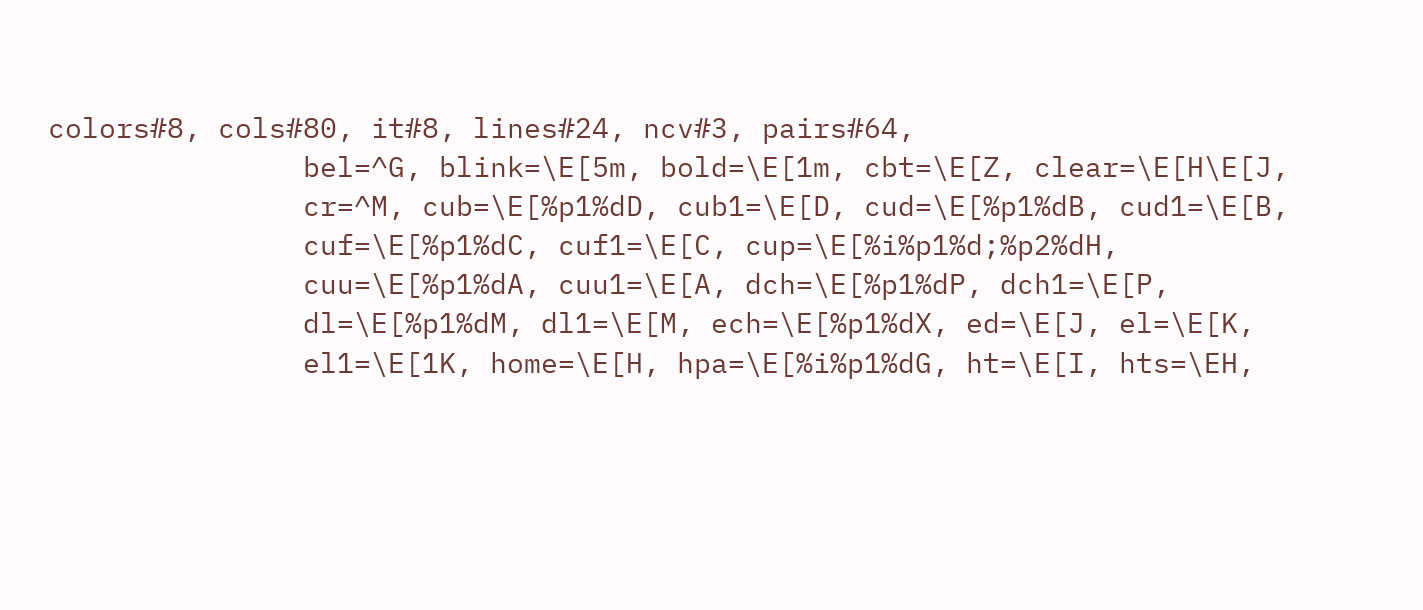colors#8, cols#80, it#8, lines#24, ncv#3, pairs#64,
               bel=^G, blink=\E[5m, bold=\E[1m, cbt=\E[Z, clear=\E[H\E[J,
               cr=^M, cub=\E[%p1%dD, cub1=\E[D, cud=\E[%p1%dB, cud1=\E[B,
               cuf=\E[%p1%dC, cuf1=\E[C, cup=\E[%i%p1%d;%p2%dH,
               cuu=\E[%p1%dA, cuu1=\E[A, dch=\E[%p1%dP, dch1=\E[P,
               dl=\E[%p1%dM, dl1=\E[M, ech=\E[%p1%dX, ed=\E[J, el=\E[K,
               el1=\E[1K, home=\E[H, hpa=\E[%i%p1%dG, ht=\E[I, hts=\EH,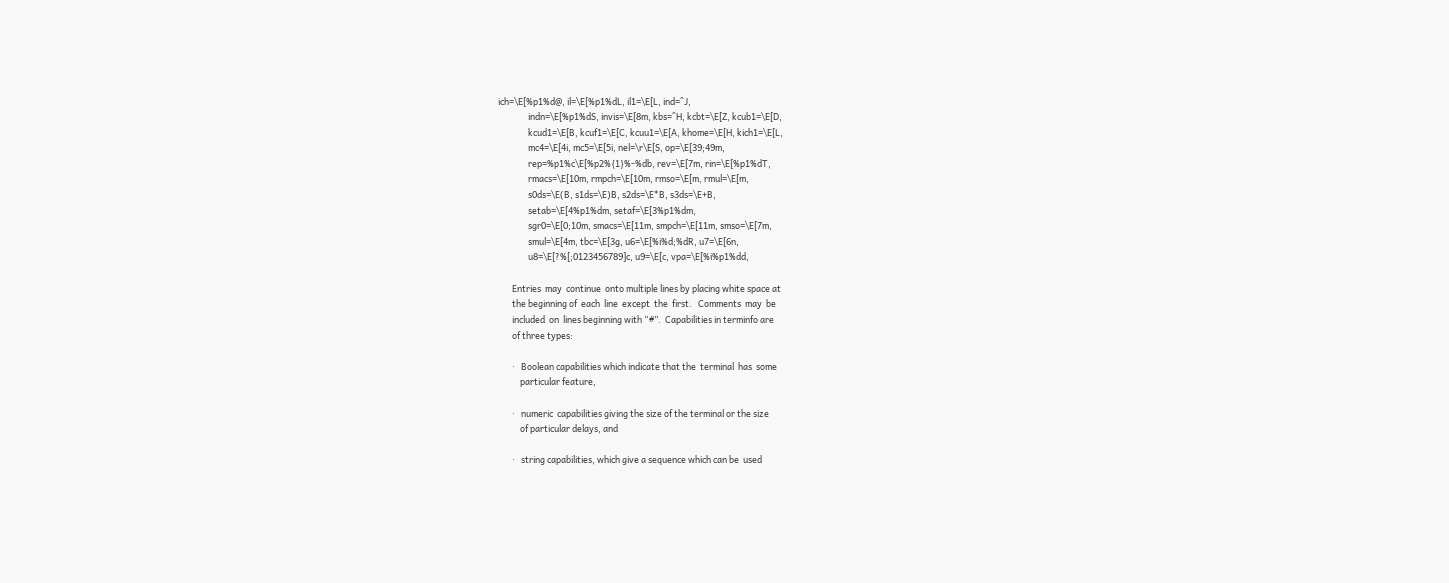ich=\E[%p1%d@, il=\E[%p1%dL, il1=\E[L, ind=^J,
               indn=\E[%p1%dS, invis=\E[8m, kbs=^H, kcbt=\E[Z, kcub1=\E[D,
               kcud1=\E[B, kcuf1=\E[C, kcuu1=\E[A, khome=\E[H, kich1=\E[L,
               mc4=\E[4i, mc5=\E[5i, nel=\r\E[S, op=\E[39;49m,
               rep=%p1%c\E[%p2%{1}%-%db, rev=\E[7m, rin=\E[%p1%dT,
               rmacs=\E[10m, rmpch=\E[10m, rmso=\E[m, rmul=\E[m,
               s0ds=\E(B, s1ds=\E)B, s2ds=\E*B, s3ds=\E+B,
               setab=\E[4%p1%dm, setaf=\E[3%p1%dm,
               sgr0=\E[0;10m, smacs=\E[11m, smpch=\E[11m, smso=\E[7m,
               smul=\E[4m, tbc=\E[3g, u6=\E[%i%d;%dR, u7=\E[6n,
               u8=\E[?%[;0123456789]c, u9=\E[c, vpa=\E[%i%p1%dd,

       Entries  may  continue  onto multiple lines by placing white space at
       the beginning of  each  line  except  the  first.   Comments  may  be
       included  on  lines beginning with “#”.  Capabilities in terminfo are
       of three types:

       ·   Boolean capabilities which indicate that the  terminal  has  some
           particular feature,

       ·   numeric  capabilities giving the size of the terminal or the size
           of particular delays, and

       ·   string capabilities, which give a sequence which can be  used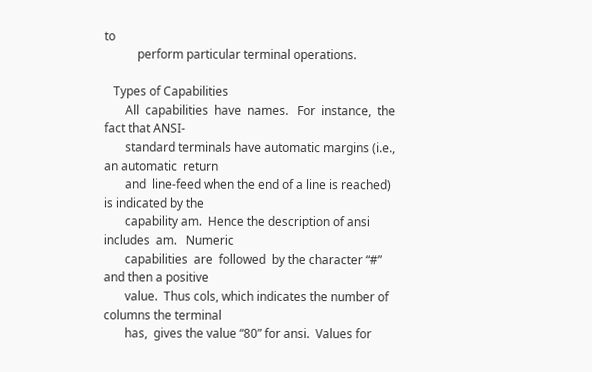to
           perform particular terminal operations.

   Types of Capabilities
       All  capabilities  have  names.   For  instance,  the fact that ANSI-
       standard terminals have automatic margins (i.e., an automatic  return
       and  line-feed when the end of a line is reached) is indicated by the
       capability am.  Hence the description of ansi includes  am.   Numeric
       capabilities  are  followed  by the character “#” and then a positive
       value.  Thus cols, which indicates the number of columns the terminal
       has,  gives the value “80” for ansi.  Values for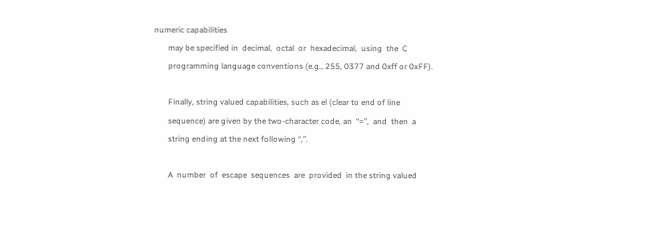numeric capabilities
       may be specified in  decimal,  octal  or  hexadecimal,  using  the  C
       programming language conventions (e.g., 255, 0377 and 0xff or 0xFF).

       Finally, string valued capabilities, such as el (clear to end of line
       sequence) are given by the two-character code, an  “=”,  and  then  a
       string ending at the next following “,”.

       A  number  of  escape  sequences  are  provided  in the string valued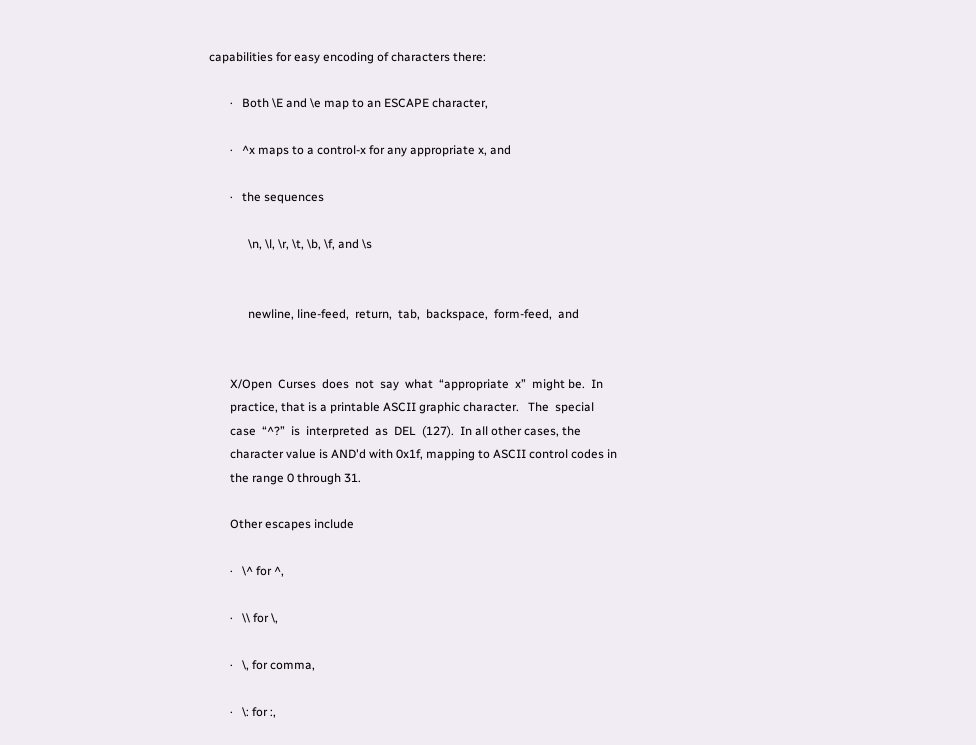capabilities for easy encoding of characters there:

       ·   Both \E and \e map to an ESCAPE character,

       ·   ^x maps to a control-x for any appropriate x, and

       ·   the sequences

             \n, \l, \r, \t, \b, \f, and \s


             newline, line-feed,  return,  tab,  backspace,  form-feed,  and


       X/Open  Curses  does  not  say  what  “appropriate  x”  might be.  In
       practice, that is a printable ASCII graphic character.   The  special
       case  “^?”  is  interpreted  as  DEL  (127).  In all other cases, the
       character value is AND'd with 0x1f, mapping to ASCII control codes in
       the range 0 through 31.

       Other escapes include

       ·   \^ for ^,

       ·   \\ for \,

       ·   \, for comma,

       ·   \: for :,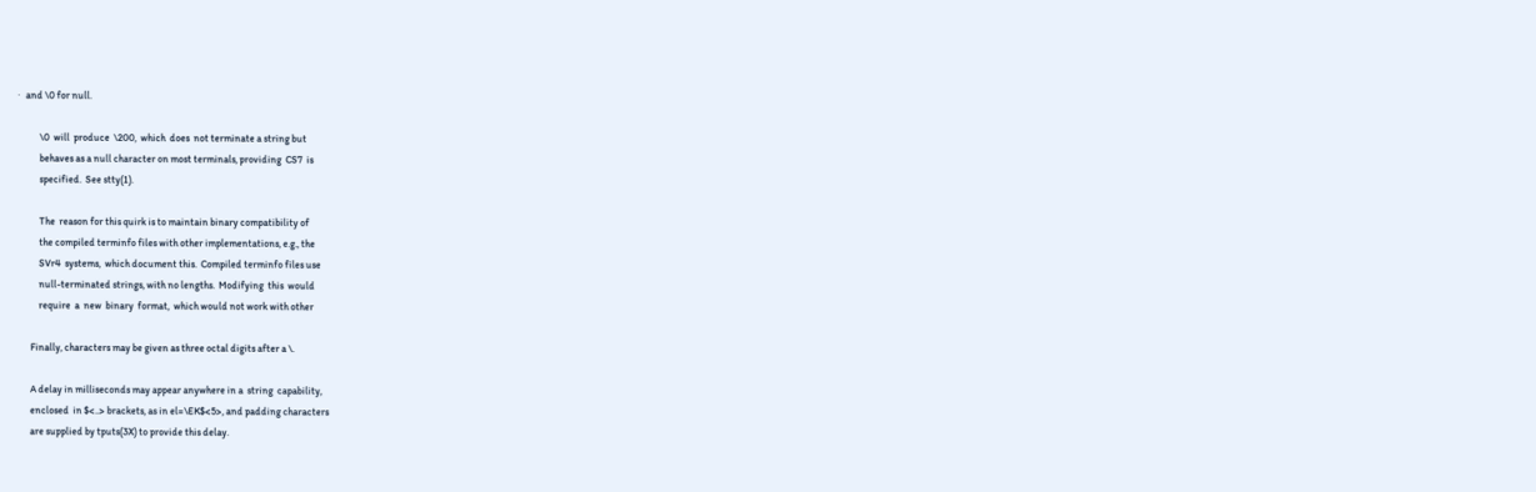·   and \0 for null.

           \0  will  produce  \200,  which  does  not terminate a string but
           behaves as a null character on most terminals, providing  CS7  is
           specified.  See stty(1).

           The  reason for this quirk is to maintain binary compatibility of
           the compiled terminfo files with other implementations, e.g., the
           SVr4  systems,  which document this.  Compiled terminfo files use
           null-terminated strings, with no lengths.  Modifying  this  would
           require  a  new  binary  format,  which would not work with other

       Finally, characters may be given as three octal digits after a \.

       A delay in milliseconds may appear anywhere in a  string  capability,
       enclosed  in $<..> brackets, as in el=\EK$<5>, and padding characters
       are supplied by tputs(3X) to provide this delay.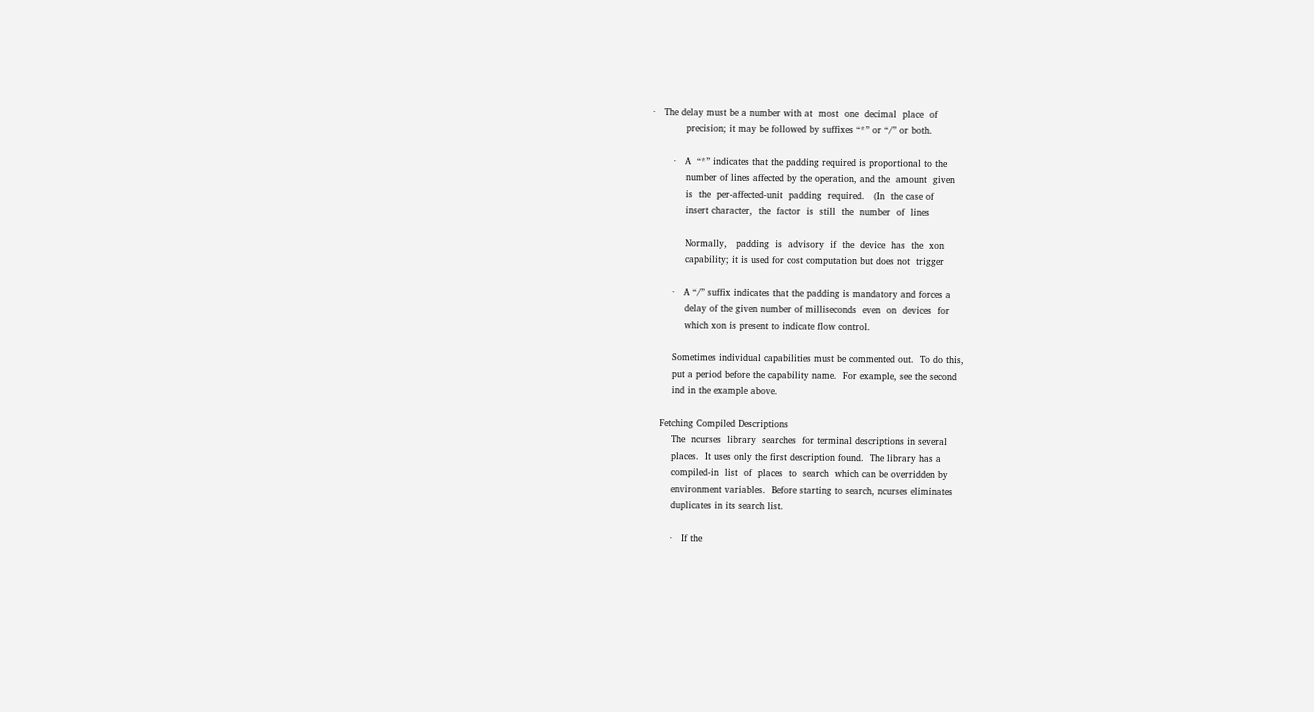·   The delay must be a number with at  most  one  decimal  place  of
           precision; it may be followed by suffixes “*” or “/” or both.

       ·   A  “*” indicates that the padding required is proportional to the
           number of lines affected by the operation, and the  amount  given
           is  the  per-affected-unit  padding  required.   (In  the case of
           insert character,  the  factor  is  still  the  number  of  lines

           Normally,   padding  is  advisory  if  the  device  has  the  xon
           capability; it is used for cost computation but does not  trigger

       ·   A “/” suffix indicates that the padding is mandatory and forces a
           delay of the given number of milliseconds  even  on  devices  for
           which xon is present to indicate flow control.

       Sometimes individual capabilities must be commented out.  To do this,
       put a period before the capability name.  For example, see the second
       ind in the example above.

   Fetching Compiled Descriptions
       The  ncurses  library  searches  for terminal descriptions in several
       places.  It uses only the first description found.  The library has a
       compiled-in  list  of  places  to  search  which can be overridden by
       environment variables.  Before starting to search, ncurses eliminates
       duplicates in its search list.

       ·   If the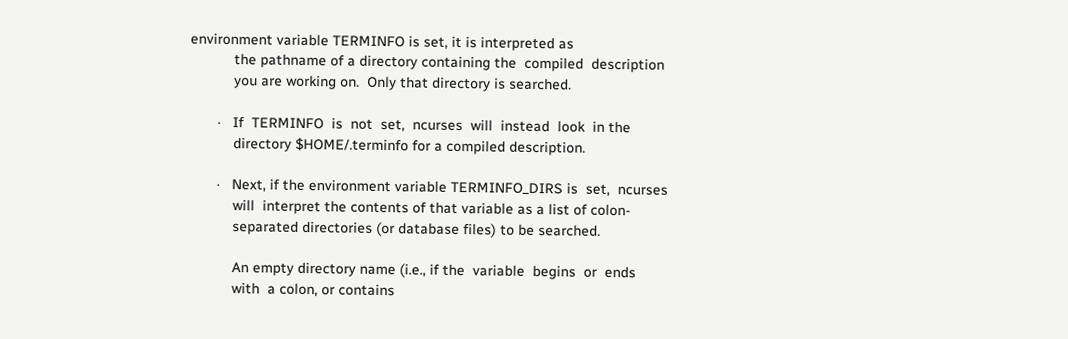environment variable TERMINFO is set, it is interpreted as
           the pathname of a directory containing the  compiled  description
           you are working on.  Only that directory is searched.

       ·   If  TERMINFO  is  not  set,  ncurses  will  instead  look  in the
           directory $HOME/.terminfo for a compiled description.

       ·   Next, if the environment variable TERMINFO_DIRS is  set,  ncurses
           will  interpret the contents of that variable as a list of colon-
           separated directories (or database files) to be searched.

           An empty directory name (i.e., if the  variable  begins  or  ends
           with  a colon, or contains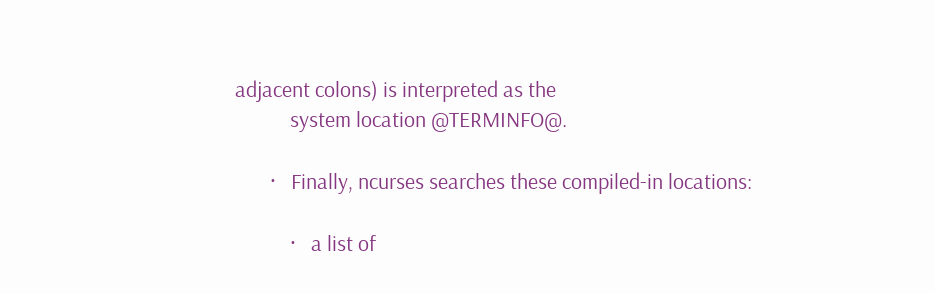adjacent colons) is interpreted as the
           system location @TERMINFO@.

       ·   Finally, ncurses searches these compiled-in locations:

           ·   a list of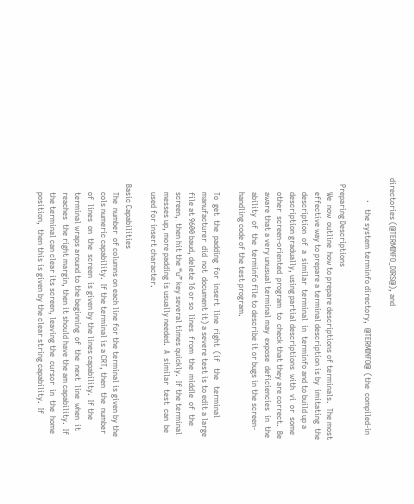directories (@TERMINFO_DIRS@), and

           ·   the system terminfo directory,  @TERMINFO@  (the  compiled-in

   Preparing Descriptions
       We  now  outline  how to prepare descriptions of terminals.  The most
       effective way to prepare a terminal description is by  imitating  the
       description  of  a  similar  terminal  in  terminfo and to build up a
       description gradually, using partial descriptions  with  vi  or  some
       other  screen-oriented  program  to  check that they are correct.  Be
       aware that a very unusual terminal may  expose  deficiencies  in  the
       ability  of  the  terminfo file to describe it or bugs in the screen-
       handling code of the test program.

       To  get  the  padding  for  insert  line  right  (if   the   terminal
       manufacturer  did  not  document it) a severe test is to edit a large
       file at 9600 baud, delete 16 or so  lines  from  the  middle  of  the
       screen,  then hit the “u” key several times quickly.  If the terminal
       messes up, more padding is usually needed.  A  similar  test  can  be
       used for insert character.

   Basic Capabilities
       The  number  of columns on each line for the terminal is given by the
       cols numeric capability.  If the terminal is a CRT, then  the  number
       of  lines  on  the  screen  is given by the lines capability.  If the
       terminal wraps around to the beginning  of  the  next  line  when  it
       reaches  the right margin, then it should have the am capability.  If
       the terminal can clear its screen, leaving the  cursor  in  the  home
       position,  then this is given by the clear string capability.  If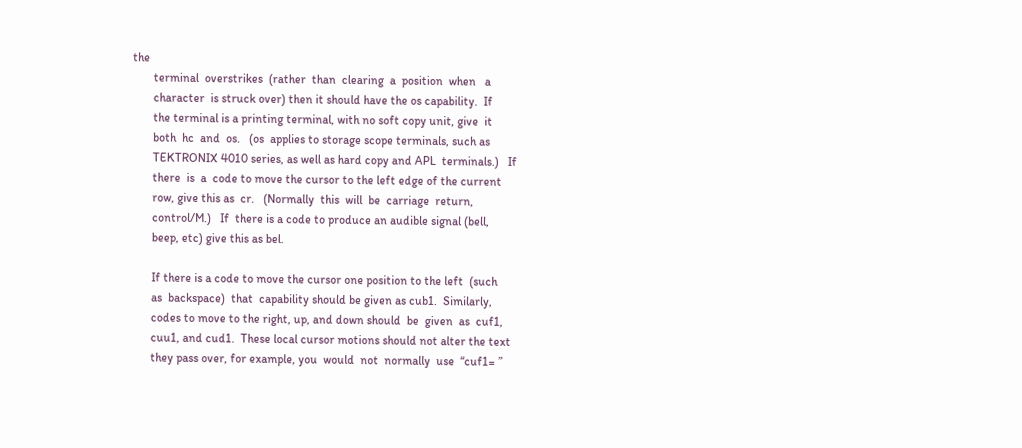the
       terminal  overstrikes  (rather  than  clearing  a  position  when   a
       character  is struck over) then it should have the os capability.  If
       the terminal is a printing terminal, with no soft copy unit, give  it
       both  hc  and  os.   (os  applies to storage scope terminals, such as
       TEKTRONIX 4010 series, as well as hard copy and APL  terminals.)   If
       there  is  a  code to move the cursor to the left edge of the current
       row, give this as  cr.   (Normally  this  will  be  carriage  return,
       control/M.)   If  there is a code to produce an audible signal (bell,
       beep, etc) give this as bel.

       If there is a code to move the cursor one position to the left  (such
       as  backspace)  that  capability should be given as cub1.  Similarly,
       codes to move to the right, up, and down should  be  given  as  cuf1,
       cuu1, and cud1.  These local cursor motions should not alter the text
       they pass over, for example, you  would  not  normally  use  “cuf1= ”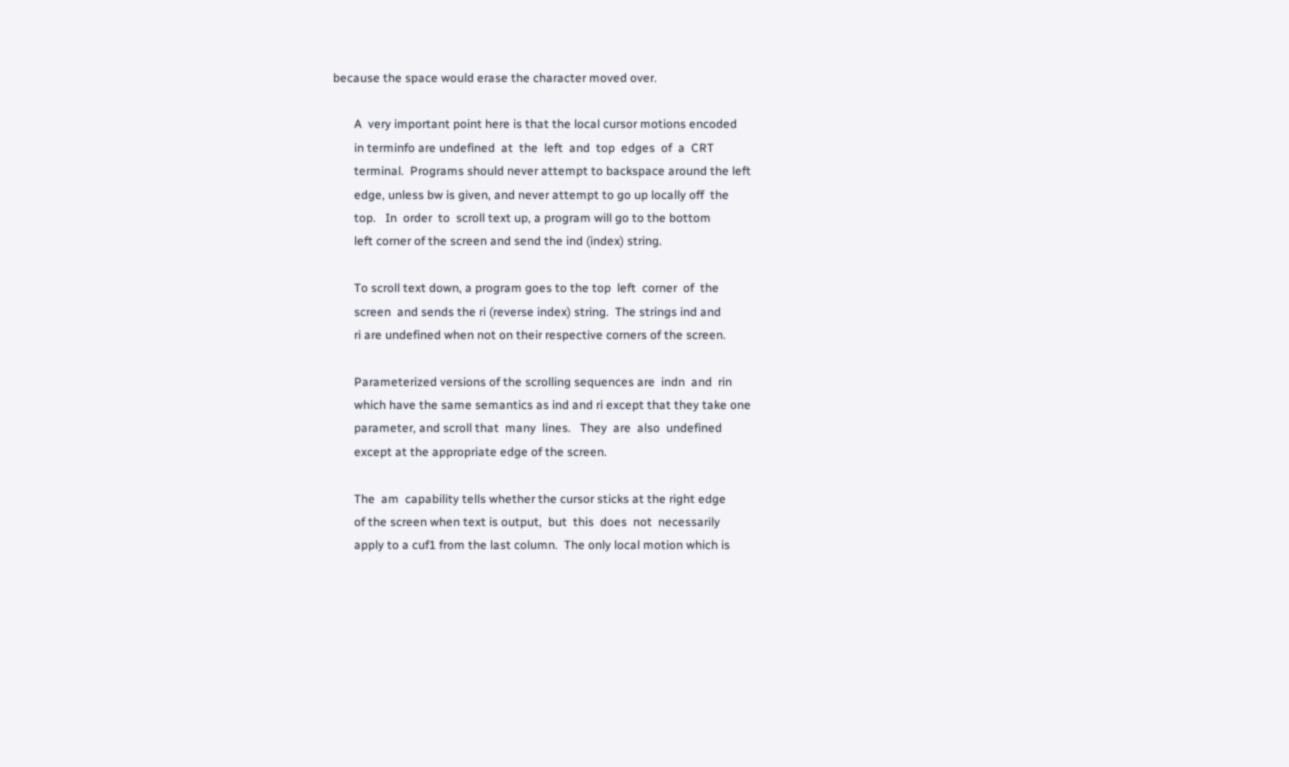because the space would erase the character moved over.

       A  very important point here is that the local cursor motions encoded
       in terminfo are undefined  at  the  left  and  top  edges  of  a  CRT
       terminal.  Programs should never attempt to backspace around the left
       edge, unless bw is given, and never attempt to go up locally off  the
       top.   In  order  to  scroll text up, a program will go to the bottom
       left corner of the screen and send the ind (index) string.

       To scroll text down, a program goes to the top  left  corner  of  the
       screen  and sends the ri (reverse index) string.  The strings ind and
       ri are undefined when not on their respective corners of the screen.

       Parameterized versions of the scrolling sequences are  indn  and  rin
       which have the same semantics as ind and ri except that they take one
       parameter, and scroll that  many  lines.   They  are  also  undefined
       except at the appropriate edge of the screen.

       The  am  capability tells whether the cursor sticks at the right edge
       of the screen when text is output,  but  this  does  not  necessarily
       apply to a cuf1 from the last column.  The only local motion which is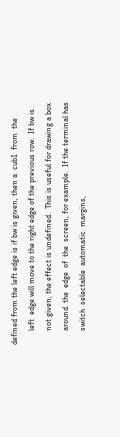defined from the left edge is if bw is given, then a  cub1  from  the
       left  edge will move to the right edge of the previous row.  If bw is
       not given, the effect is undefined.  This is useful for drawing a box
       around  the  edge  of  the  screen, for example.  If the terminal has
       switch  selectable  automatic  margins,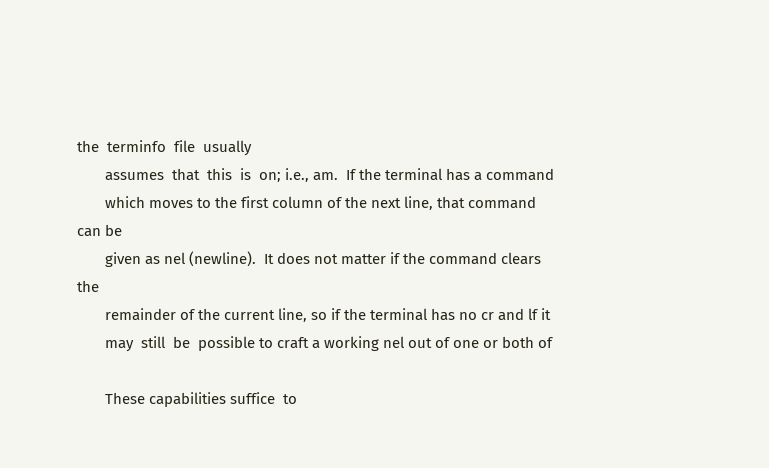the  terminfo  file  usually
       assumes  that  this  is  on; i.e., am.  If the terminal has a command
       which moves to the first column of the next line, that command can be
       given as nel (newline).  It does not matter if the command clears the
       remainder of the current line, so if the terminal has no cr and lf it
       may  still  be  possible to craft a working nel out of one or both of

       These capabilities suffice  to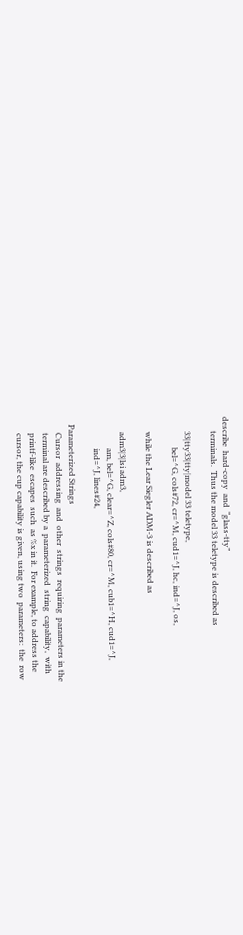describe  hard-copy  and  “glass-tty”
       terminals.  Thus the model 33 teletype is described as

       33|tty33|tty|model 33 teletype,
               bel=^G, cols#72, cr=^M, cud1=^J, hc, ind=^J, os,

       while the Lear Siegler ADM-3 is described as

       adm3|3|lsi adm3,
               am, bel=^G, clear=^Z, cols#80, cr=^M, cub1=^H, cud1=^J,
               ind=^J, lines#24,

   Parameterized Strings
       Cursor  addressing  and  other  strings  requiring  parameters in the
       terminal are described by a  parameterized  string  capability,  with
       printf-like  escapes  such  as %x in it.  For example, to address the
       cursor, the cup capability is given, using two  parameters:  the  row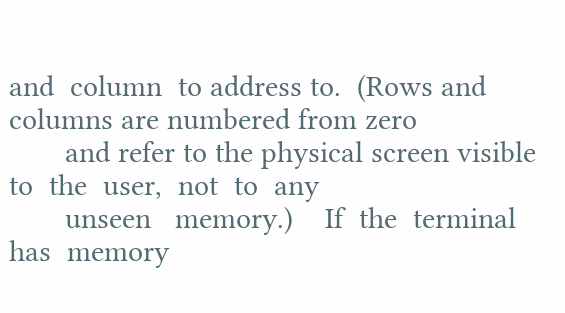and  column  to address to.  (Rows and columns are numbered from zero
       and refer to the physical screen visible to  the  user,  not  to  any
       unseen   memory.)    If  the  terminal  has  memory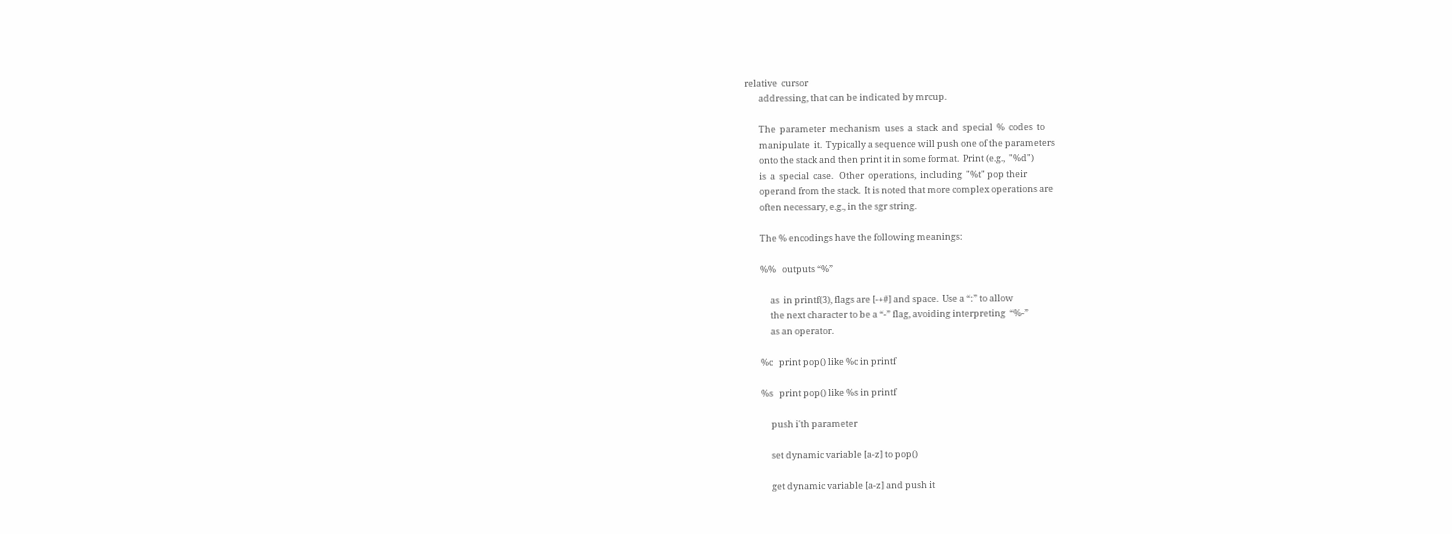relative  cursor
       addressing, that can be indicated by mrcup.

       The  parameter  mechanism  uses  a  stack  and  special  %  codes  to
       manipulate  it.  Typically a sequence will push one of the parameters
       onto the stack and then print it in some format.  Print (e.g.,  "%d")
       is  a  special  case.   Other  operations,  including  "%t" pop their
       operand from the stack.  It is noted that more complex operations are
       often necessary, e.g., in the sgr string.

       The % encodings have the following meanings:

       %%   outputs “%”

            as  in printf(3), flags are [-+#] and space.  Use a “:” to allow
            the next character to be a “-” flag, avoiding interpreting  “%-”
            as an operator.

       %c   print pop() like %c in printf

       %s   print pop() like %s in printf

            push i'th parameter

            set dynamic variable [a-z] to pop()

            get dynamic variable [a-z] and push it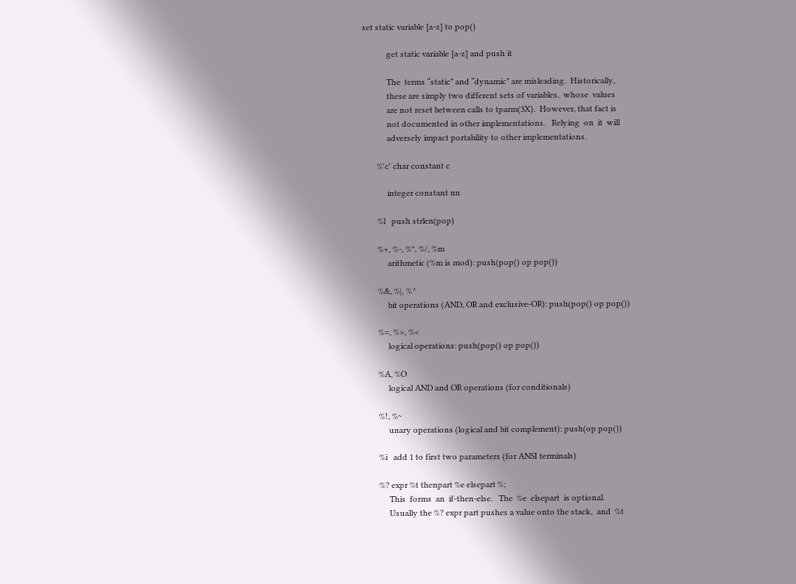set static variable [a-z] to pop()

            get static variable [a-z] and push it

            The  terms “static” and “dynamic” are misleading.  Historically,
            these are simply two different sets of variables,  whose  values
            are not reset between calls to tparm(3X).  However, that fact is
            not documented in other implementations.   Relying  on  it  will
            adversely impact portability to other implementations.

       %'c' char constant c

            integer constant nn

       %l   push strlen(pop)

       %+, %-, %*, %/, %m
            arithmetic (%m is mod): push(pop() op pop())

       %&, %|, %^
            bit operations (AND, OR and exclusive-OR): push(pop() op pop())

       %=, %>, %<
            logical operations: push(pop() op pop())

       %A, %O
            logical AND and OR operations (for conditionals)

       %!, %~
            unary operations (logical and bit complement): push(op pop())

       %i   add 1 to first two parameters (for ANSI terminals)

       %? expr %t thenpart %e elsepart %;
            This  forms  an  if-then-else.   The  %e  elsepart  is optional.
            Usually the %? expr part pushes a value onto the stack,  and  %t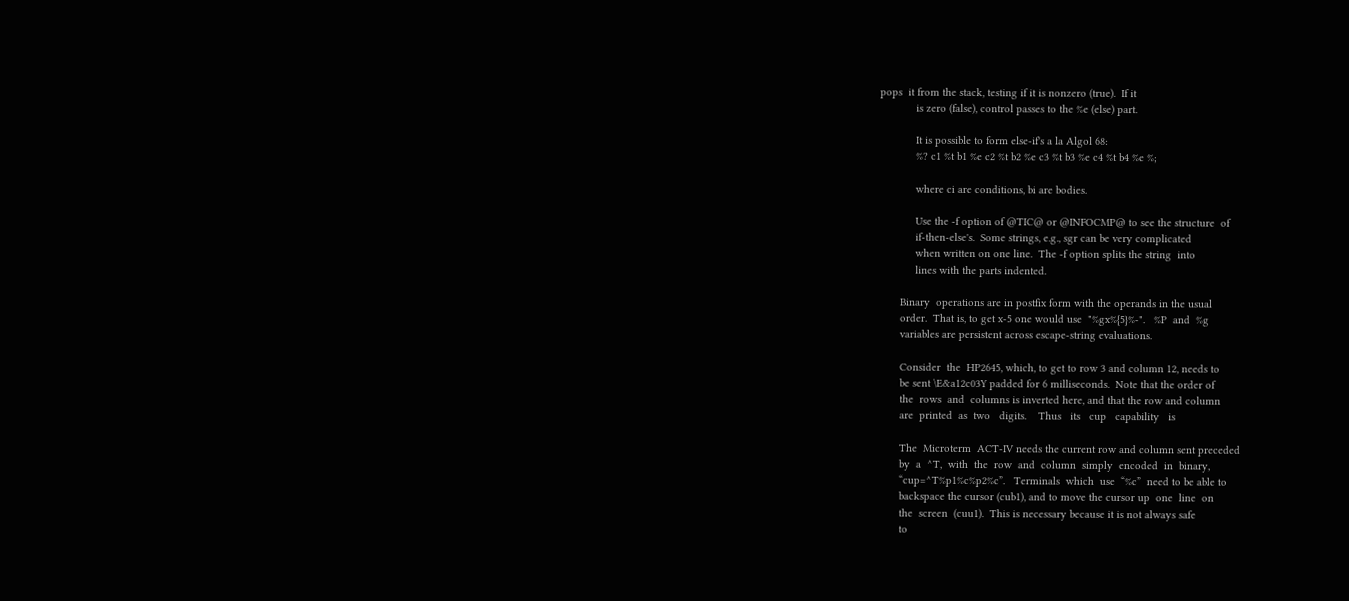pops  it from the stack, testing if it is nonzero (true).  If it
            is zero (false), control passes to the %e (else) part.

            It is possible to form else-if's a la Algol 68:
            %? c1 %t b1 %e c2 %t b2 %e c3 %t b3 %e c4 %t b4 %e %;

            where ci are conditions, bi are bodies.

            Use the -f option of @TIC@ or @INFOCMP@ to see the structure  of
            if-then-else's.  Some strings, e.g., sgr can be very complicated
            when written on one line.  The -f option splits the string  into
            lines with the parts indented.

       Binary  operations are in postfix form with the operands in the usual
       order.  That is, to get x-5 one would use  "%gx%{5}%-".   %P  and  %g
       variables are persistent across escape-string evaluations.

       Consider  the  HP2645, which, to get to row 3 and column 12, needs to
       be sent \E&a12c03Y padded for 6 milliseconds.  Note that the order of
       the  rows  and  columns is inverted here, and that the row and column
       are  printed  as  two   digits.    Thus   its   cup   capability   is

       The  Microterm  ACT-IV needs the current row and column sent preceded
       by  a  ^T,  with  the  row  and  column  simply  encoded  in  binary,
       “cup=^T%p1%c%p2%c”.   Terminals  which  use  “%c”  need to be able to
       backspace the cursor (cub1), and to move the cursor up  one  line  on
       the  screen  (cuu1).  This is necessary because it is not always safe
       to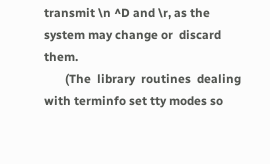transmit \n ^D and \r, as the system may change or  discard  them.
       (The  library  routines  dealing  with terminfo set tty modes so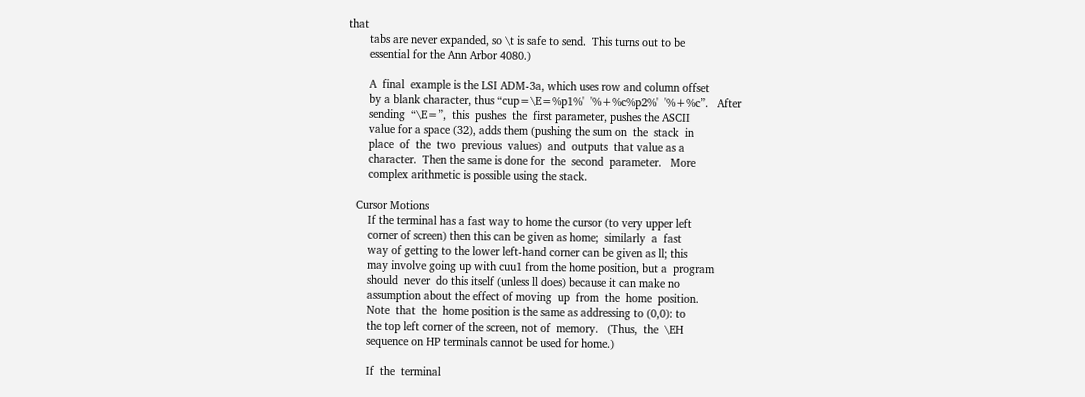that
       tabs are never expanded, so \t is safe to send.  This turns out to be
       essential for the Ann Arbor 4080.)

       A  final  example is the LSI ADM-3a, which uses row and column offset
       by a blank character, thus “cup=\E=%p1%'  '%+%c%p2%'  '%+%c”.   After
       sending  “\E=”,  this  pushes  the  first parameter, pushes the ASCII
       value for a space (32), adds them (pushing the sum on  the  stack  in
       place  of  the  two  previous  values)  and  outputs  that value as a
       character.  Then the same is done for  the  second  parameter.   More
       complex arithmetic is possible using the stack.

   Cursor Motions
       If the terminal has a fast way to home the cursor (to very upper left
       corner of screen) then this can be given as home;  similarly  a  fast
       way of getting to the lower left-hand corner can be given as ll; this
       may involve going up with cuu1 from the home position, but a  program
       should  never  do this itself (unless ll does) because it can make no
       assumption about the effect of moving  up  from  the  home  position.
       Note  that  the  home position is the same as addressing to (0,0): to
       the top left corner of the screen, not of  memory.   (Thus,  the  \EH
       sequence on HP terminals cannot be used for home.)

       If  the  terminal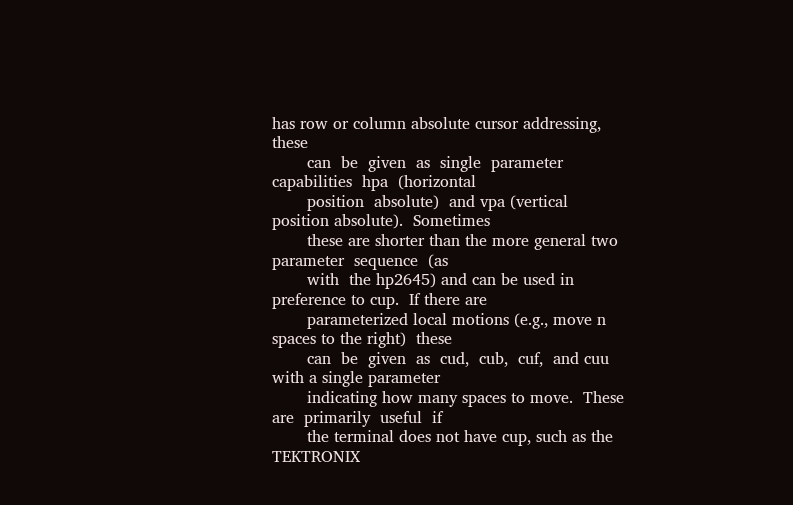has row or column absolute cursor addressing, these
       can  be  given  as  single  parameter  capabilities  hpa  (horizontal
       position  absolute)  and vpa (vertical position absolute).  Sometimes
       these are shorter than the more general two  parameter  sequence  (as
       with  the hp2645) and can be used in preference to cup.  If there are
       parameterized local motions (e.g., move n spaces to the right)  these
       can  be  given  as  cud,  cub,  cuf,  and cuu with a single parameter
       indicating how many spaces to move.  These are  primarily  useful  if
       the terminal does not have cup, such as the TEKTRONIX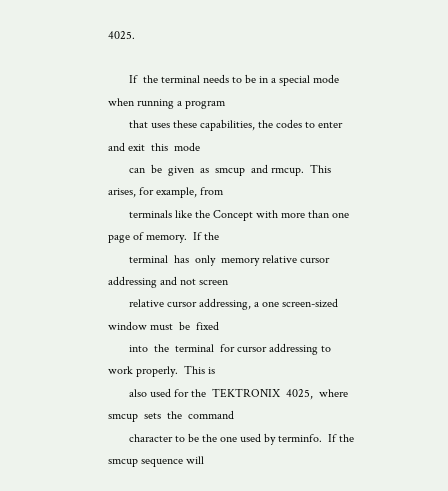4025.

       If  the terminal needs to be in a special mode when running a program
       that uses these capabilities, the codes to enter and exit  this  mode
       can  be  given  as  smcup  and rmcup.  This arises, for example, from
       terminals like the Concept with more than one page of memory.  If the
       terminal  has  only  memory relative cursor addressing and not screen
       relative cursor addressing, a one screen-sized window must  be  fixed
       into  the  terminal  for cursor addressing to work properly.  This is
       also used for the  TEKTRONIX  4025,  where  smcup  sets  the  command
       character to be the one used by terminfo.  If the smcup sequence will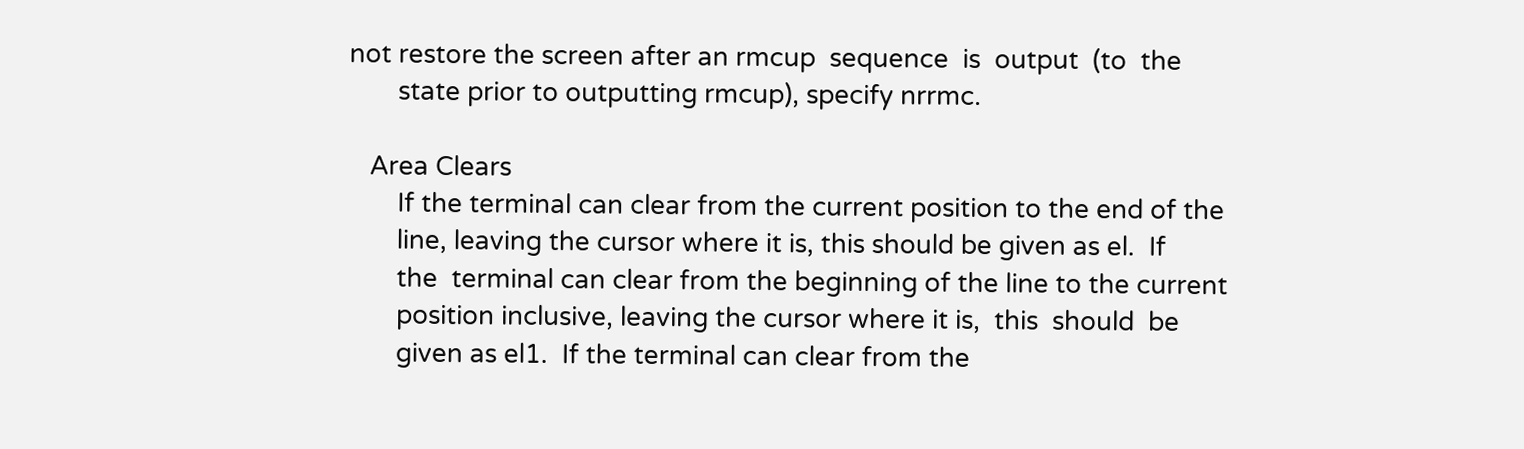not restore the screen after an rmcup  sequence  is  output  (to  the
       state prior to outputting rmcup), specify nrrmc.

   Area Clears
       If the terminal can clear from the current position to the end of the
       line, leaving the cursor where it is, this should be given as el.  If
       the  terminal can clear from the beginning of the line to the current
       position inclusive, leaving the cursor where it is,  this  should  be
       given as el1.  If the terminal can clear from the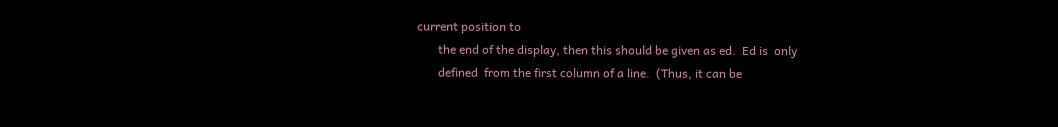current position to
       the end of the display, then this should be given as ed.  Ed is  only
       defined  from the first column of a line.  (Thus, it can be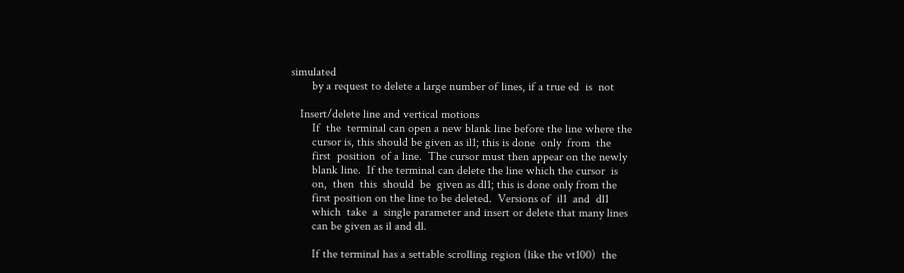simulated
       by a request to delete a large number of lines, if a true ed  is  not

   Insert/delete line and vertical motions
       If  the  terminal can open a new blank line before the line where the
       cursor is, this should be given as il1; this is done  only  from  the
       first  position  of a line.  The cursor must then appear on the newly
       blank line.  If the terminal can delete the line which the cursor  is
       on,  then  this  should  be  given as dl1; this is done only from the
       first position on the line to be deleted.  Versions of  il1  and  dl1
       which  take  a  single parameter and insert or delete that many lines
       can be given as il and dl.

       If the terminal has a settable scrolling region (like the vt100)  the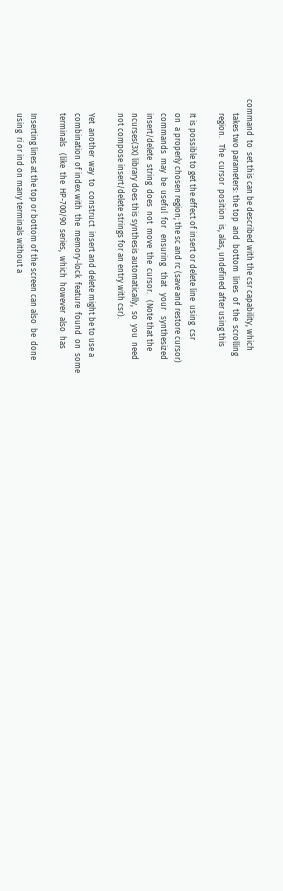command  to  set this can be described with the csr capability, which
       takes two parameters: the top  and  bottom  lines  of  the  scrolling
       region.   The  cursor  position  is, alas, undefined after using this

       It is possible to get the effect of insert or delete line  using  csr
       on  a properly chosen region; the sc and rc (save and restore cursor)
       commands  may  be  useful  for   ensuring   that   your   synthesized
       insert/delete  string  does  not  move  the  cursor.   (Note that the
       ncurses(3X) library does this synthesis automatically,  so  you  need
       not compose insert/delete strings for an entry with csr).

       Yet  another  way  to  construct  insert and delete might be to use a
       combination of index with  the  memory-lock  feature  found  on  some
       terminals   (like  the  HP-700/90  series,  which  however  also  has

       Inserting lines at the top or bottom of the screen can also  be  done
       using  ri or ind on many terminals without a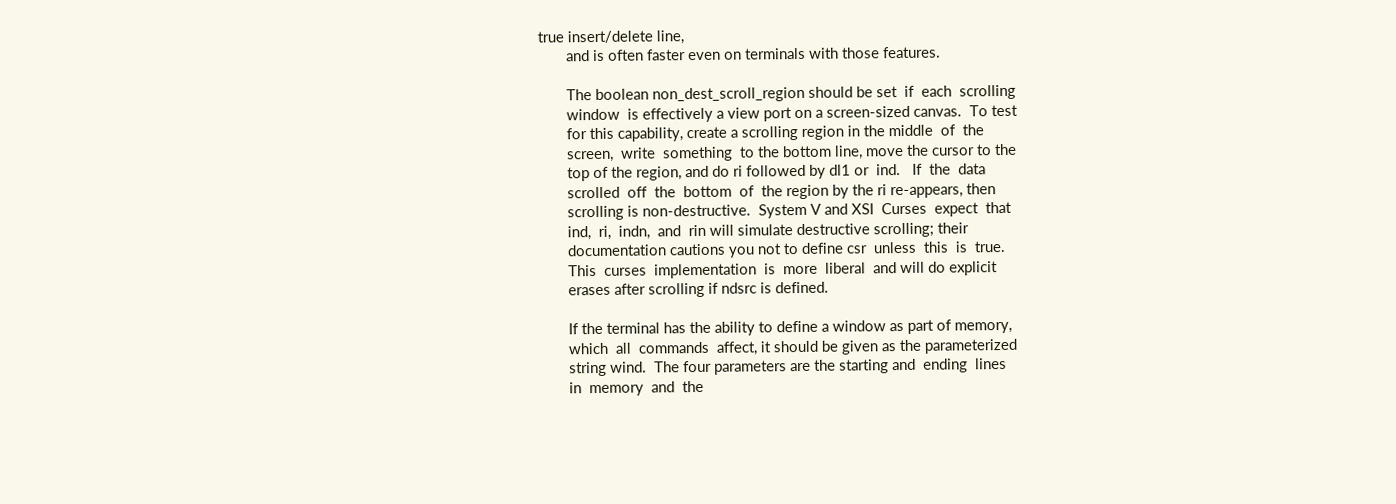true insert/delete line,
       and is often faster even on terminals with those features.

       The boolean non_dest_scroll_region should be set  if  each  scrolling
       window  is effectively a view port on a screen-sized canvas.  To test
       for this capability, create a scrolling region in the middle  of  the
       screen,  write  something  to the bottom line, move the cursor to the
       top of the region, and do ri followed by dl1 or  ind.   If  the  data
       scrolled  off  the  bottom  of  the region by the ri re-appears, then
       scrolling is non-destructive.  System V and XSI  Curses  expect  that
       ind,  ri,  indn,  and  rin will simulate destructive scrolling; their
       documentation cautions you not to define csr  unless  this  is  true.
       This  curses  implementation  is  more  liberal  and will do explicit
       erases after scrolling if ndsrc is defined.

       If the terminal has the ability to define a window as part of memory,
       which  all  commands  affect, it should be given as the parameterized
       string wind.  The four parameters are the starting and  ending  lines
       in  memory  and  the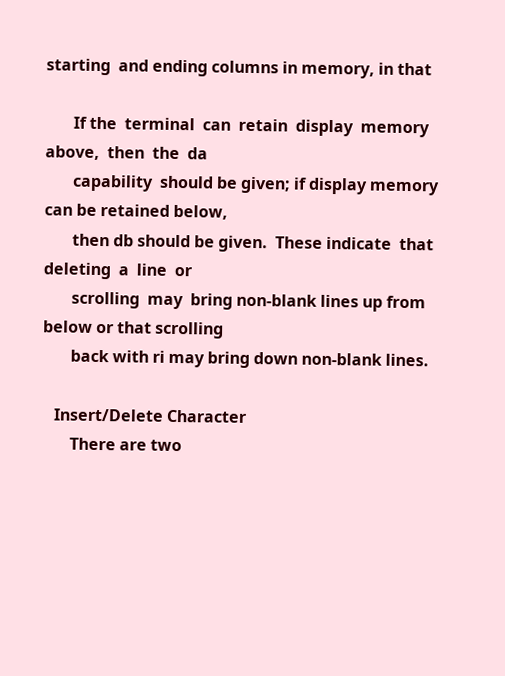starting  and ending columns in memory, in that

       If the  terminal  can  retain  display  memory  above,  then  the  da
       capability  should be given; if display memory can be retained below,
       then db should be given.  These indicate  that  deleting  a  line  or
       scrolling  may  bring non-blank lines up from below or that scrolling
       back with ri may bring down non-blank lines.

   Insert/Delete Character
       There are two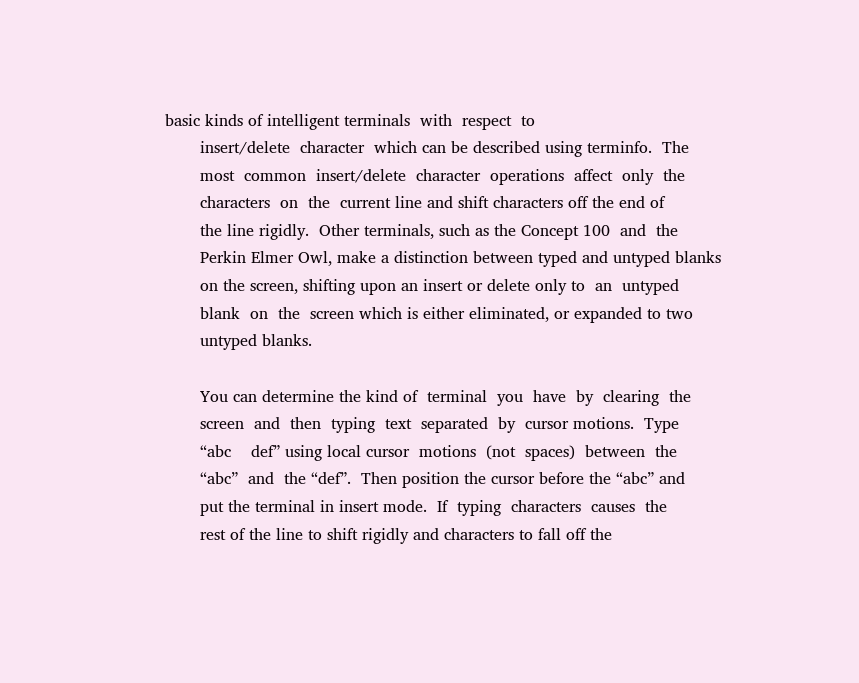basic kinds of intelligent terminals  with  respect  to
       insert/delete  character  which can be described using terminfo.  The
       most  common  insert/delete  character  operations  affect  only  the
       characters  on  the  current line and shift characters off the end of
       the line rigidly.  Other terminals, such as the Concept 100  and  the
       Perkin Elmer Owl, make a distinction between typed and untyped blanks
       on the screen, shifting upon an insert or delete only to  an  untyped
       blank  on  the  screen which is either eliminated, or expanded to two
       untyped blanks.

       You can determine the kind of  terminal  you  have  by  clearing  the
       screen  and  then  typing  text  separated  by  cursor motions.  Type
       “abc    def” using local cursor  motions  (not  spaces)  between  the
       “abc”  and  the “def”.  Then position the cursor before the “abc” and
       put the terminal in insert mode.  If  typing  characters  causes  the
       rest of the line to shift rigidly and characters to fall off the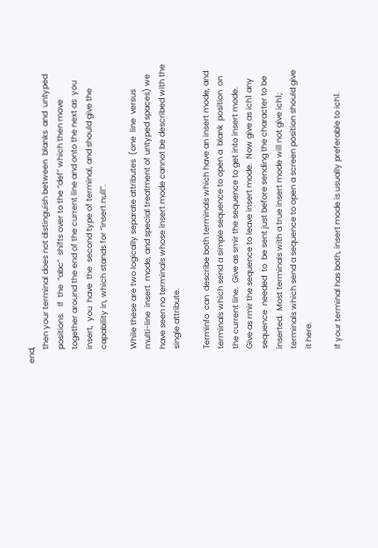end,
       then your terminal does not distinguish between  blanks  and  untyped
       positions.   If  the  “abc”  shifts over to the “def” which then move
       together around the end of the current line and onto the next as  you
       insert,  you  have  the  second type of terminal, and should give the
       capability in, which stands for “insert null”.

       While these are two logically separate attributes  (one  line  versus
       multi-line  insert  mode, and special treatment of untyped spaces) we
       have seen no terminals whose insert mode cannot be described with the
       single attribute.

       Terminfo  can  describe both terminals which have an insert mode, and
       terminals which send a simple sequence to open a  blank  position  on
       the current line.  Give as smir the sequence to get into insert mode.
       Give as rmir the sequence to leave insert mode.  Now give as ich1 any
       sequence  needed  to  be sent just before sending the character to be
       inserted.  Most terminals with a true insert mode will not give ich1;
       terminals which send a sequence to open a screen position should give
       it here.

       If your terminal has both, insert mode is usually preferable to ich1.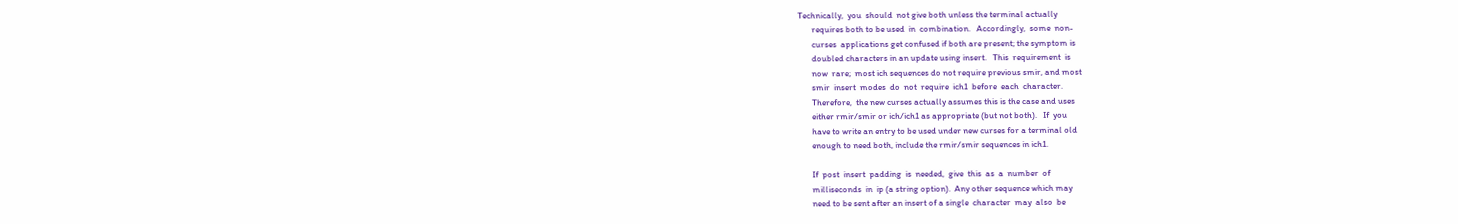Technically,  you  should  not give both unless the terminal actually
       requires both to be used  in  combination.   Accordingly,  some  non-
       curses  applications get confused if both are present; the symptom is
       doubled characters in an update using insert.   This  requirement  is
       now  rare;  most ich sequences do not require previous smir, and most
       smir  insert  modes  do  not  require  ich1  before  each  character.
       Therefore,  the new curses actually assumes this is the case and uses
       either rmir/smir or ich/ich1 as appropriate (but not both).   If  you
       have to write an entry to be used under new curses for a terminal old
       enough to need both, include the rmir/smir sequences in ich1.

       If  post  insert  padding  is  needed,  give  this  as  a  number  of
       milliseconds  in  ip (a string option).  Any other sequence which may
       need to be sent after an insert of a single  character  may  also  be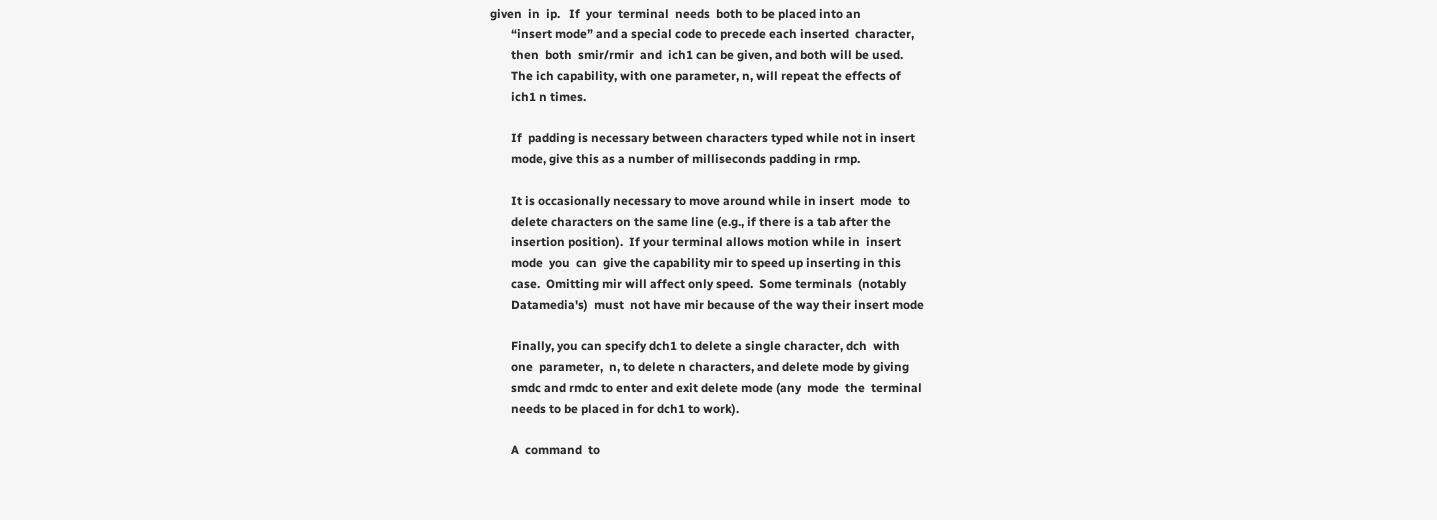given  in  ip.   If  your  terminal  needs  both to be placed into an
       “insert mode” and a special code to precede each inserted  character,
       then  both  smir/rmir  and  ich1 can be given, and both will be used.
       The ich capability, with one parameter, n, will repeat the effects of
       ich1 n times.

       If  padding is necessary between characters typed while not in insert
       mode, give this as a number of milliseconds padding in rmp.

       It is occasionally necessary to move around while in insert  mode  to
       delete characters on the same line (e.g., if there is a tab after the
       insertion position).  If your terminal allows motion while in  insert
       mode  you  can  give the capability mir to speed up inserting in this
       case.  Omitting mir will affect only speed.  Some terminals  (notably
       Datamedia's)  must  not have mir because of the way their insert mode

       Finally, you can specify dch1 to delete a single character, dch  with
       one  parameter,  n, to delete n characters, and delete mode by giving
       smdc and rmdc to enter and exit delete mode (any  mode  the  terminal
       needs to be placed in for dch1 to work).

       A  command  to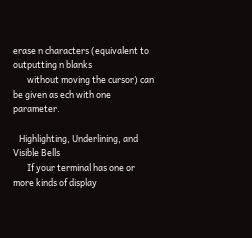erase n characters (equivalent to outputting n blanks
       without moving the cursor) can be given as ech with one parameter.

   Highlighting, Underlining, and Visible Bells
       If your terminal has one or more kinds of display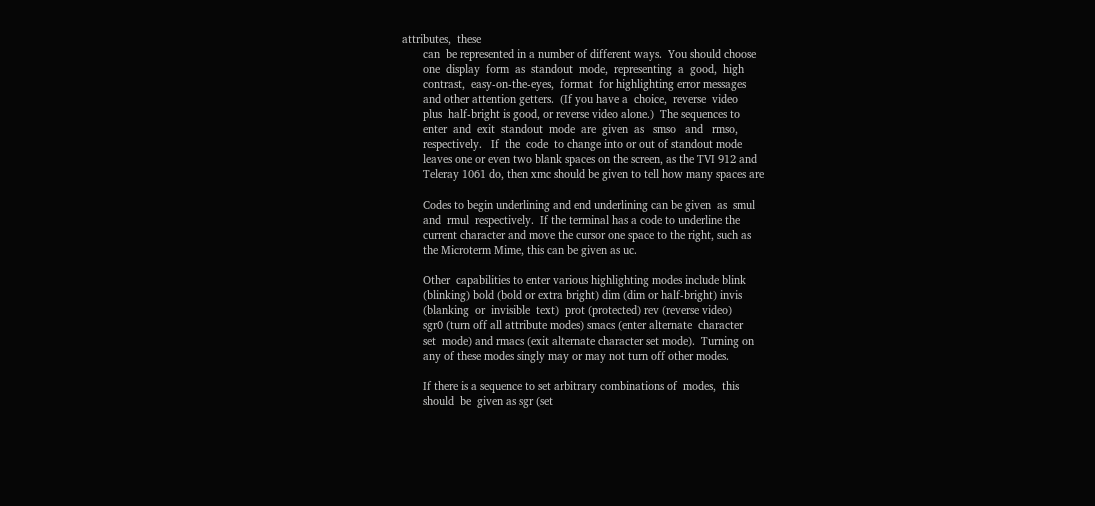attributes,  these
       can  be represented in a number of different ways.  You should choose
       one  display  form  as  standout  mode,  representing  a  good,  high
       contrast,  easy-on-the-eyes,  format  for highlighting error messages
       and other attention getters.  (If you have a  choice,  reverse  video
       plus  half-bright is good, or reverse video alone.)  The sequences to
       enter  and  exit  standout  mode  are  given  as   smso   and   rmso,
       respectively.   If  the  code  to change into or out of standout mode
       leaves one or even two blank spaces on the screen, as the TVI 912 and
       Teleray 1061 do, then xmc should be given to tell how many spaces are

       Codes to begin underlining and end underlining can be given  as  smul
       and  rmul  respectively.  If the terminal has a code to underline the
       current character and move the cursor one space to the right, such as
       the Microterm Mime, this can be given as uc.

       Other  capabilities to enter various highlighting modes include blink
       (blinking) bold (bold or extra bright) dim (dim or half-bright) invis
       (blanking  or  invisible  text)  prot (protected) rev (reverse video)
       sgr0 (turn off all attribute modes) smacs (enter alternate  character
       set  mode) and rmacs (exit alternate character set mode).  Turning on
       any of these modes singly may or may not turn off other modes.

       If there is a sequence to set arbitrary combinations of  modes,  this
       should  be  given as sgr (set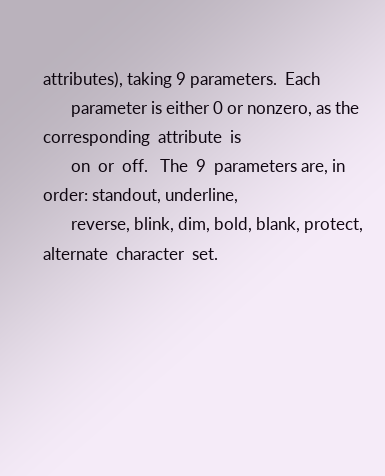attributes), taking 9 parameters.  Each
       parameter is either 0 or nonzero, as the corresponding  attribute  is
       on  or  off.   The  9  parameters are, in order: standout, underline,
       reverse, blink, dim, bold, blank, protect, alternate  character  set.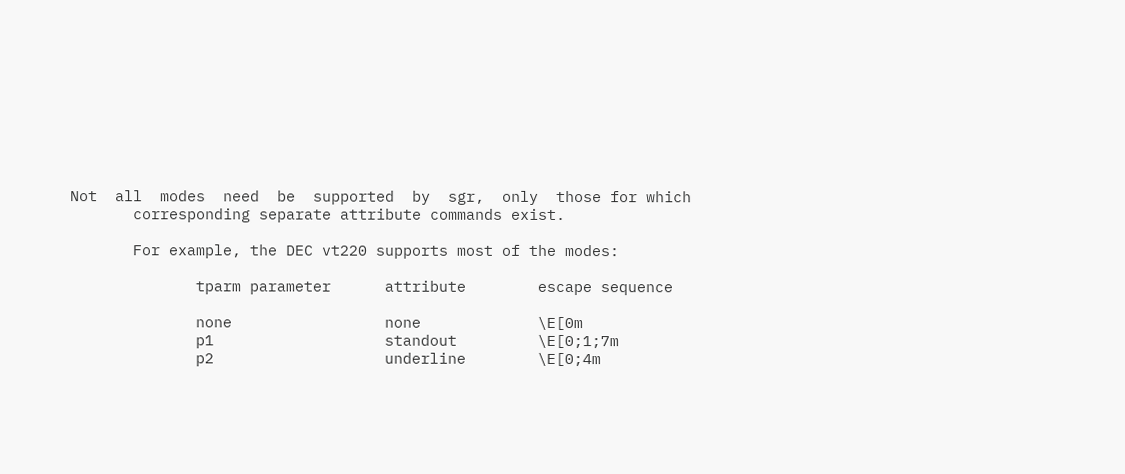Not  all  modes  need  be  supported  by  sgr,  only  those for which
       corresponding separate attribute commands exist.

       For example, the DEC vt220 supports most of the modes:

              tparm parameter      attribute        escape sequence

              none                 none             \E[0m
              p1                   standout         \E[0;1;7m
              p2                   underline        \E[0;4m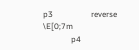p3                   reverse          \E[0;7m
              p4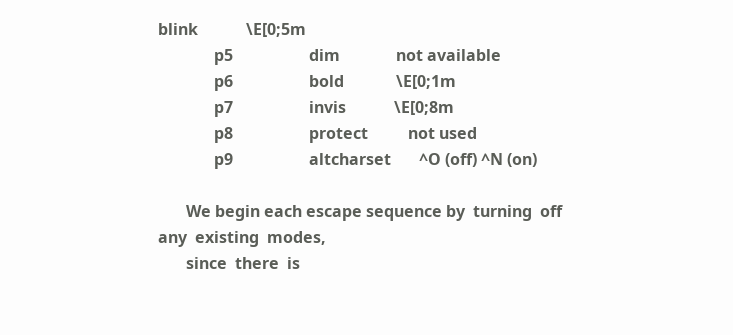blink            \E[0;5m
              p5                   dim              not available
              p6                   bold             \E[0;1m
              p7                   invis            \E[0;8m
              p8                   protect          not used
              p9                   altcharset       ^O (off) ^N (on)

       We begin each escape sequence by  turning  off  any  existing  modes,
       since  there  is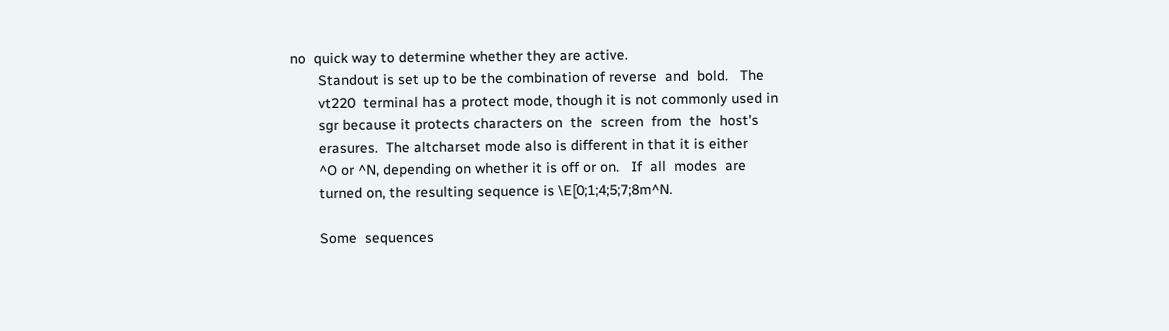no  quick way to determine whether they are active.
       Standout is set up to be the combination of reverse  and  bold.   The
       vt220  terminal has a protect mode, though it is not commonly used in
       sgr because it protects characters on  the  screen  from  the  host's
       erasures.  The altcharset mode also is different in that it is either
       ^O or ^N, depending on whether it is off or on.   If  all  modes  are
       turned on, the resulting sequence is \E[0;1;4;5;7;8m^N.

       Some  sequences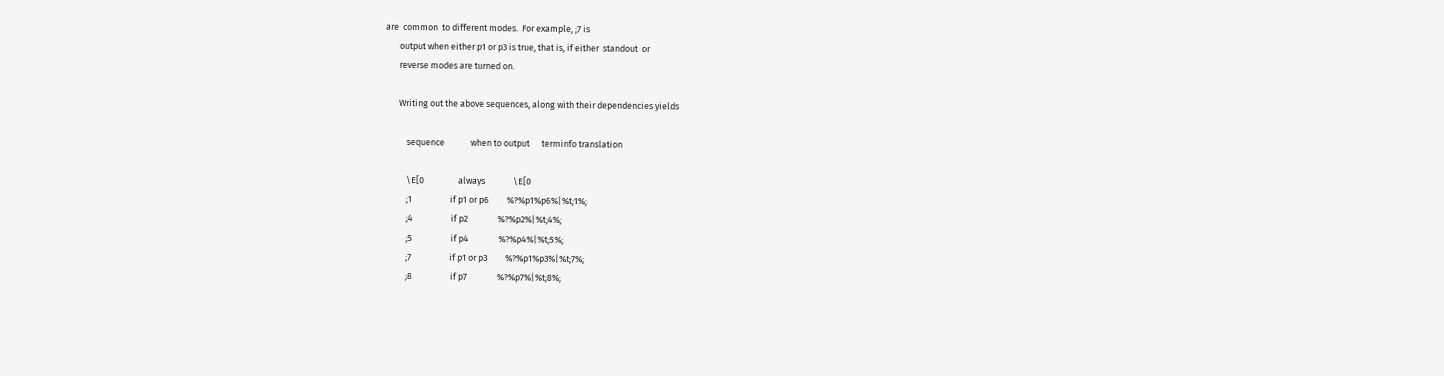are  common  to different modes.  For example, ;7 is
       output when either p1 or p3 is true, that is, if either  standout  or
       reverse modes are turned on.

       Writing out the above sequences, along with their dependencies yields

           sequence             when to output      terminfo translation

           \E[0                 always              \E[0
           ;1                   if p1 or p6         %?%p1%p6%|%t;1%;
           ;4                   if p2               %?%p2%|%t;4%;
           ;5                   if p4               %?%p4%|%t;5%;
           ;7                   if p1 or p3         %?%p1%p3%|%t;7%;
           ;8                   if p7               %?%p7%|%t;8%;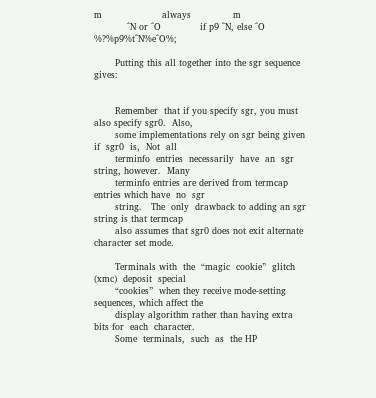m                    always              m
           ^N or ^O             if p9 ^N, else ^O   %?%p9%t^N%e^O%;

       Putting this all together into the sgr sequence gives:


       Remember  that if you specify sgr, you must also specify sgr0.  Also,
       some implementations rely on sgr being given  if  sgr0  is,  Not  all
       terminfo  entries  necessarily  have  an  sgr  string, however.  Many
       terminfo entries are derived from termcap entries which have  no  sgr
       string.   The  only  drawback to adding an sgr string is that termcap
       also assumes that sgr0 does not exit alternate character set mode.

       Terminals with  the  “magic  cookie”  glitch  (xmc)  deposit  special
       “cookies”  when they receive mode-setting sequences, which affect the
       display algorithm rather than having extra bits for  each  character.
       Some  terminals,  such  as  the HP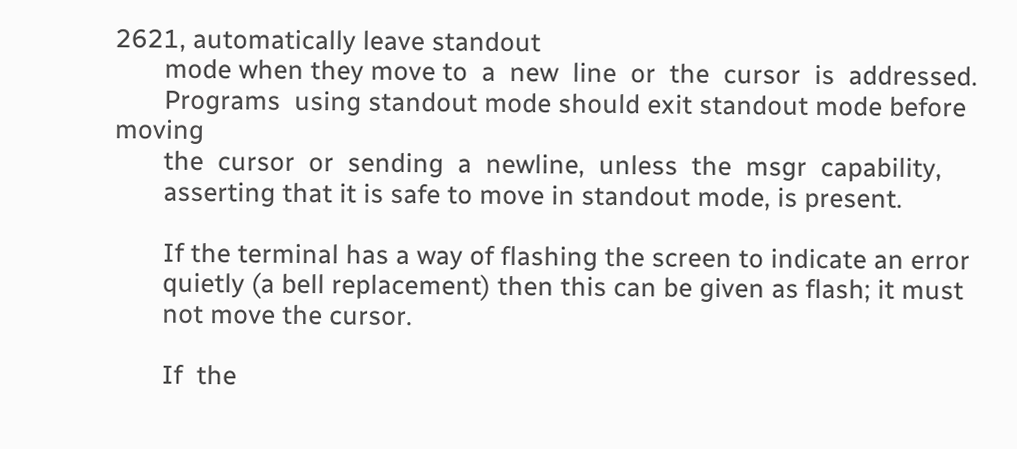2621, automatically leave standout
       mode when they move to  a  new  line  or  the  cursor  is  addressed.
       Programs  using standout mode should exit standout mode before moving
       the  cursor  or  sending  a  newline,  unless  the  msgr  capability,
       asserting that it is safe to move in standout mode, is present.

       If the terminal has a way of flashing the screen to indicate an error
       quietly (a bell replacement) then this can be given as flash; it must
       not move the cursor.

       If  the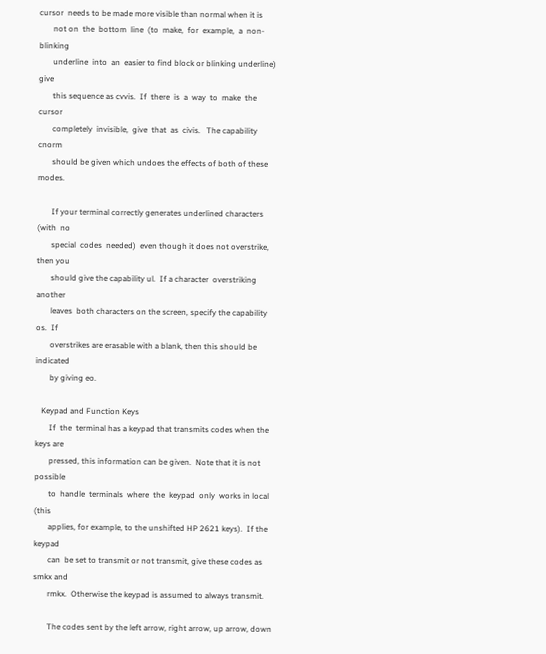cursor  needs to be made more visible than normal when it is
       not on  the  bottom  line  (to  make,  for  example,  a  non-blinking
       underline  into  an  easier to find block or blinking underline) give
       this sequence as cvvis.  If  there  is  a  way  to  make  the  cursor
       completely  invisible,  give  that  as  civis.   The capability cnorm
       should be given which undoes the effects of both of these modes.

       If your terminal correctly generates underlined characters  (with  no
       special  codes  needed)  even though it does not overstrike, then you
       should give the capability ul.  If a character  overstriking  another
       leaves  both characters on the screen, specify the capability os.  If
       overstrikes are erasable with a blank, then this should be  indicated
       by giving eo.

   Keypad and Function Keys
       If  the  terminal has a keypad that transmits codes when the keys are
       pressed, this information can be given.  Note that it is not possible
       to  handle  terminals  where  the  keypad  only  works in local (this
       applies, for example, to the unshifted HP 2621 keys).  If the  keypad
       can  be set to transmit or not transmit, give these codes as smkx and
       rmkx.  Otherwise the keypad is assumed to always transmit.

       The codes sent by the left arrow, right arrow, up arrow, down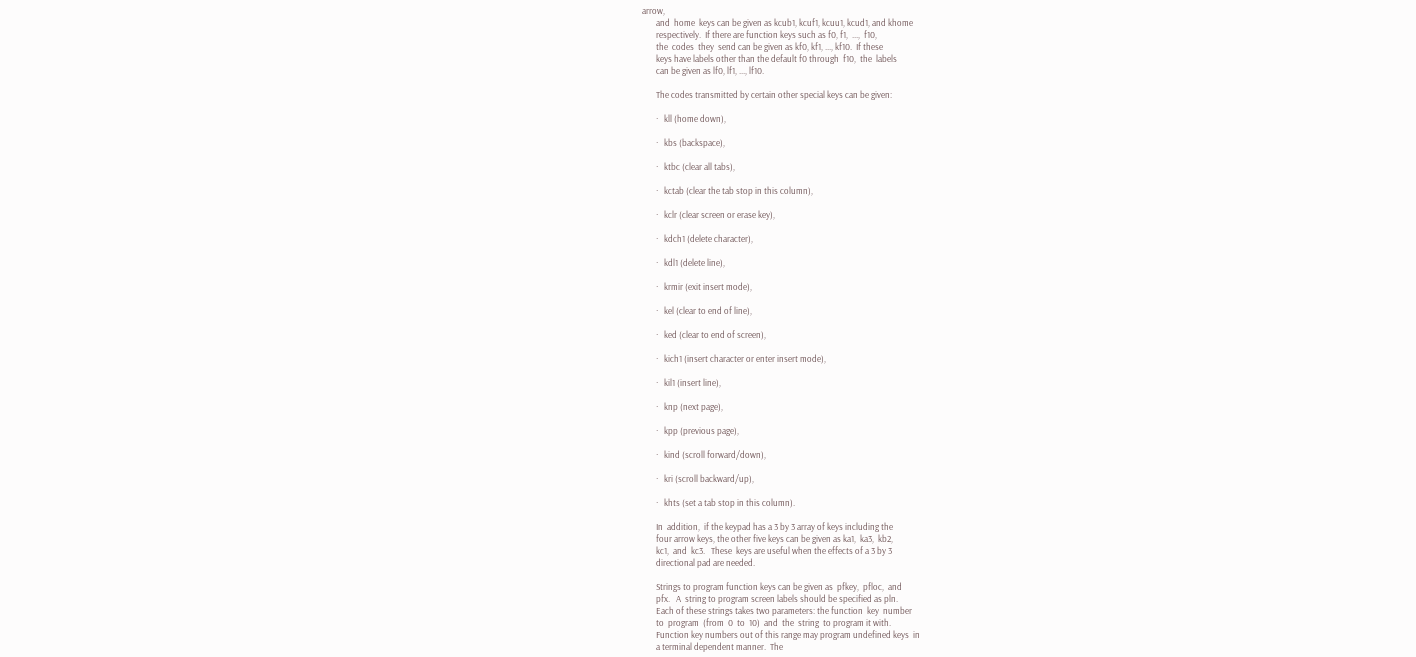arrow,
       and  home  keys can be given as kcub1, kcuf1, kcuu1, kcud1, and khome
       respectively.  If there are function keys such as f0, f1,  ...,  f10,
       the  codes  they  send can be given as kf0, kf1, ..., kf10.  If these
       keys have labels other than the default f0 through  f10,  the  labels
       can be given as lf0, lf1, ..., lf10.

       The codes transmitted by certain other special keys can be given:

       ·   kll (home down),

       ·   kbs (backspace),

       ·   ktbc (clear all tabs),

       ·   kctab (clear the tab stop in this column),

       ·   kclr (clear screen or erase key),

       ·   kdch1 (delete character),

       ·   kdl1 (delete line),

       ·   krmir (exit insert mode),

       ·   kel (clear to end of line),

       ·   ked (clear to end of screen),

       ·   kich1 (insert character or enter insert mode),

       ·   kil1 (insert line),

       ·   knp (next page),

       ·   kpp (previous page),

       ·   kind (scroll forward/down),

       ·   kri (scroll backward/up),

       ·   khts (set a tab stop in this column).

       In  addition,  if the keypad has a 3 by 3 array of keys including the
       four arrow keys, the other five keys can be given as ka1,  ka3,  kb2,
       kc1,  and  kc3.   These  keys are useful when the effects of a 3 by 3
       directional pad are needed.

       Strings to program function keys can be given as  pfkey,  pfloc,  and
       pfx.   A  string to program screen labels should be specified as pln.
       Each of these strings takes two parameters: the function  key  number
       to  program  (from  0  to  10)  and  the  string  to program it with.
       Function key numbers out of this range may program undefined keys  in
       a terminal dependent manner.  The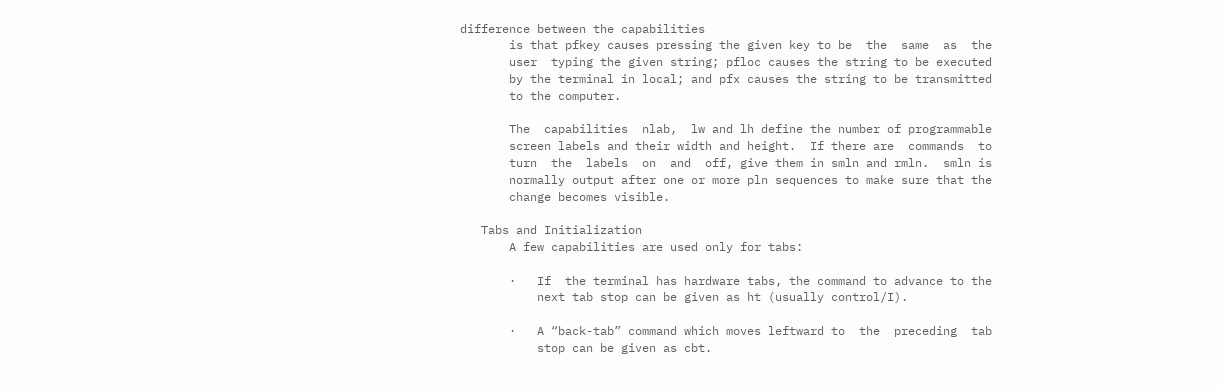difference between the capabilities
       is that pfkey causes pressing the given key to be  the  same  as  the
       user  typing the given string; pfloc causes the string to be executed
       by the terminal in local; and pfx causes the string to be transmitted
       to the computer.

       The  capabilities  nlab,  lw and lh define the number of programmable
       screen labels and their width and height.  If there are  commands  to
       turn  the  labels  on  and  off, give them in smln and rmln.  smln is
       normally output after one or more pln sequences to make sure that the
       change becomes visible.

   Tabs and Initialization
       A few capabilities are used only for tabs:

       ·   If  the terminal has hardware tabs, the command to advance to the
           next tab stop can be given as ht (usually control/I).

       ·   A “back-tab” command which moves leftward to  the  preceding  tab
           stop can be given as cbt.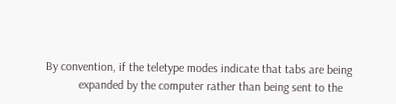By convention, if the teletype modes indicate that tabs are being
           expanded by the computer rather than being sent to the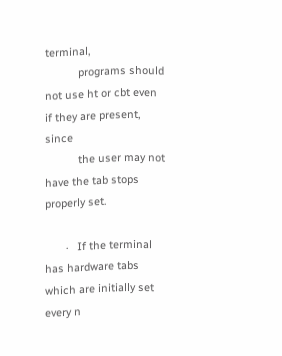terminal,
           programs should not use ht or cbt even if they are present, since
           the user may not have the tab stops properly set.

       ·   If the terminal has hardware tabs which are initially set every n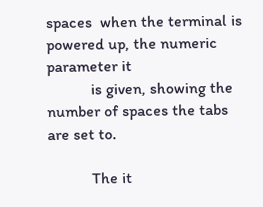spaces  when the terminal is powered up, the numeric parameter it
           is given, showing the number of spaces the tabs are set to.

           The it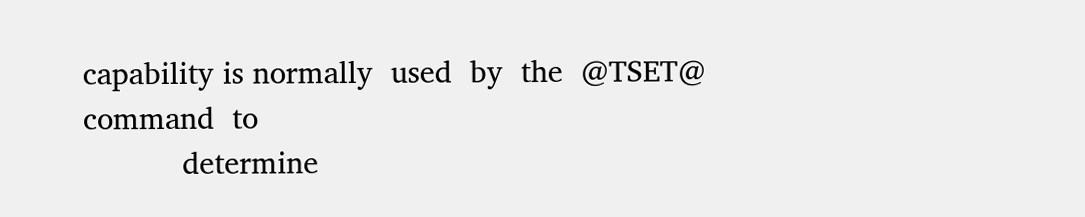capability is normally  used  by  the  @TSET@  command  to
           determine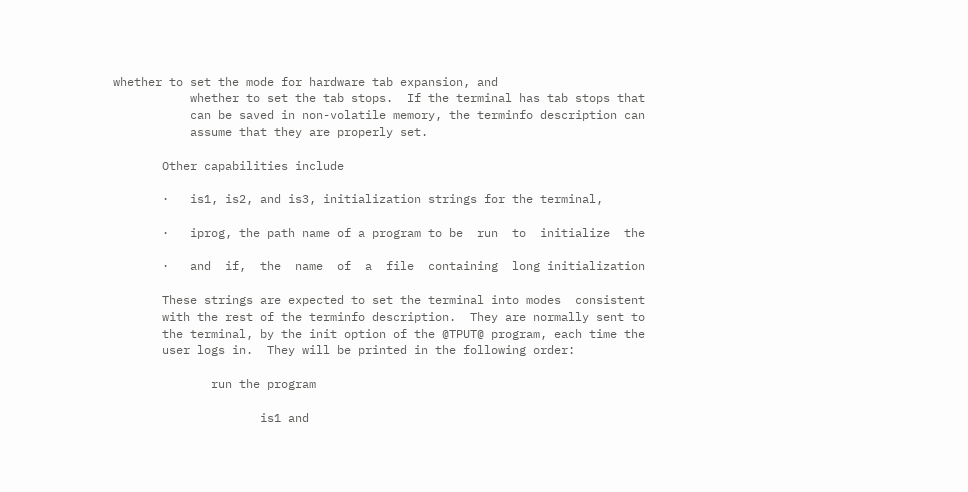whether to set the mode for hardware tab expansion, and
           whether to set the tab stops.  If the terminal has tab stops that
           can be saved in non-volatile memory, the terminfo description can
           assume that they are properly set.

       Other capabilities include

       ·   is1, is2, and is3, initialization strings for the terminal,

       ·   iprog, the path name of a program to be  run  to  initialize  the

       ·   and  if,  the  name  of  a  file  containing  long initialization

       These strings are expected to set the terminal into modes  consistent
       with the rest of the terminfo description.  They are normally sent to
       the terminal, by the init option of the @TPUT@ program, each time the
       user logs in.  They will be printed in the following order:

              run the program

                     is1 and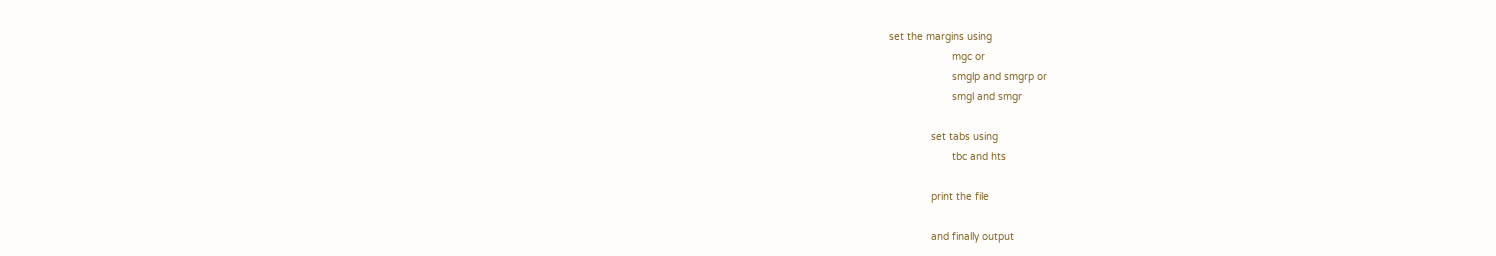set the margins using
                     mgc or
                     smglp and smgrp or
                     smgl and smgr

              set tabs using
                     tbc and hts

              print the file

              and finally output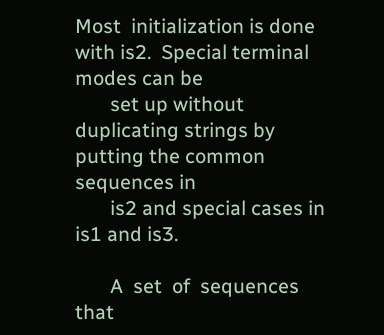Most  initialization is done with is2.  Special terminal modes can be
       set up without duplicating strings by putting the common sequences in
       is2 and special cases in is1 and is3.

       A  set  of  sequences that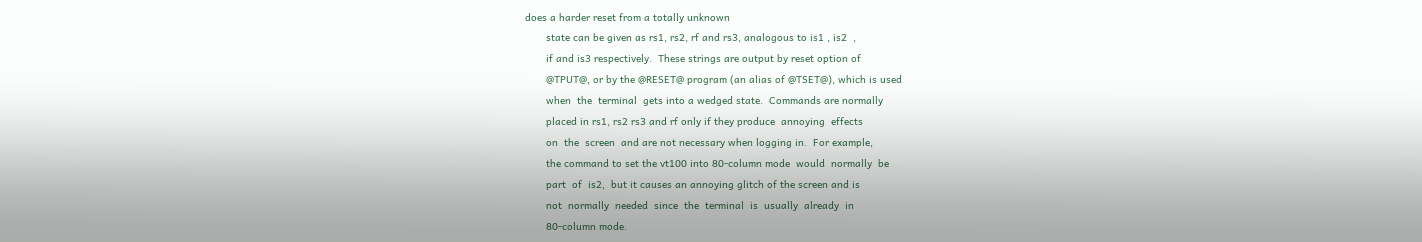does a harder reset from a totally unknown
       state can be given as rs1, rs2, rf and rs3, analogous to is1 , is2  ,
       if and is3 respectively.  These strings are output by reset option of
       @TPUT@, or by the @RESET@ program (an alias of @TSET@), which is used
       when  the  terminal  gets into a wedged state.  Commands are normally
       placed in rs1, rs2 rs3 and rf only if they produce  annoying  effects
       on  the  screen  and are not necessary when logging in.  For example,
       the command to set the vt100 into 80-column mode  would  normally  be
       part  of  is2,  but it causes an annoying glitch of the screen and is
       not  normally  needed  since  the  terminal  is  usually  already  in
       80-column mode.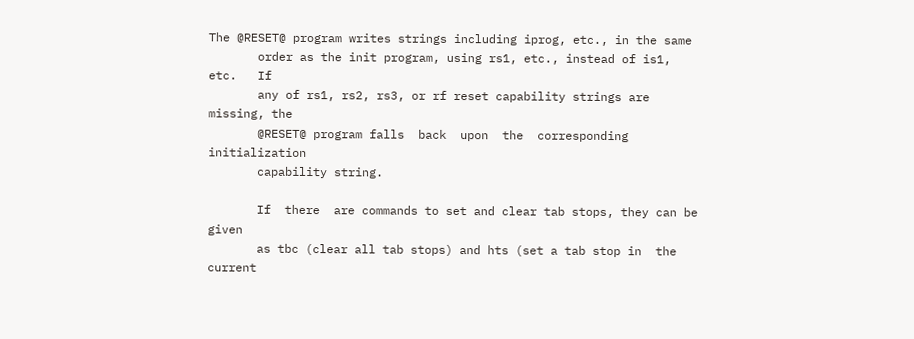The @RESET@ program writes strings including iprog, etc., in the same
       order as the init program, using rs1, etc., instead of is1, etc.   If
       any of rs1, rs2, rs3, or rf reset capability strings are missing, the
       @RESET@ program falls  back  upon  the  corresponding  initialization
       capability string.

       If  there  are commands to set and clear tab stops, they can be given
       as tbc (clear all tab stops) and hts (set a tab stop in  the  current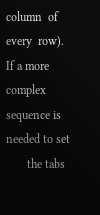column  of  every  row).  If a more complex sequence is needed to set
       the tabs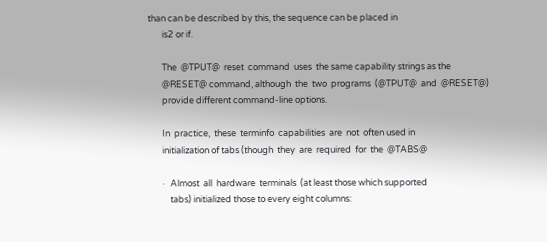than can be described by this, the sequence can be placed in
       is2 or if.

       The  @TPUT@  reset  command  uses  the same capability strings as the
       @RESET@ command, although  the  two  programs  (@TPUT@  and  @RESET@)
       provide different command-line options.

       In  practice,  these  terminfo  capabilities  are  not  often used in
       initialization of tabs (though  they  are  required  for  the  @TABS@

       ·   Almost  all  hardware  terminals  (at least those which supported
           tabs) initialized those to every eight columns: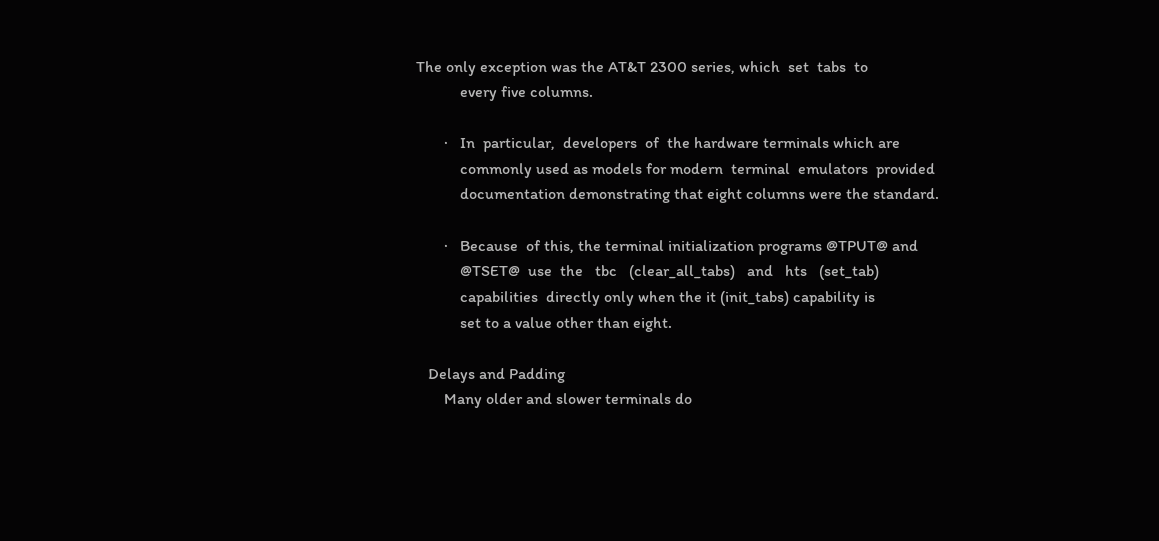The only exception was the AT&T 2300 series, which  set  tabs  to
           every five columns.

       ·   In  particular,  developers  of  the hardware terminals which are
           commonly used as models for modern  terminal  emulators  provided
           documentation demonstrating that eight columns were the standard.

       ·   Because  of this, the terminal initialization programs @TPUT@ and
           @TSET@  use  the   tbc   (clear_all_tabs)   and   hts   (set_tab)
           capabilities  directly only when the it (init_tabs) capability is
           set to a value other than eight.

   Delays and Padding
       Many older and slower terminals do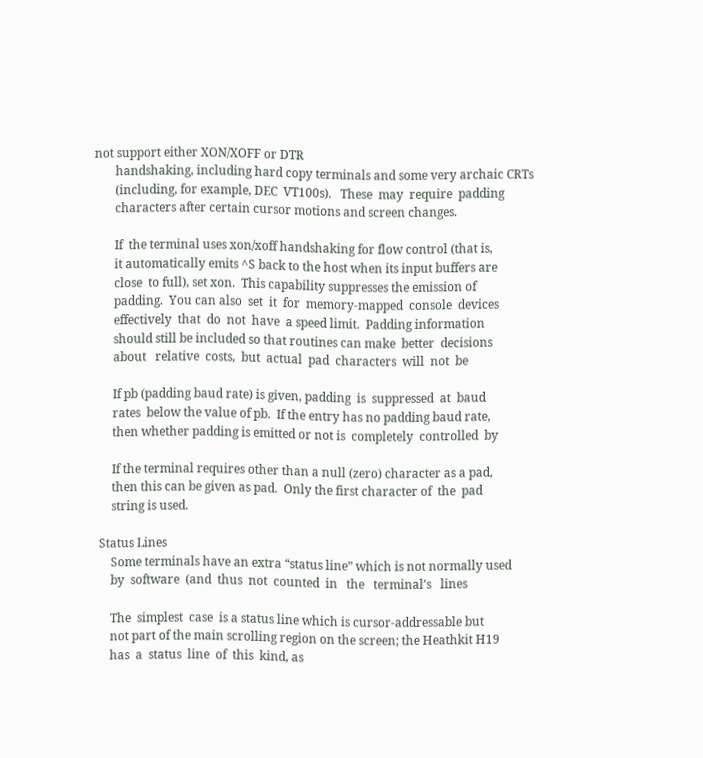not support either XON/XOFF or DTR
       handshaking, including hard copy terminals and some very archaic CRTs
       (including, for example, DEC  VT100s).   These  may  require  padding
       characters after certain cursor motions and screen changes.

       If  the terminal uses xon/xoff handshaking for flow control (that is,
       it automatically emits ^S back to the host when its input buffers are
       close  to full), set xon.  This capability suppresses the emission of
       padding.  You can also  set  it  for  memory-mapped  console  devices
       effectively  that  do  not  have  a speed limit.  Padding information
       should still be included so that routines can make  better  decisions
       about   relative  costs,  but  actual  pad  characters  will  not  be

       If pb (padding baud rate) is given, padding  is  suppressed  at  baud
       rates  below the value of pb.  If the entry has no padding baud rate,
       then whether padding is emitted or not is  completely  controlled  by

       If the terminal requires other than a null (zero) character as a pad,
       then this can be given as pad.  Only the first character of  the  pad
       string is used.

   Status Lines
       Some terminals have an extra “status line” which is not normally used
       by  software  (and  thus  not  counted  in   the   terminal's   lines

       The  simplest  case  is a status line which is cursor-addressable but
       not part of the main scrolling region on the screen; the Heathkit H19
       has  a  status  line  of  this  kind, as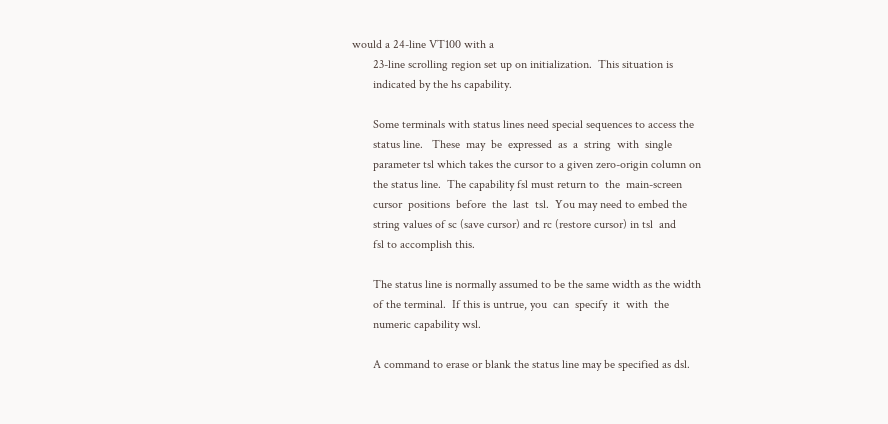would a 24-line VT100 with a
       23-line scrolling region set up on initialization.  This situation is
       indicated by the hs capability.

       Some terminals with status lines need special sequences to access the
       status line.   These  may  be  expressed  as  a  string  with  single
       parameter tsl which takes the cursor to a given zero-origin column on
       the status line.  The capability fsl must return to  the  main-screen
       cursor  positions  before  the  last  tsl.  You may need to embed the
       string values of sc (save cursor) and rc (restore cursor) in tsl  and
       fsl to accomplish this.

       The status line is normally assumed to be the same width as the width
       of the terminal.  If this is untrue, you  can  specify  it  with  the
       numeric capability wsl.

       A command to erase or blank the status line may be specified as dsl.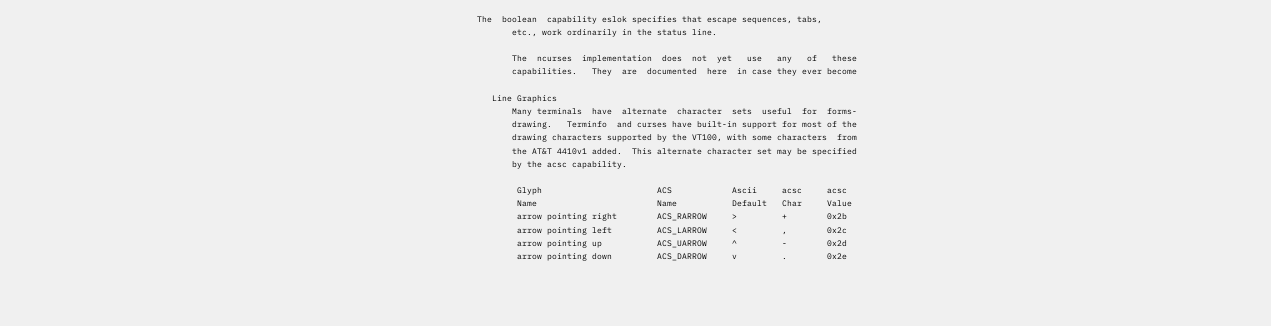The  boolean  capability eslok specifies that escape sequences, tabs,
       etc., work ordinarily in the status line.

       The  ncurses  implementation  does  not  yet   use   any   of   these
       capabilities.   They  are  documented  here  in case they ever become

   Line Graphics
       Many terminals  have  alternate  character  sets  useful  for  forms-
       drawing.   Terminfo  and curses have built-in support for most of the
       drawing characters supported by the VT100, with some characters  from
       the AT&T 4410v1 added.  This alternate character set may be specified
       by the acsc capability.

        Glyph                       ACS            Ascii     acsc     acsc
        Name                        Name           Default   Char     Value
        arrow pointing right        ACS_RARROW     >         +        0x2b
        arrow pointing left         ACS_LARROW     <         ,        0x2c
        arrow pointing up           ACS_UARROW     ^         -        0x2d
        arrow pointing down         ACS_DARROW     v         .        0x2e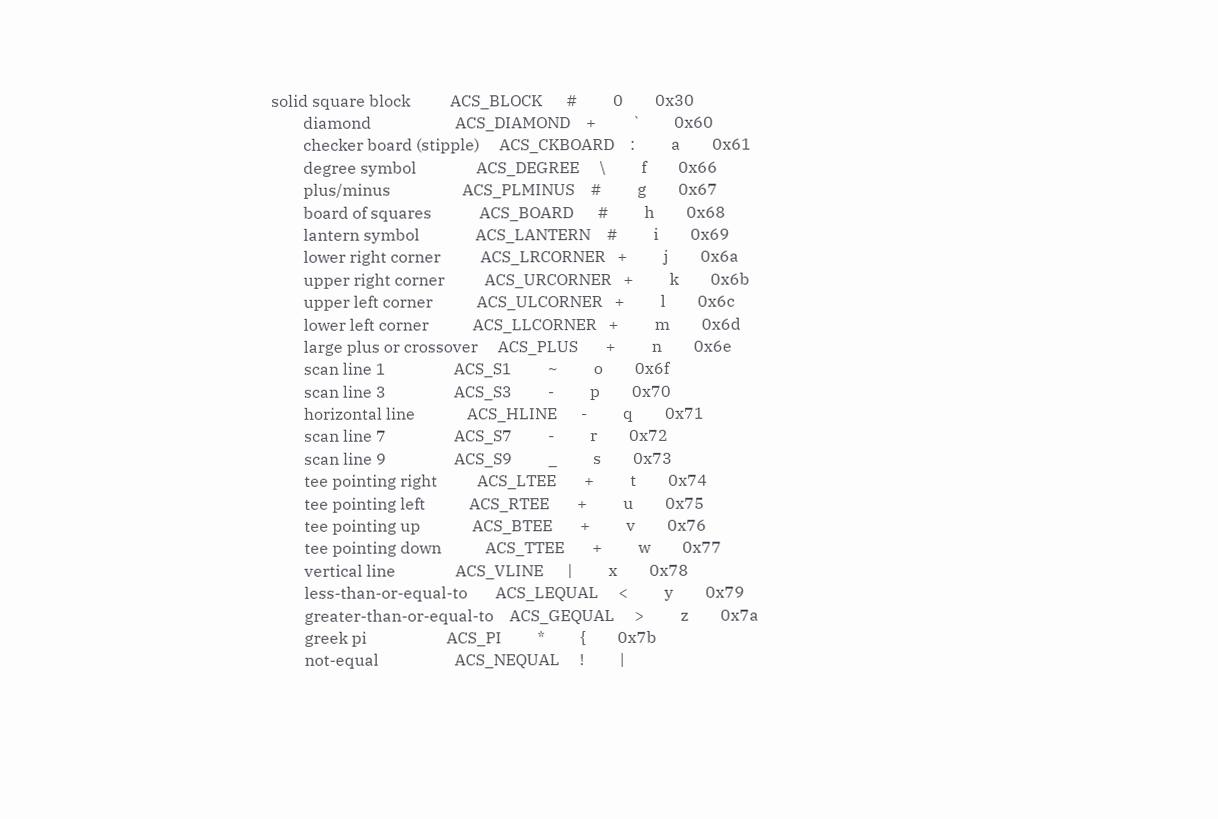solid square block          ACS_BLOCK      #         0        0x30
        diamond                     ACS_DIAMOND    +         `        0x60
        checker board (stipple)     ACS_CKBOARD    :         a        0x61
        degree symbol               ACS_DEGREE     \         f        0x66
        plus/minus                  ACS_PLMINUS    #         g        0x67
        board of squares            ACS_BOARD      #         h        0x68
        lantern symbol              ACS_LANTERN    #         i        0x69
        lower right corner          ACS_LRCORNER   +         j        0x6a
        upper right corner          ACS_URCORNER   +         k        0x6b
        upper left corner           ACS_ULCORNER   +         l        0x6c
        lower left corner           ACS_LLCORNER   +         m        0x6d
        large plus or crossover     ACS_PLUS       +         n        0x6e
        scan line 1                 ACS_S1         ~         o        0x6f
        scan line 3                 ACS_S3         -         p        0x70
        horizontal line             ACS_HLINE      -         q        0x71
        scan line 7                 ACS_S7         -         r        0x72
        scan line 9                 ACS_S9         _         s        0x73
        tee pointing right          ACS_LTEE       +         t        0x74
        tee pointing left           ACS_RTEE       +         u        0x75
        tee pointing up             ACS_BTEE       +         v        0x76
        tee pointing down           ACS_TTEE       +         w        0x77
        vertical line               ACS_VLINE      |         x        0x78
        less-than-or-equal-to       ACS_LEQUAL     <         y        0x79
        greater-than-or-equal-to    ACS_GEQUAL     >         z        0x7a
        greek pi                    ACS_PI         *         {        0x7b
        not-equal                   ACS_NEQUAL     !         |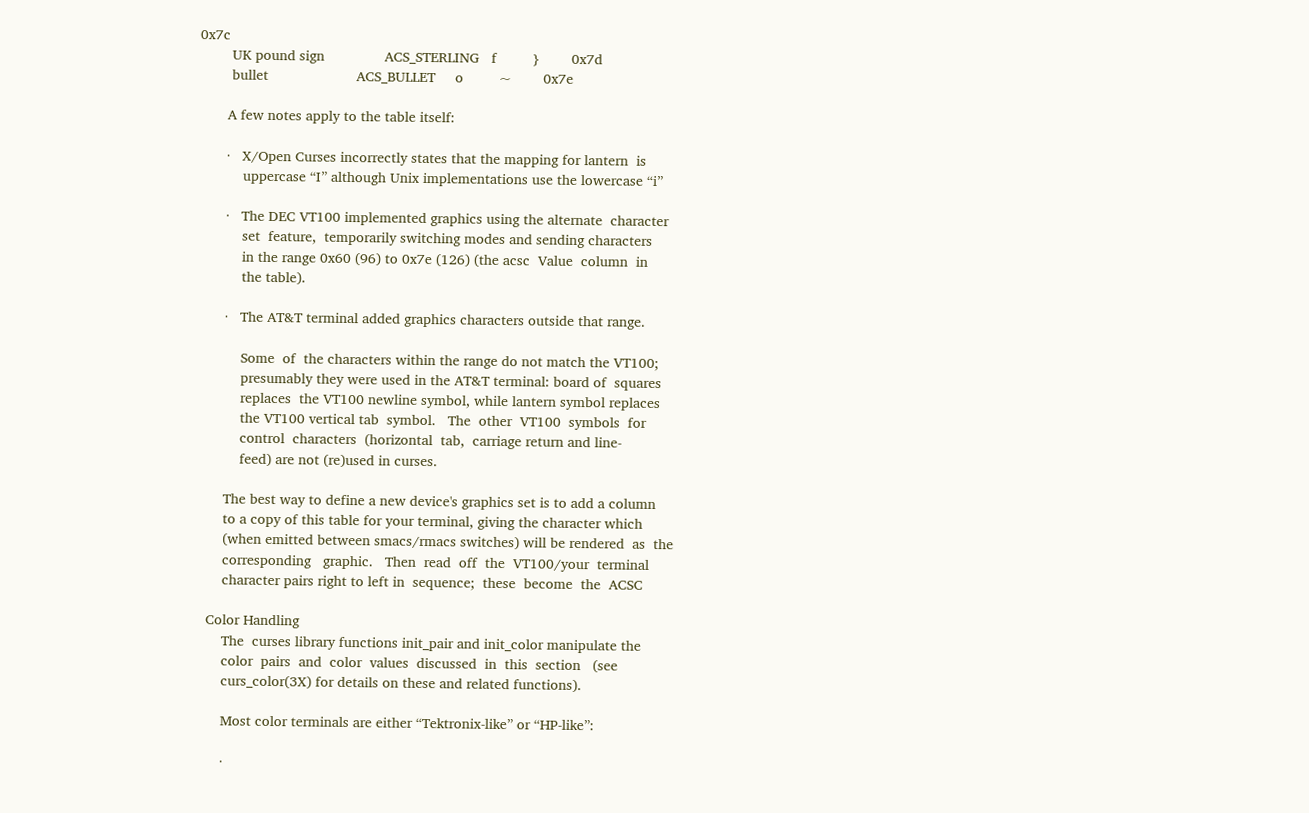0x7c
        UK pound sign               ACS_STERLING   f         }        0x7d
        bullet                      ACS_BULLET     o         ~        0x7e

       A few notes apply to the table itself:

       ·   X/Open Curses incorrectly states that the mapping for lantern  is
           uppercase “I” although Unix implementations use the lowercase “i”

       ·   The DEC VT100 implemented graphics using the alternate  character
           set  feature,  temporarily switching modes and sending characters
           in the range 0x60 (96) to 0x7e (126) (the acsc  Value  column  in
           the table).

       ·   The AT&T terminal added graphics characters outside that range.

           Some  of  the characters within the range do not match the VT100;
           presumably they were used in the AT&T terminal: board of  squares
           replaces  the VT100 newline symbol, while lantern symbol replaces
           the VT100 vertical tab  symbol.   The  other  VT100  symbols  for
           control  characters  (horizontal  tab,  carriage return and line-
           feed) are not (re)used in curses.

       The best way to define a new device's graphics set is to add a column
       to a copy of this table for your terminal, giving the character which
       (when emitted between smacs/rmacs switches) will be rendered  as  the
       corresponding   graphic.   Then  read  off  the  VT100/your  terminal
       character pairs right to left in  sequence;  these  become  the  ACSC

   Color Handling
       The  curses library functions init_pair and init_color manipulate the
       color  pairs  and  color  values  discussed  in  this  section   (see
       curs_color(3X) for details on these and related functions).

       Most color terminals are either “Tektronix-like” or “HP-like”:

       ·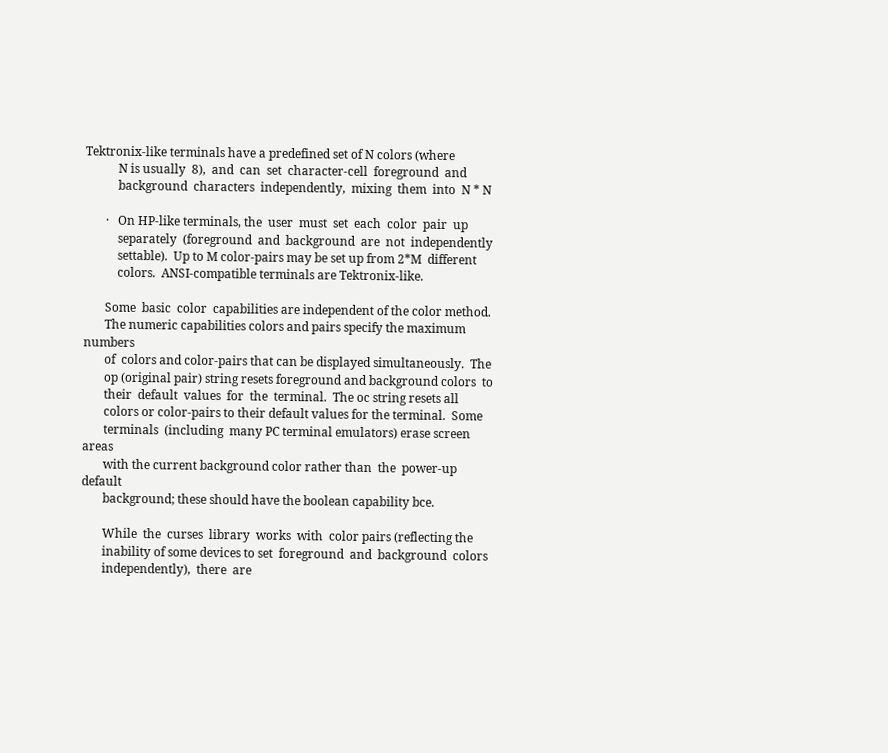Tektronix-like terminals have a predefined set of N colors (where
           N is usually  8),  and  can  set  character-cell  foreground  and
           background  characters  independently,  mixing  them  into  N * N

       ·   On HP-like terminals, the  user  must  set  each  color  pair  up
           separately  (foreground  and  background  are  not  independently
           settable).  Up to M color-pairs may be set up from 2*M  different
           colors.  ANSI-compatible terminals are Tektronix-like.

       Some  basic  color  capabilities are independent of the color method.
       The numeric capabilities colors and pairs specify the maximum numbers
       of  colors and color-pairs that can be displayed simultaneously.  The
       op (original pair) string resets foreground and background colors  to
       their  default  values  for  the  terminal.  The oc string resets all
       colors or color-pairs to their default values for the terminal.  Some
       terminals  (including  many PC terminal emulators) erase screen areas
       with the current background color rather than  the  power-up  default
       background; these should have the boolean capability bce.

       While  the  curses  library  works  with  color pairs (reflecting the
       inability of some devices to set  foreground  and  background  colors
       independently),  there  are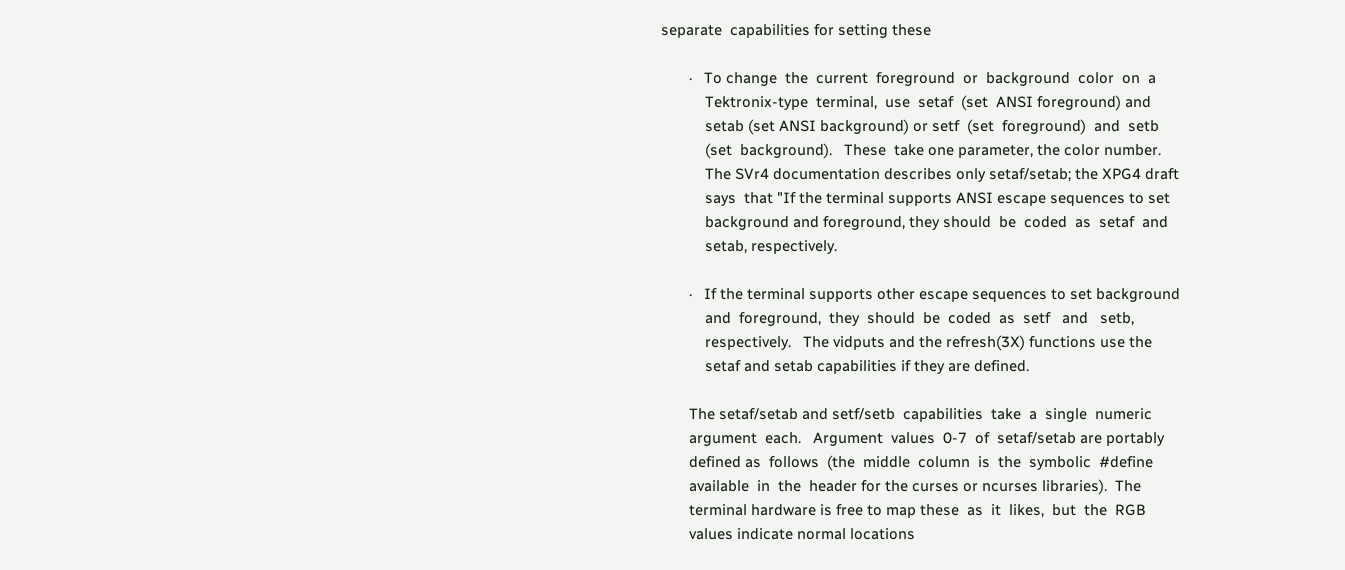separate  capabilities for setting these

       ·   To change  the  current  foreground  or  background  color  on  a
           Tektronix-type  terminal,  use  setaf  (set  ANSI foreground) and
           setab (set ANSI background) or setf  (set  foreground)  and  setb
           (set  background).   These  take one parameter, the color number.
           The SVr4 documentation describes only setaf/setab; the XPG4 draft
           says  that "If the terminal supports ANSI escape sequences to set
           background and foreground, they should  be  coded  as  setaf  and
           setab, respectively.

       ·   If the terminal supports other escape sequences to set background
           and  foreground,  they  should  be  coded  as  setf   and   setb,
           respectively.   The vidputs and the refresh(3X) functions use the
           setaf and setab capabilities if they are defined.

       The setaf/setab and setf/setb  capabilities  take  a  single  numeric
       argument  each.   Argument  values  0-7  of  setaf/setab are portably
       defined as  follows  (the  middle  column  is  the  symbolic  #define
       available  in  the  header for the curses or ncurses libraries).  The
       terminal hardware is free to map these  as  it  likes,  but  the  RGB
       values indicate normal locations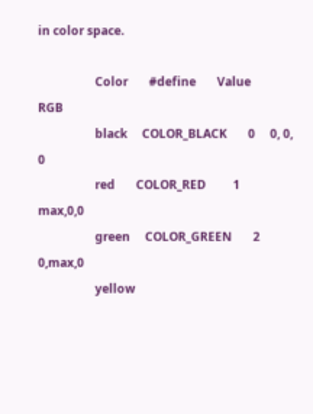in color space.

                   Color       #define       Value       RGB
                   black     COLOR_BLACK       0     0, 0, 0
                   red       COLOR_RED         1     max,0,0
                   green     COLOR_GREEN       2     0,max,0
                   yellow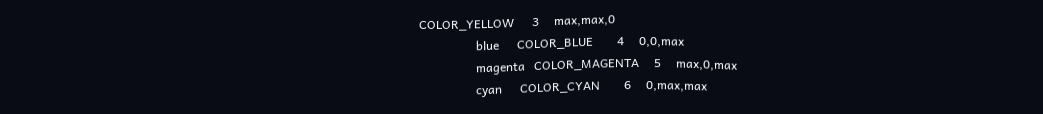COLOR_YELLOW      3     max,max,0
                   blue      COLOR_BLUE        4     0,0,max
                   magenta   COLOR_MAGENTA     5     max,0,max
                   cyan      COLOR_CYAN        6     0,max,max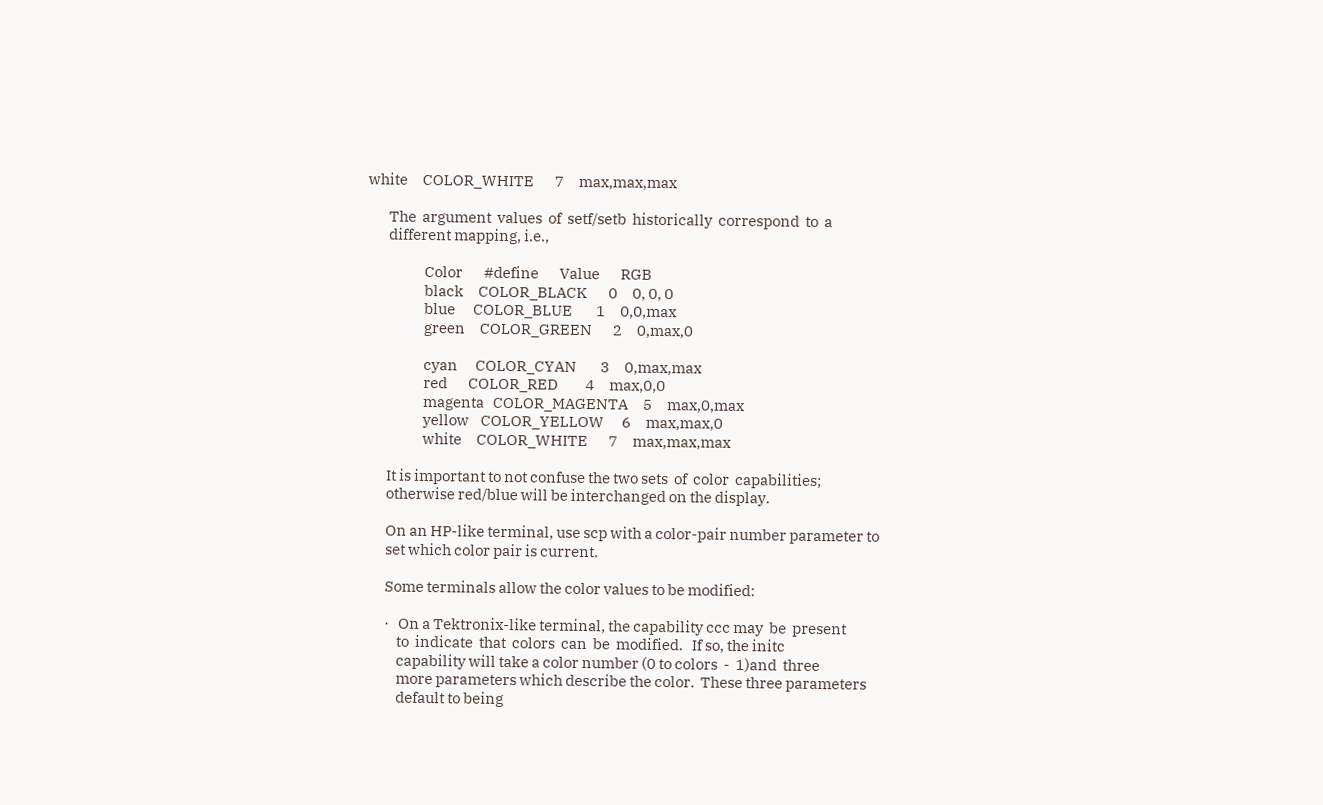white     COLOR_WHITE       7     max,max,max

       The  argument  values  of  setf/setb  historically  correspond  to  a
       different mapping, i.e.,

                   Color       #define       Value       RGB
                   black     COLOR_BLACK       0     0, 0, 0
                   blue      COLOR_BLUE        1     0,0,max
                   green     COLOR_GREEN       2     0,max,0

                   cyan      COLOR_CYAN        3     0,max,max
                   red       COLOR_RED         4     max,0,0
                   magenta   COLOR_MAGENTA     5     max,0,max
                   yellow    COLOR_YELLOW      6     max,max,0
                   white     COLOR_WHITE       7     max,max,max

       It is important to not confuse the two sets  of  color  capabilities;
       otherwise red/blue will be interchanged on the display.

       On an HP-like terminal, use scp with a color-pair number parameter to
       set which color pair is current.

       Some terminals allow the color values to be modified:

       ·   On a Tektronix-like terminal, the capability ccc may  be  present
           to  indicate  that  colors  can  be  modified.   If so, the initc
           capability will take a color number (0 to colors  -  1)and  three
           more parameters which describe the color.  These three parameters
           default to being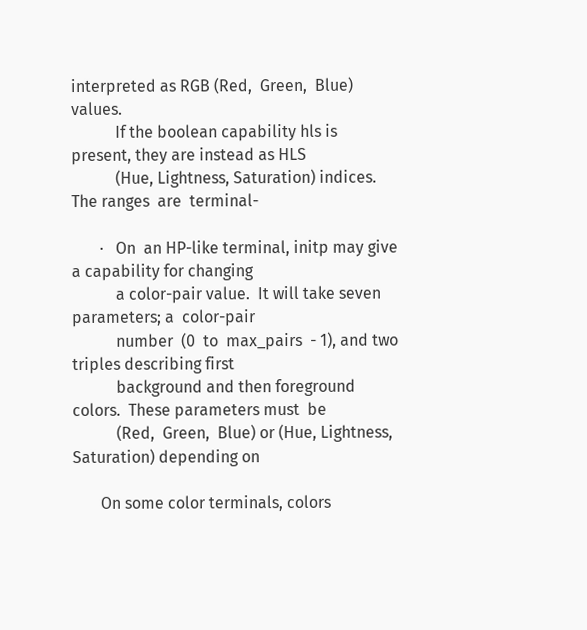interpreted as RGB (Red,  Green,  Blue)  values.
           If the boolean capability hls is present, they are instead as HLS
           (Hue, Lightness, Saturation) indices.  The ranges  are  terminal-

       ·   On  an HP-like terminal, initp may give a capability for changing
           a color-pair value.  It will take seven parameters; a  color-pair
           number  (0  to  max_pairs  - 1), and two triples describing first
           background and then foreground colors.  These parameters must  be
           (Red,  Green,  Blue) or (Hue, Lightness, Saturation) depending on

       On some color terminals, colors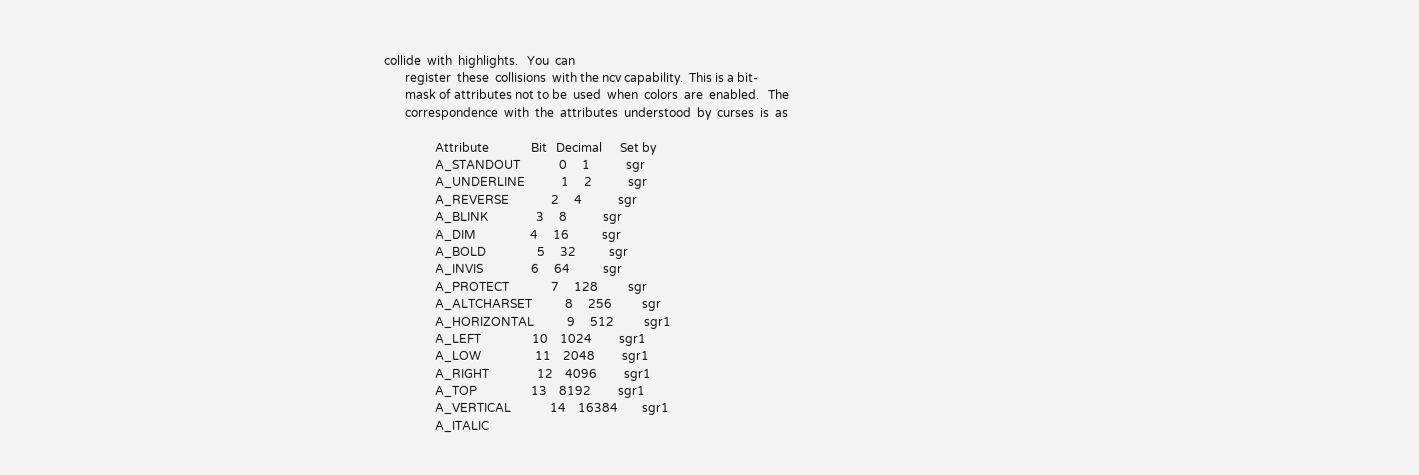collide  with  highlights.   You  can
       register  these  collisions  with the ncv capability.  This is a bit-
       mask of attributes not to be  used  when  colors  are  enabled.   The
       correspondence  with  the  attributes  understood  by  curses  is  as

                 Attribute              Bit   Decimal      Set by
                 A_STANDOUT             0     1            sgr
                 A_UNDERLINE            1     2            sgr
                 A_REVERSE              2     4            sgr
                 A_BLINK                3     8            sgr
                 A_DIM                  4     16           sgr
                 A_BOLD                 5     32           sgr
                 A_INVIS                6     64           sgr
                 A_PROTECT              7     128          sgr
                 A_ALTCHARSET           8     256          sgr
                 A_HORIZONTAL           9     512          sgr1
                 A_LEFT                 10    1024         sgr1
                 A_LOW                  11    2048         sgr1
                 A_RIGHT                12    4096         sgr1
                 A_TOP                  13    8192         sgr1
                 A_VERTICAL             14    16384        sgr1
                 A_ITALIC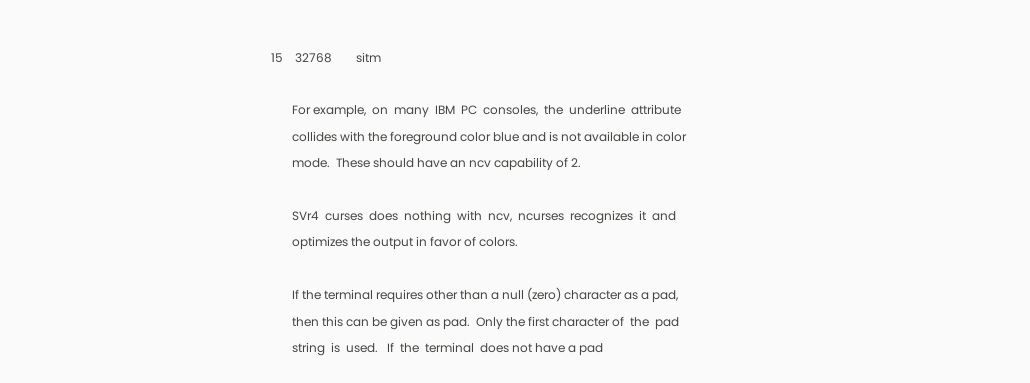15    32768        sitm

       For example,  on  many  IBM  PC  consoles,  the  underline  attribute
       collides with the foreground color blue and is not available in color
       mode.  These should have an ncv capability of 2.

       SVr4  curses  does  nothing  with  ncv,  ncurses  recognizes  it  and
       optimizes the output in favor of colors.

       If the terminal requires other than a null (zero) character as a pad,
       then this can be given as pad.  Only the first character of  the  pad
       string  is  used.   If  the  terminal  does not have a pad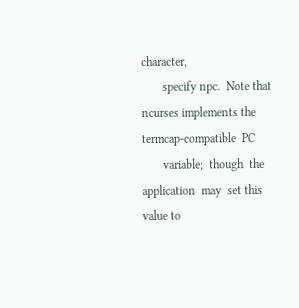character,
       specify npc.  Note that ncurses implements the termcap-compatible  PC
       variable;  though  the  application  may  set this value to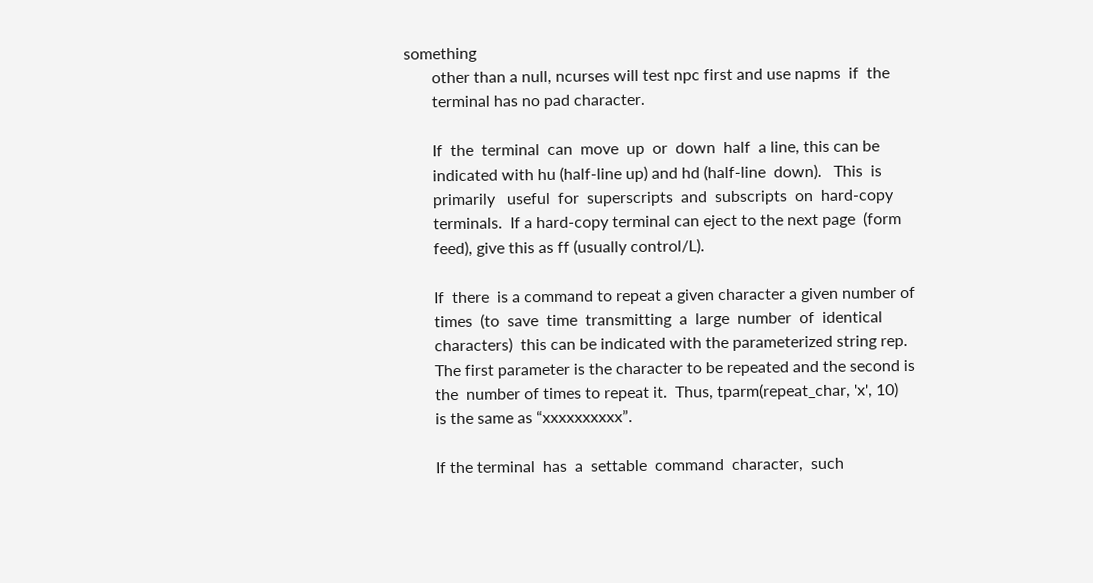something
       other than a null, ncurses will test npc first and use napms  if  the
       terminal has no pad character.

       If  the  terminal  can  move  up  or  down  half  a line, this can be
       indicated with hu (half-line up) and hd (half-line  down).   This  is
       primarily   useful  for  superscripts  and  subscripts  on  hard-copy
       terminals.  If a hard-copy terminal can eject to the next page  (form
       feed), give this as ff (usually control/L).

       If  there  is a command to repeat a given character a given number of
       times  (to  save  time  transmitting  a  large  number  of  identical
       characters)  this can be indicated with the parameterized string rep.
       The first parameter is the character to be repeated and the second is
       the  number of times to repeat it.  Thus, tparm(repeat_char, 'x', 10)
       is the same as “xxxxxxxxxx”.

       If the terminal  has  a  settable  command  character,  such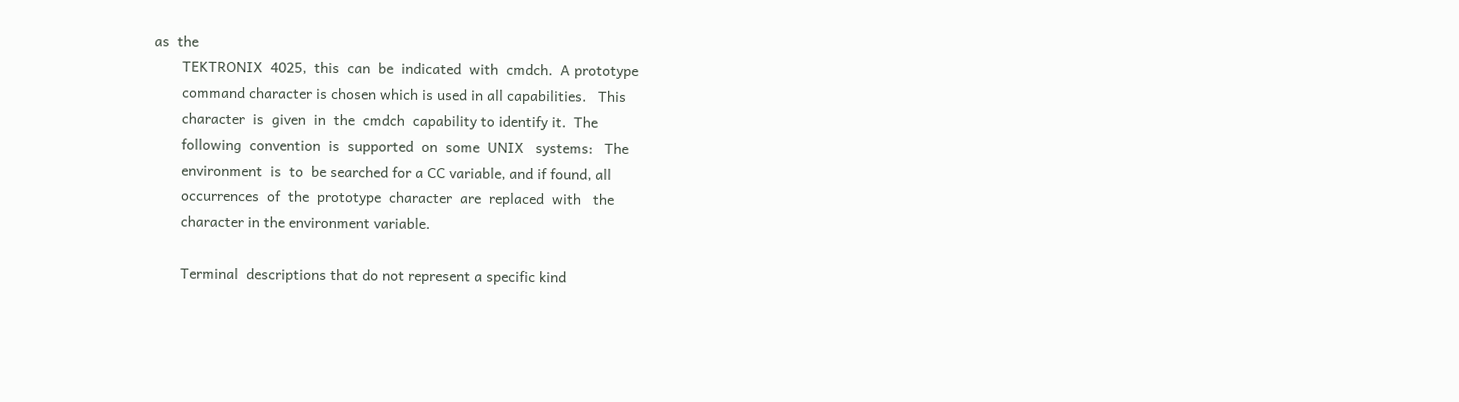as  the
       TEKTRONIX  4025,  this  can  be  indicated  with  cmdch.  A prototype
       command character is chosen which is used in all capabilities.   This
       character  is  given  in  the  cmdch  capability to identify it.  The
       following  convention  is  supported  on  some  UNIX   systems:   The
       environment  is  to  be searched for a CC variable, and if found, all
       occurrences  of  the  prototype  character  are  replaced  with   the
       character in the environment variable.

       Terminal  descriptions that do not represent a specific kind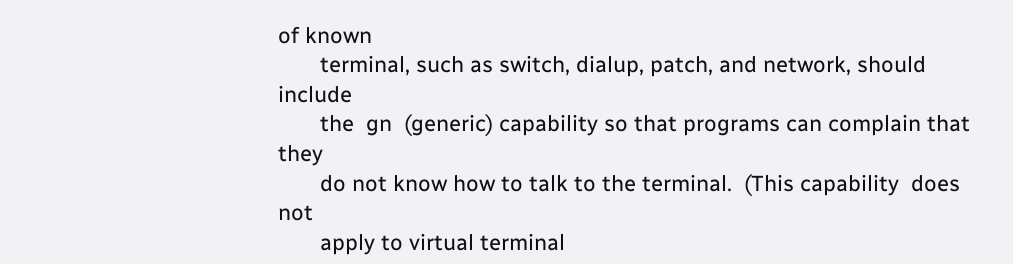of known
       terminal, such as switch, dialup, patch, and network, should  include
       the  gn  (generic) capability so that programs can complain that they
       do not know how to talk to the terminal.  (This capability  does  not
       apply to virtual terminal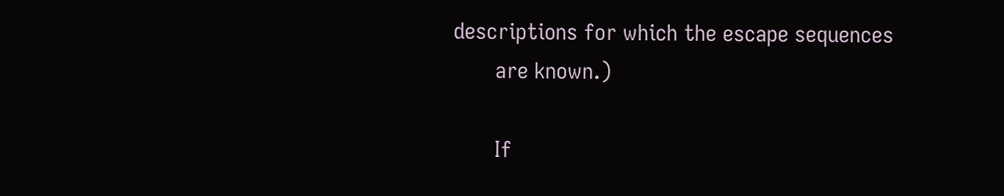descriptions for which the escape sequences
       are known.)

       If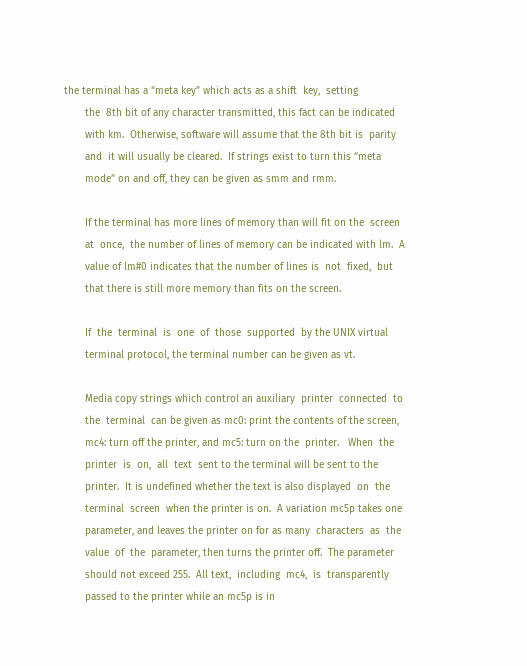the terminal has a “meta key” which acts as a shift  key,  setting
       the  8th bit of any character transmitted, this fact can be indicated
       with km.  Otherwise, software will assume that the 8th bit is  parity
       and  it will usually be cleared.  If strings exist to turn this “meta
       mode” on and off, they can be given as smm and rmm.

       If the terminal has more lines of memory than will fit on the  screen
       at  once,  the number of lines of memory can be indicated with lm.  A
       value of lm#0 indicates that the number of lines is  not  fixed,  but
       that there is still more memory than fits on the screen.

       If  the  terminal  is  one  of  those  supported  by the UNIX virtual
       terminal protocol, the terminal number can be given as vt.

       Media copy strings which control an auxiliary  printer  connected  to
       the  terminal  can be given as mc0: print the contents of the screen,
       mc4: turn off the printer, and mc5: turn on the  printer.   When  the
       printer  is  on,  all  text  sent to the terminal will be sent to the
       printer.  It is undefined whether the text is also displayed  on  the
       terminal  screen  when the printer is on.  A variation mc5p takes one
       parameter, and leaves the printer on for as many  characters  as  the
       value  of  the  parameter, then turns the printer off.  The parameter
       should not exceed 255.  All text,  including  mc4,  is  transparently
       passed to the printer while an mc5p is in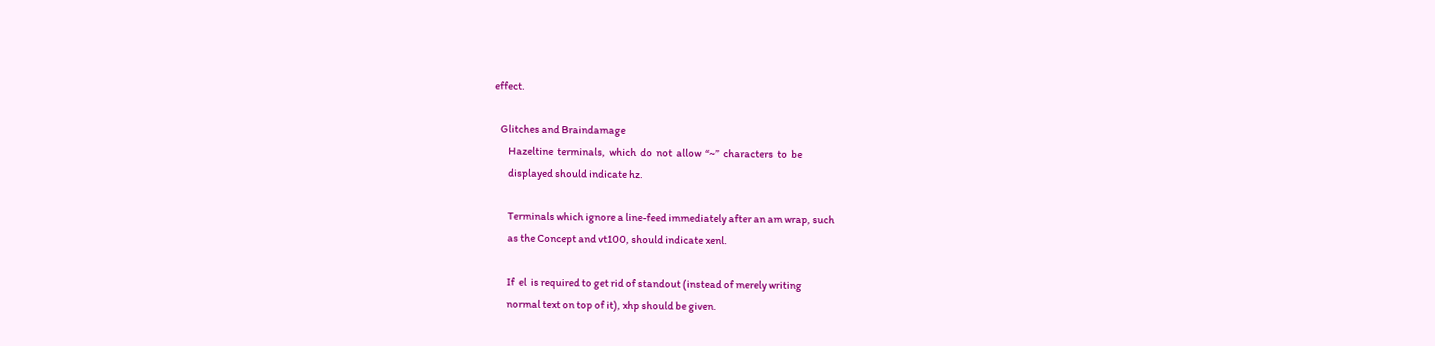effect.

   Glitches and Braindamage
       Hazeltine  terminals,  which  do  not  allow  “~”  characters  to  be
       displayed should indicate hz.

       Terminals which ignore a line-feed immediately after an am wrap, such
       as the Concept and vt100, should indicate xenl.

       If  el  is required to get rid of standout (instead of merely writing
       normal text on top of it), xhp should be given.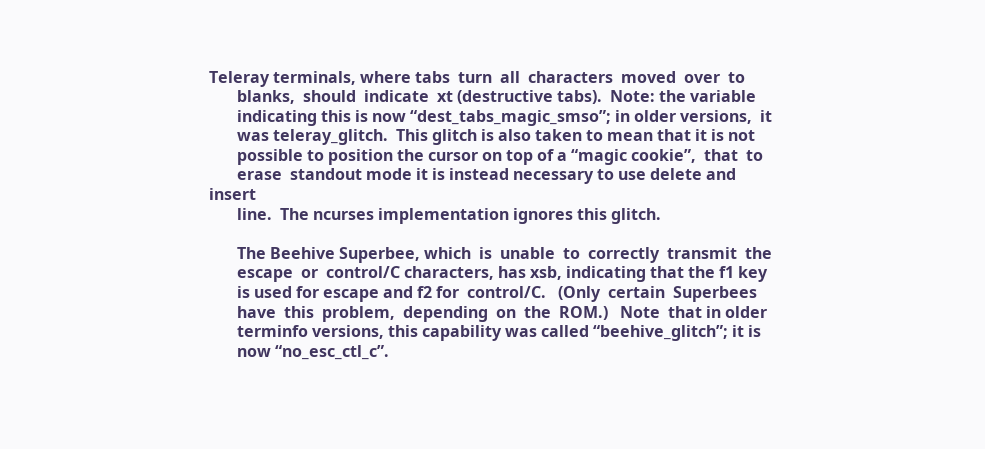Teleray terminals, where tabs  turn  all  characters  moved  over  to
       blanks,  should  indicate  xt (destructive tabs).  Note: the variable
       indicating this is now “dest_tabs_magic_smso”; in older versions,  it
       was teleray_glitch.  This glitch is also taken to mean that it is not
       possible to position the cursor on top of a “magic cookie”,  that  to
       erase  standout mode it is instead necessary to use delete and insert
       line.  The ncurses implementation ignores this glitch.

       The Beehive Superbee, which  is  unable  to  correctly  transmit  the
       escape  or  control/C characters, has xsb, indicating that the f1 key
       is used for escape and f2 for  control/C.   (Only  certain  Superbees
       have  this  problem,  depending  on  the  ROM.)   Note  that in older
       terminfo versions, this capability was called “beehive_glitch”; it is
       now “no_esc_ctl_c”.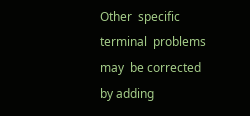Other  specific  terminal  problems  may  be corrected by adding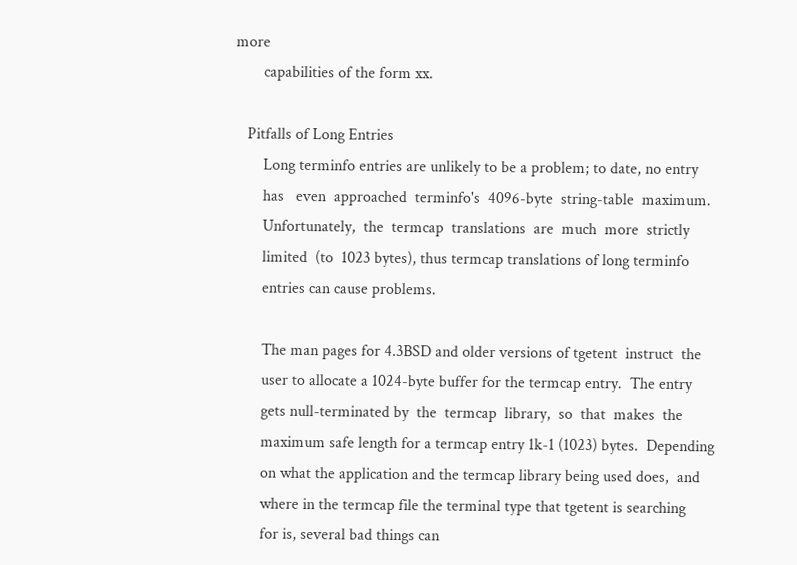more
       capabilities of the form xx.

   Pitfalls of Long Entries
       Long terminfo entries are unlikely to be a problem; to date, no entry
       has   even  approached  terminfo's  4096-byte  string-table  maximum.
       Unfortunately,  the  termcap  translations  are  much  more  strictly
       limited  (to  1023 bytes), thus termcap translations of long terminfo
       entries can cause problems.

       The man pages for 4.3BSD and older versions of tgetent  instruct  the
       user to allocate a 1024-byte buffer for the termcap entry.  The entry
       gets null-terminated by  the  termcap  library,  so  that  makes  the
       maximum safe length for a termcap entry 1k-1 (1023) bytes.  Depending
       on what the application and the termcap library being used does,  and
       where in the termcap file the terminal type that tgetent is searching
       for is, several bad things can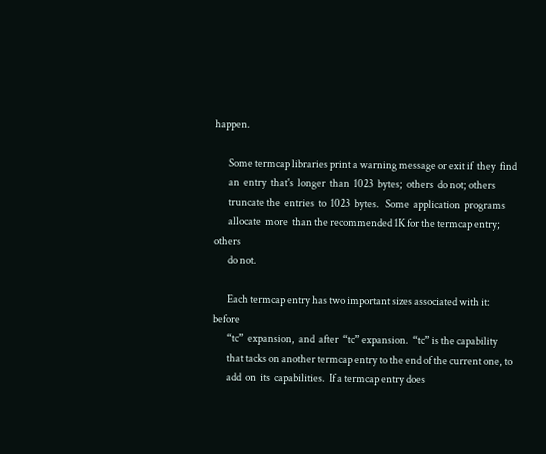happen.

       Some termcap libraries print a warning message or exit if  they  find
       an  entry  that's  longer  than  1023  bytes;  others  do not; others
       truncate the  entries  to  1023  bytes.   Some  application  programs
       allocate  more  than the recommended 1K for the termcap entry; others
       do not.

       Each termcap entry has two important sizes associated with it: before
       “tc”  expansion,  and  after  “tc” expansion.  “tc” is the capability
       that tacks on another termcap entry to the end of the current one, to
       add  on  its  capabilities.  If a termcap entry does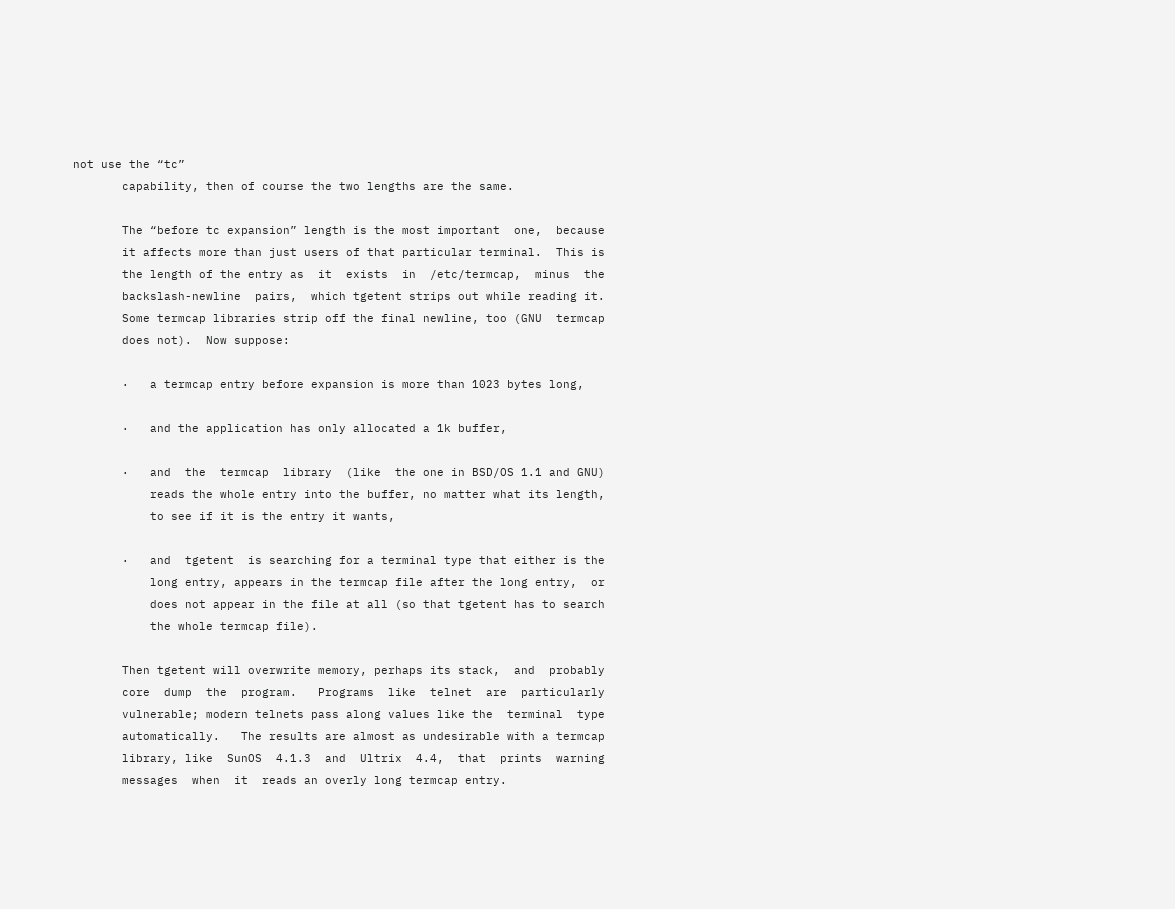not use the “tc”
       capability, then of course the two lengths are the same.

       The “before tc expansion” length is the most important  one,  because
       it affects more than just users of that particular terminal.  This is
       the length of the entry as  it  exists  in  /etc/termcap,  minus  the
       backslash-newline  pairs,  which tgetent strips out while reading it.
       Some termcap libraries strip off the final newline, too (GNU  termcap
       does not).  Now suppose:

       ·   a termcap entry before expansion is more than 1023 bytes long,

       ·   and the application has only allocated a 1k buffer,

       ·   and  the  termcap  library  (like  the one in BSD/OS 1.1 and GNU)
           reads the whole entry into the buffer, no matter what its length,
           to see if it is the entry it wants,

       ·   and  tgetent  is searching for a terminal type that either is the
           long entry, appears in the termcap file after the long entry,  or
           does not appear in the file at all (so that tgetent has to search
           the whole termcap file).

       Then tgetent will overwrite memory, perhaps its stack,  and  probably
       core  dump  the  program.   Programs  like  telnet  are  particularly
       vulnerable; modern telnets pass along values like the  terminal  type
       automatically.   The results are almost as undesirable with a termcap
       library, like  SunOS  4.1.3  and  Ultrix  4.4,  that  prints  warning
       messages  when  it  reads an overly long termcap entry.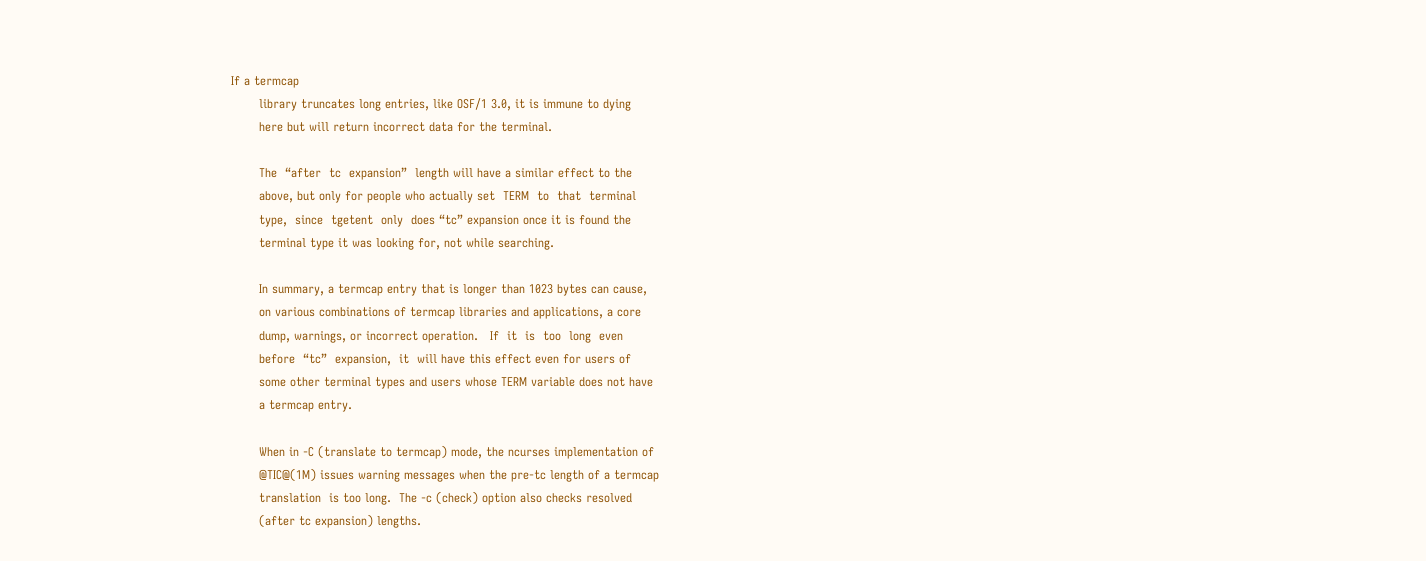If a termcap
       library truncates long entries, like OSF/1 3.0, it is immune to dying
       here but will return incorrect data for the terminal.

       The  “after  tc  expansion”  length will have a similar effect to the
       above, but only for people who actually set  TERM  to  that  terminal
       type,  since  tgetent  only  does “tc” expansion once it is found the
       terminal type it was looking for, not while searching.

       In summary, a termcap entry that is longer than 1023 bytes can cause,
       on various combinations of termcap libraries and applications, a core
       dump, warnings, or incorrect operation.   If  it  is  too  long  even
       before  “tc”  expansion,  it  will have this effect even for users of
       some other terminal types and users whose TERM variable does not have
       a termcap entry.

       When in -C (translate to termcap) mode, the ncurses implementation of
       @TIC@(1M) issues warning messages when the pre-tc length of a termcap
       translation  is too long.  The -c (check) option also checks resolved
       (after tc expansion) lengths.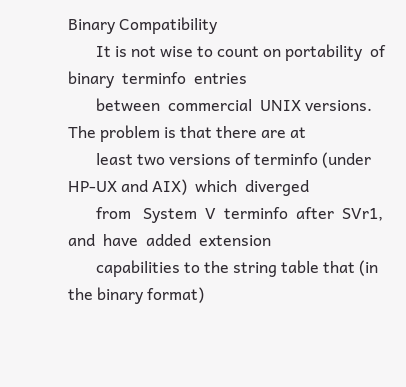Binary Compatibility
       It is not wise to count on portability  of  binary  terminfo  entries
       between  commercial  UNIX versions.  The problem is that there are at
       least two versions of terminfo (under HP-UX and AIX)  which  diverged
       from   System  V  terminfo  after  SVr1,  and  have  added  extension
       capabilities to the string table that (in the binary format)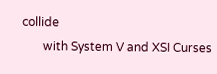collide
       with System V and XSI Curses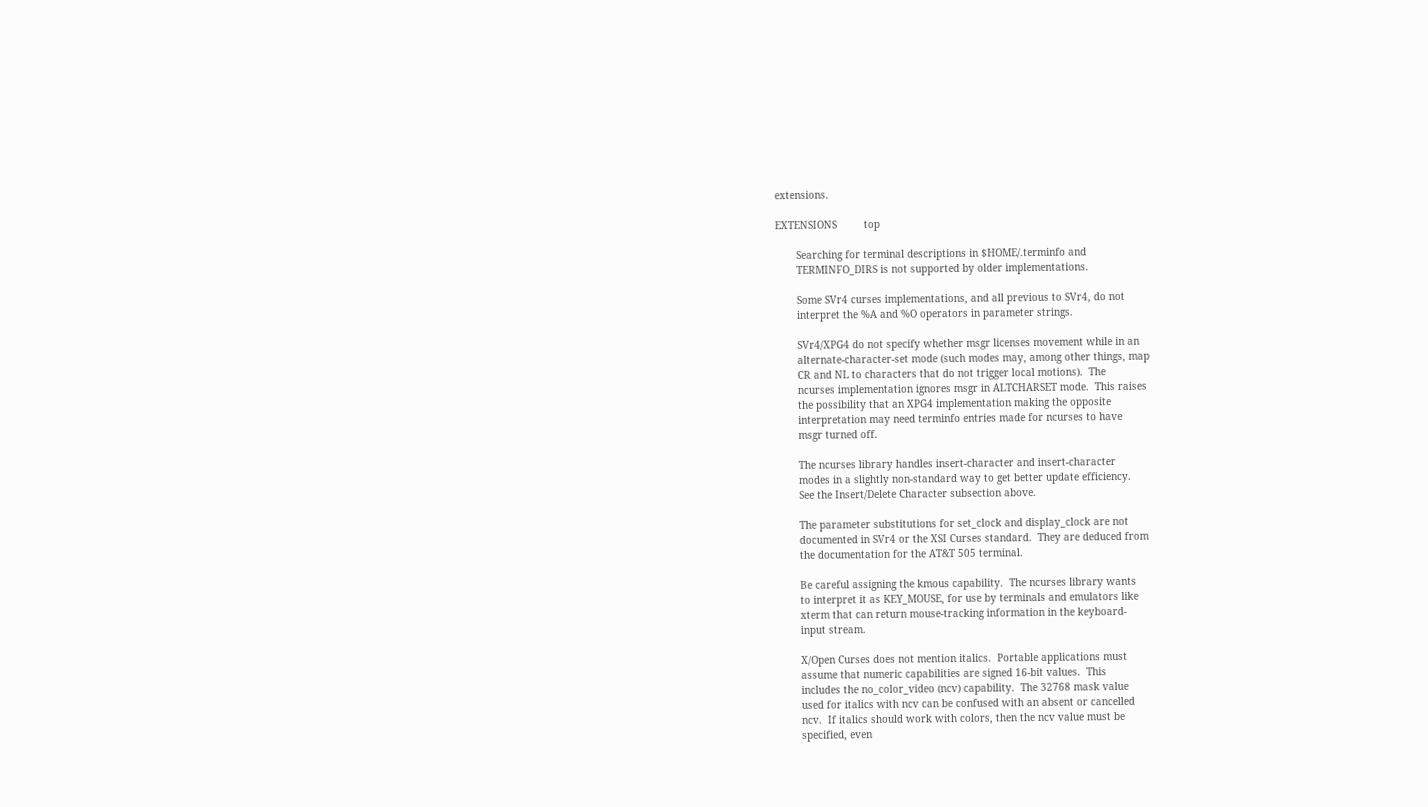extensions.

EXTENSIONS         top

       Searching for terminal descriptions in $HOME/.terminfo and
       TERMINFO_DIRS is not supported by older implementations.

       Some SVr4 curses implementations, and all previous to SVr4, do not
       interpret the %A and %O operators in parameter strings.

       SVr4/XPG4 do not specify whether msgr licenses movement while in an
       alternate-character-set mode (such modes may, among other things, map
       CR and NL to characters that do not trigger local motions).  The
       ncurses implementation ignores msgr in ALTCHARSET mode.  This raises
       the possibility that an XPG4 implementation making the opposite
       interpretation may need terminfo entries made for ncurses to have
       msgr turned off.

       The ncurses library handles insert-character and insert-character
       modes in a slightly non-standard way to get better update efficiency.
       See the Insert/Delete Character subsection above.

       The parameter substitutions for set_clock and display_clock are not
       documented in SVr4 or the XSI Curses standard.  They are deduced from
       the documentation for the AT&T 505 terminal.

       Be careful assigning the kmous capability.  The ncurses library wants
       to interpret it as KEY_MOUSE, for use by terminals and emulators like
       xterm that can return mouse-tracking information in the keyboard-
       input stream.

       X/Open Curses does not mention italics.  Portable applications must
       assume that numeric capabilities are signed 16-bit values.  This
       includes the no_color_video (ncv) capability.  The 32768 mask value
       used for italics with ncv can be confused with an absent or cancelled
       ncv.  If italics should work with colors, then the ncv value must be
       specified, even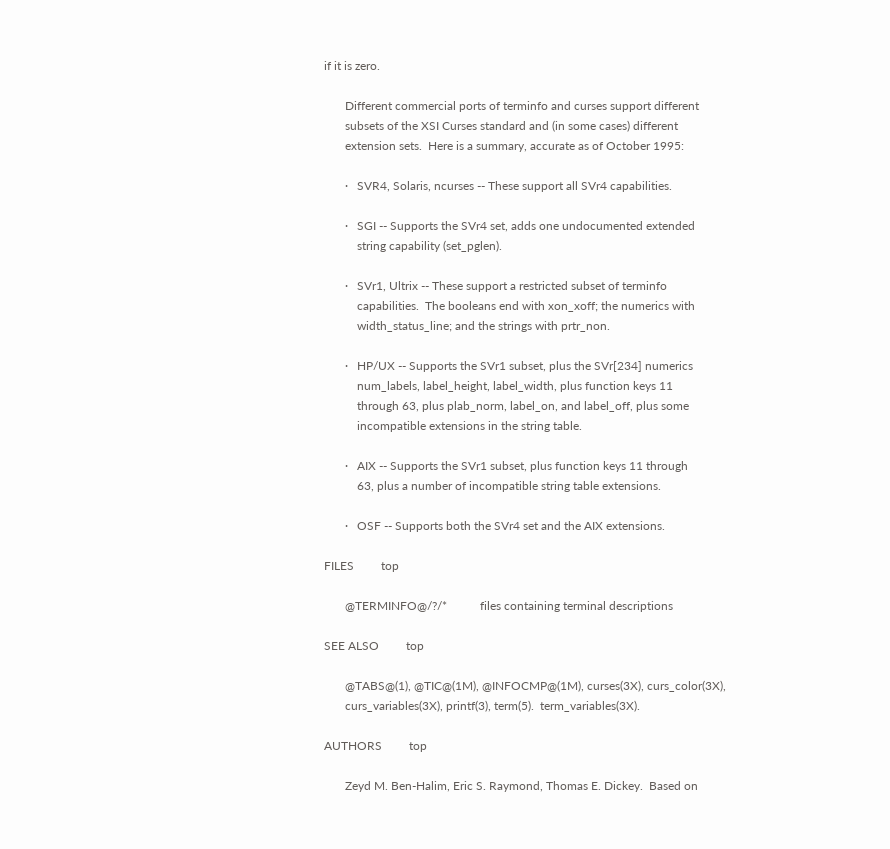if it is zero.

       Different commercial ports of terminfo and curses support different
       subsets of the XSI Curses standard and (in some cases) different
       extension sets.  Here is a summary, accurate as of October 1995:

       ·   SVR4, Solaris, ncurses -- These support all SVr4 capabilities.

       ·   SGI -- Supports the SVr4 set, adds one undocumented extended
           string capability (set_pglen).

       ·   SVr1, Ultrix -- These support a restricted subset of terminfo
           capabilities.  The booleans end with xon_xoff; the numerics with
           width_status_line; and the strings with prtr_non.

       ·   HP/UX -- Supports the SVr1 subset, plus the SVr[234] numerics
           num_labels, label_height, label_width, plus function keys 11
           through 63, plus plab_norm, label_on, and label_off, plus some
           incompatible extensions in the string table.

       ·   AIX -- Supports the SVr1 subset, plus function keys 11 through
           63, plus a number of incompatible string table extensions.

       ·   OSF -- Supports both the SVr4 set and the AIX extensions.

FILES         top

       @TERMINFO@/?/*           files containing terminal descriptions

SEE ALSO         top

       @TABS@(1), @TIC@(1M), @INFOCMP@(1M), curses(3X), curs_color(3X),
       curs_variables(3X), printf(3), term(5).  term_variables(3X).

AUTHORS         top

       Zeyd M. Ben-Halim, Eric S. Raymond, Thomas E. Dickey.  Based on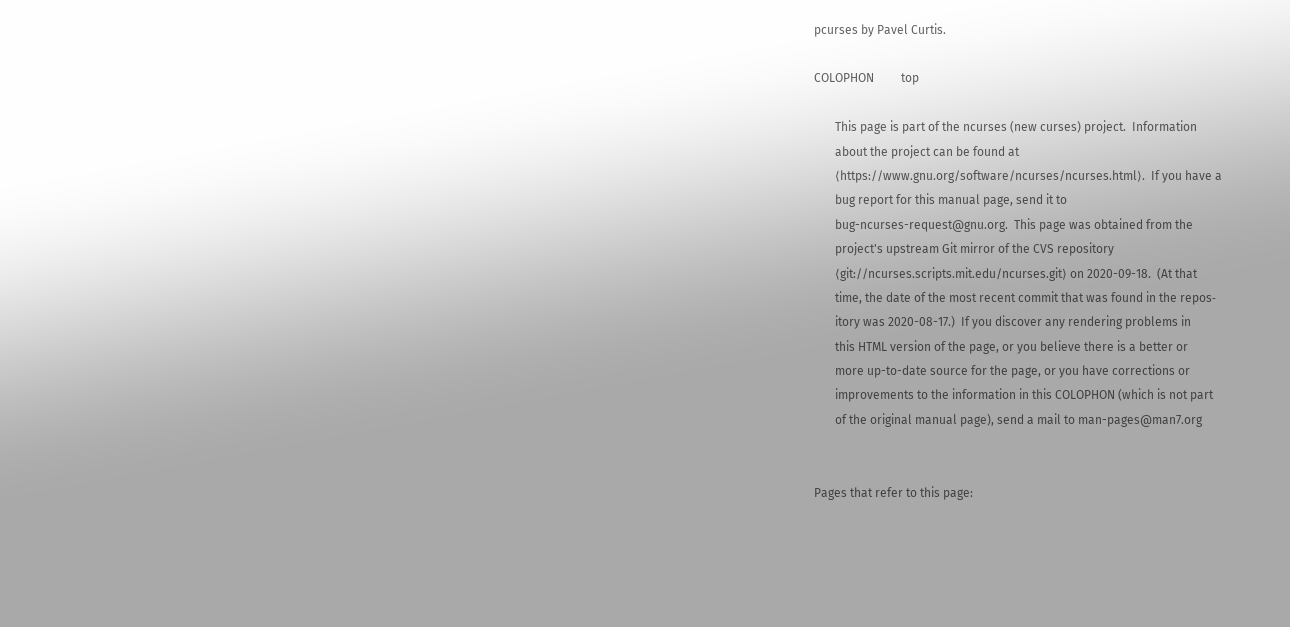pcurses by Pavel Curtis.

COLOPHON         top

       This page is part of the ncurses (new curses) project.  Information
       about the project can be found at
       ⟨https://www.gnu.org/software/ncurses/ncurses.html⟩.  If you have a
       bug report for this manual page, send it to
       bug-ncurses-request@gnu.org.  This page was obtained from the
       project's upstream Git mirror of the CVS repository
       ⟨git://ncurses.scripts.mit.edu/ncurses.git⟩ on 2020-09-18.  (At that
       time, the date of the most recent commit that was found in the repos‐
       itory was 2020-08-17.)  If you discover any rendering problems in
       this HTML version of the page, or you believe there is a better or
       more up-to-date source for the page, or you have corrections or
       improvements to the information in this COLOPHON (which is not part
       of the original manual page), send a mail to man-pages@man7.org


Pages that refer to this page: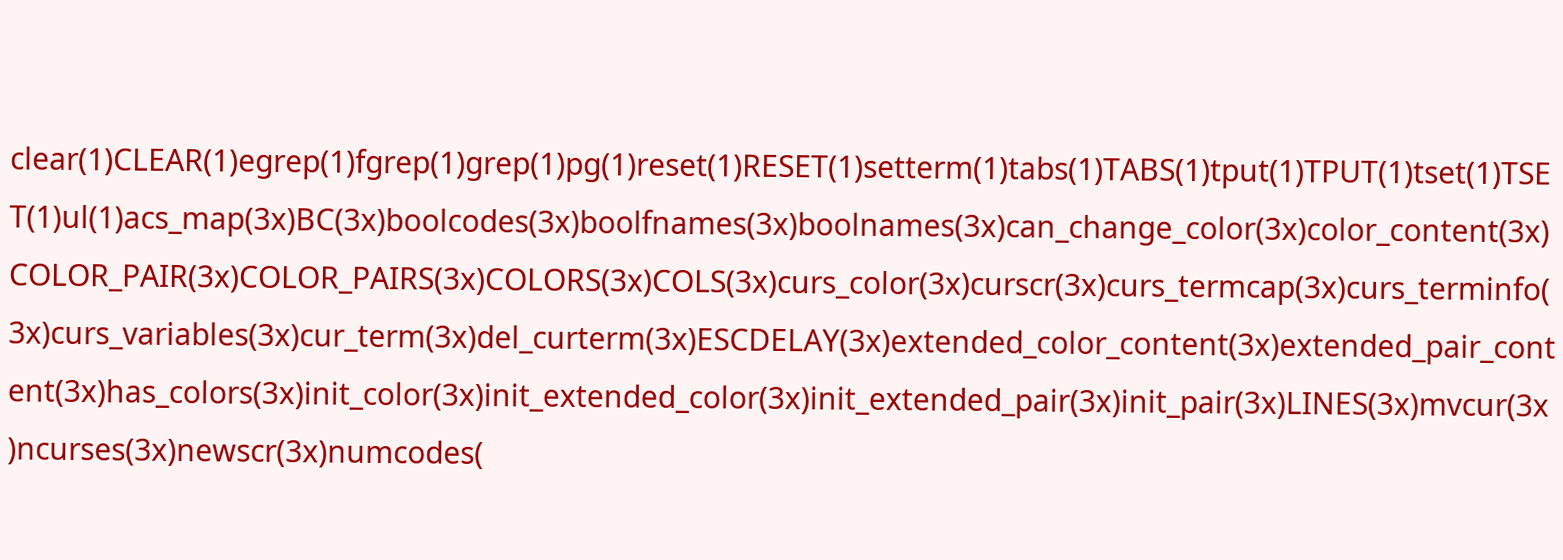clear(1)CLEAR(1)egrep(1)fgrep(1)grep(1)pg(1)reset(1)RESET(1)setterm(1)tabs(1)TABS(1)tput(1)TPUT(1)tset(1)TSET(1)ul(1)acs_map(3x)BC(3x)boolcodes(3x)boolfnames(3x)boolnames(3x)can_change_color(3x)color_content(3x)COLOR_PAIR(3x)COLOR_PAIRS(3x)COLORS(3x)COLS(3x)curs_color(3x)curscr(3x)curs_termcap(3x)curs_terminfo(3x)curs_variables(3x)cur_term(3x)del_curterm(3x)ESCDELAY(3x)extended_color_content(3x)extended_pair_content(3x)has_colors(3x)init_color(3x)init_extended_color(3x)init_extended_pair(3x)init_pair(3x)LINES(3x)mvcur(3x)ncurses(3x)newscr(3x)numcodes(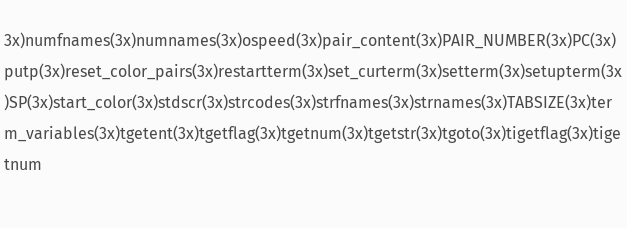3x)numfnames(3x)numnames(3x)ospeed(3x)pair_content(3x)PAIR_NUMBER(3x)PC(3x)putp(3x)reset_color_pairs(3x)restartterm(3x)set_curterm(3x)setterm(3x)setupterm(3x)SP(3x)start_color(3x)stdscr(3x)strcodes(3x)strfnames(3x)strnames(3x)TABSIZE(3x)term_variables(3x)tgetent(3x)tgetflag(3x)tgetnum(3x)tgetstr(3x)tgoto(3x)tigetflag(3x)tigetnum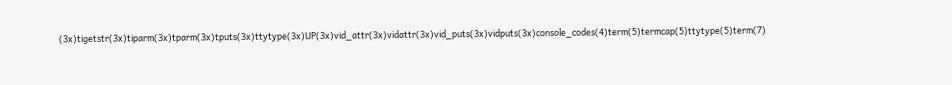(3x)tigetstr(3x)tiparm(3x)tparm(3x)tputs(3x)ttytype(3x)UP(3x)vid_attr(3x)vidattr(3x)vid_puts(3x)vidputs(3x)console_codes(4)term(5)termcap(5)ttytype(5)term(7)